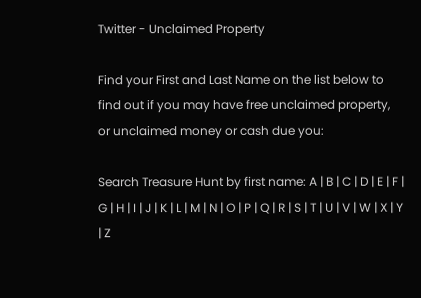Twitter - Unclaimed Property

Find your First and Last Name on the list below to
find out if you may have free unclaimed property,
or unclaimed money or cash due you:

Search Treasure Hunt by first name: A | B | C | D | E | F | G | H | I | J | K | L | M | N | O | P | Q | R | S | T | U | V | W | X | Y | Z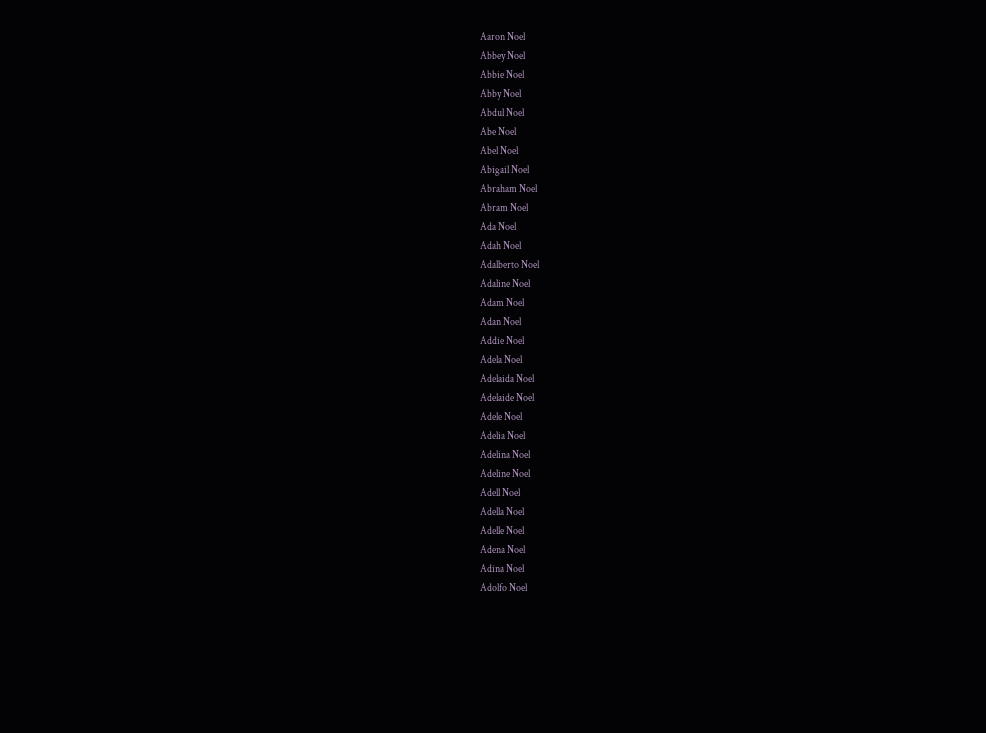Aaron Noel
Abbey Noel
Abbie Noel
Abby Noel
Abdul Noel
Abe Noel
Abel Noel
Abigail Noel
Abraham Noel
Abram Noel
Ada Noel
Adah Noel
Adalberto Noel
Adaline Noel
Adam Noel
Adan Noel
Addie Noel
Adela Noel
Adelaida Noel
Adelaide Noel
Adele Noel
Adelia Noel
Adelina Noel
Adeline Noel
Adell Noel
Adella Noel
Adelle Noel
Adena Noel
Adina Noel
Adolfo Noel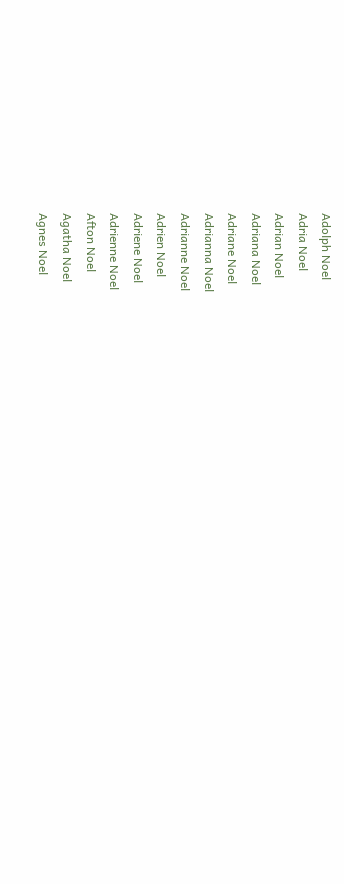Adolph Noel
Adria Noel
Adrian Noel
Adriana Noel
Adriane Noel
Adrianna Noel
Adrianne Noel
Adrien Noel
Adriene Noel
Adrienne Noel
Afton Noel
Agatha Noel
Agnes Noel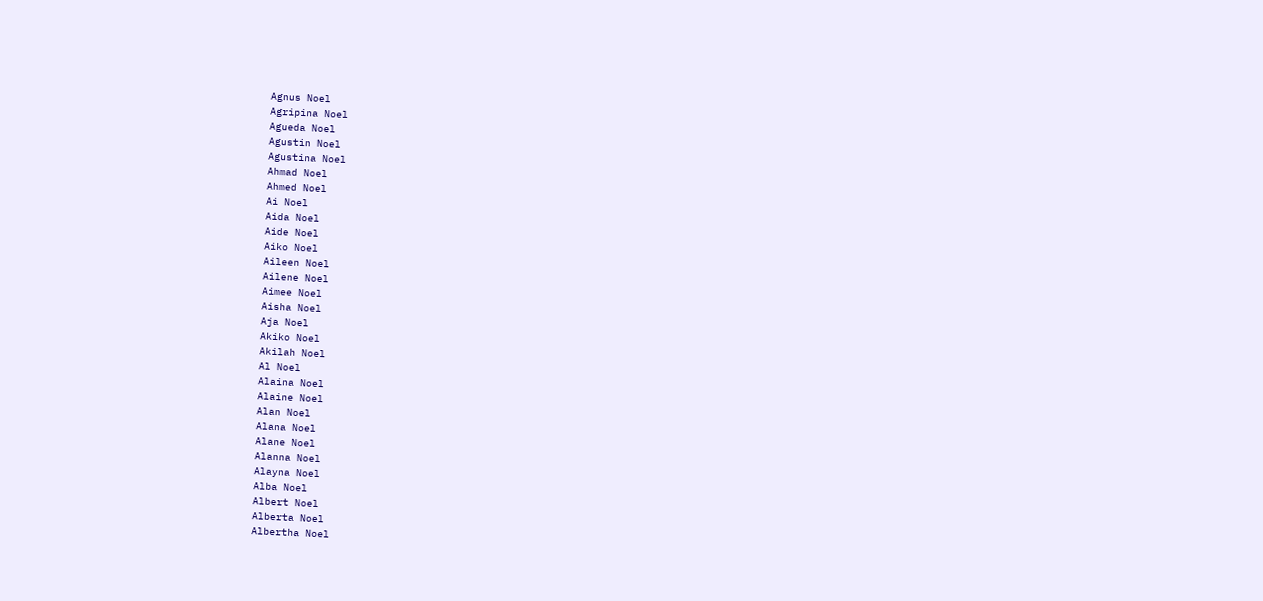Agnus Noel
Agripina Noel
Agueda Noel
Agustin Noel
Agustina Noel
Ahmad Noel
Ahmed Noel
Ai Noel
Aida Noel
Aide Noel
Aiko Noel
Aileen Noel
Ailene Noel
Aimee Noel
Aisha Noel
Aja Noel
Akiko Noel
Akilah Noel
Al Noel
Alaina Noel
Alaine Noel
Alan Noel
Alana Noel
Alane Noel
Alanna Noel
Alayna Noel
Alba Noel
Albert Noel
Alberta Noel
Albertha Noel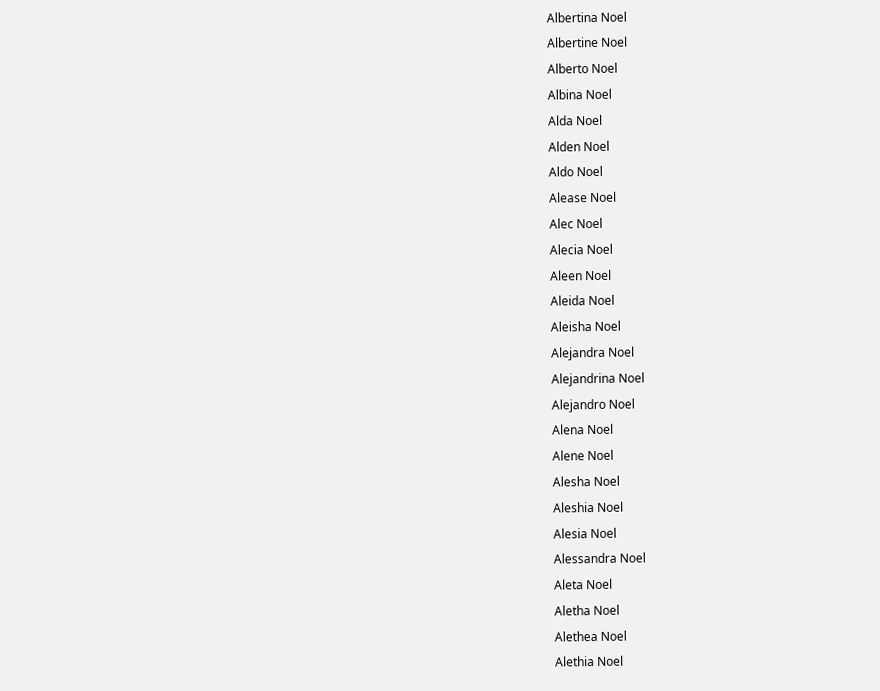Albertina Noel
Albertine Noel
Alberto Noel
Albina Noel
Alda Noel
Alden Noel
Aldo Noel
Alease Noel
Alec Noel
Alecia Noel
Aleen Noel
Aleida Noel
Aleisha Noel
Alejandra Noel
Alejandrina Noel
Alejandro Noel
Alena Noel
Alene Noel
Alesha Noel
Aleshia Noel
Alesia Noel
Alessandra Noel
Aleta Noel
Aletha Noel
Alethea Noel
Alethia Noel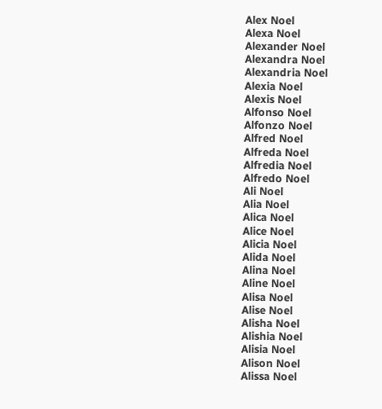Alex Noel
Alexa Noel
Alexander Noel
Alexandra Noel
Alexandria Noel
Alexia Noel
Alexis Noel
Alfonso Noel
Alfonzo Noel
Alfred Noel
Alfreda Noel
Alfredia Noel
Alfredo Noel
Ali Noel
Alia Noel
Alica Noel
Alice Noel
Alicia Noel
Alida Noel
Alina Noel
Aline Noel
Alisa Noel
Alise Noel
Alisha Noel
Alishia Noel
Alisia Noel
Alison Noel
Alissa Noel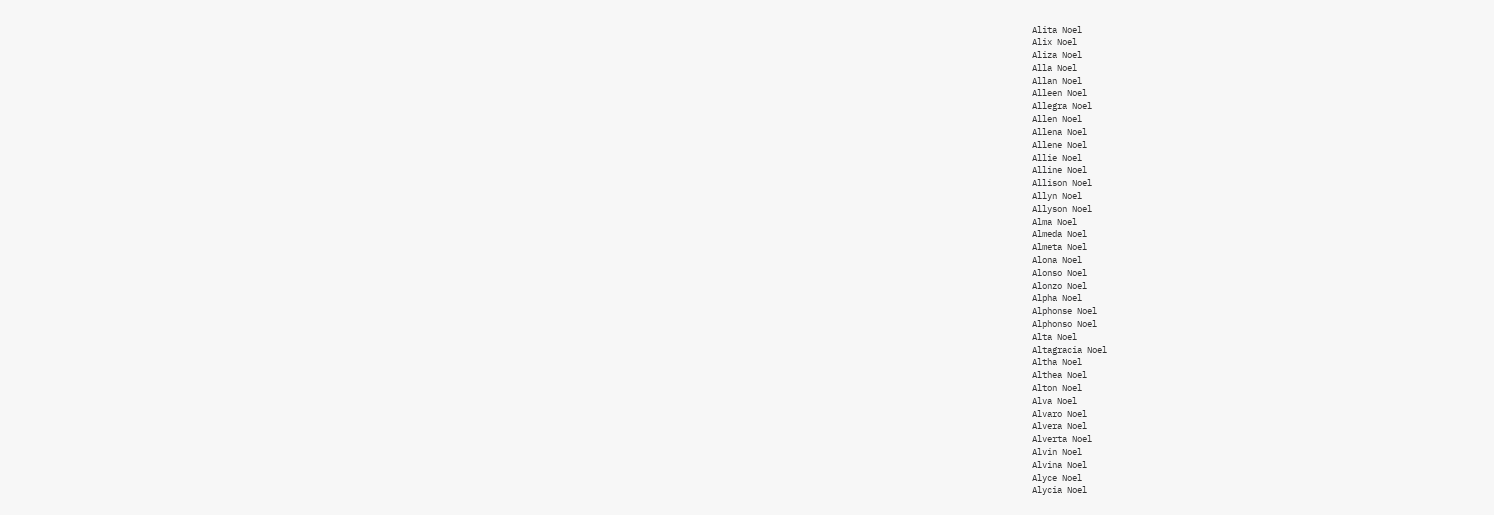Alita Noel
Alix Noel
Aliza Noel
Alla Noel
Allan Noel
Alleen Noel
Allegra Noel
Allen Noel
Allena Noel
Allene Noel
Allie Noel
Alline Noel
Allison Noel
Allyn Noel
Allyson Noel
Alma Noel
Almeda Noel
Almeta Noel
Alona Noel
Alonso Noel
Alonzo Noel
Alpha Noel
Alphonse Noel
Alphonso Noel
Alta Noel
Altagracia Noel
Altha Noel
Althea Noel
Alton Noel
Alva Noel
Alvaro Noel
Alvera Noel
Alverta Noel
Alvin Noel
Alvina Noel
Alyce Noel
Alycia Noel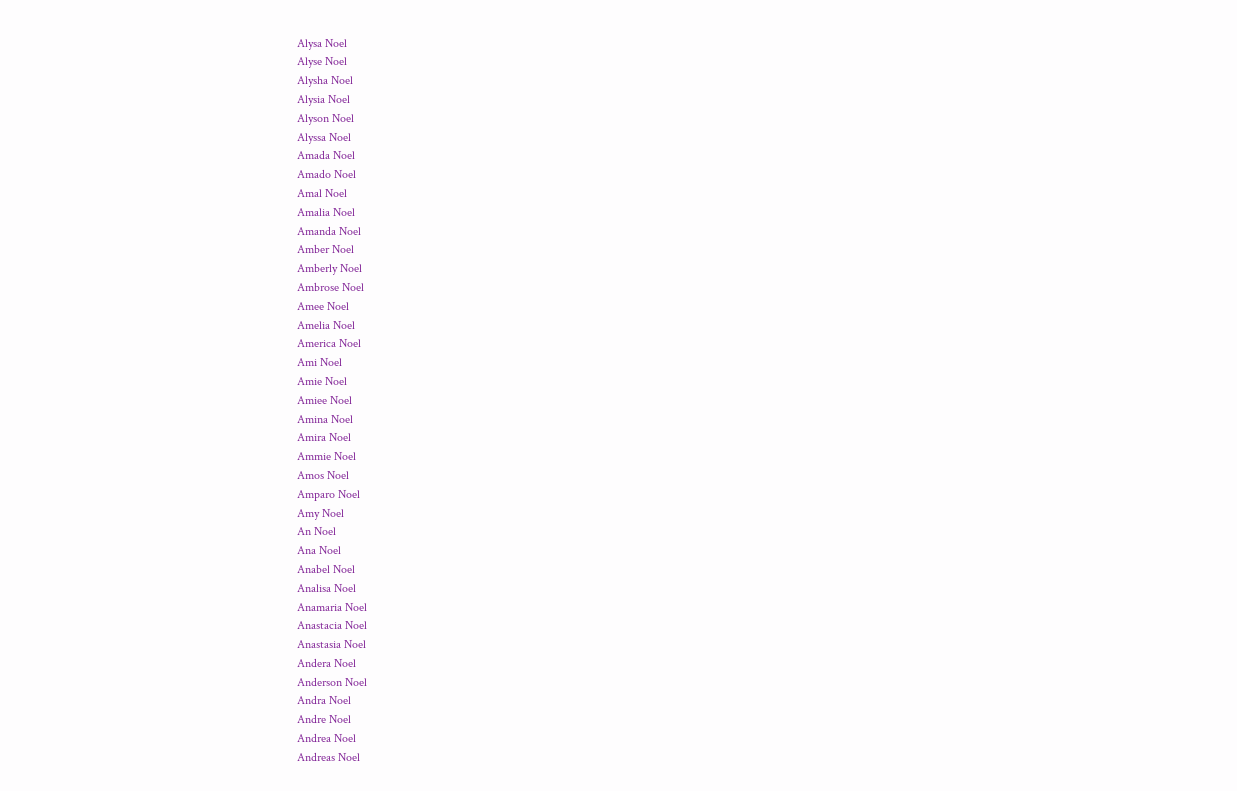Alysa Noel
Alyse Noel
Alysha Noel
Alysia Noel
Alyson Noel
Alyssa Noel
Amada Noel
Amado Noel
Amal Noel
Amalia Noel
Amanda Noel
Amber Noel
Amberly Noel
Ambrose Noel
Amee Noel
Amelia Noel
America Noel
Ami Noel
Amie Noel
Amiee Noel
Amina Noel
Amira Noel
Ammie Noel
Amos Noel
Amparo Noel
Amy Noel
An Noel
Ana Noel
Anabel Noel
Analisa Noel
Anamaria Noel
Anastacia Noel
Anastasia Noel
Andera Noel
Anderson Noel
Andra Noel
Andre Noel
Andrea Noel
Andreas Noel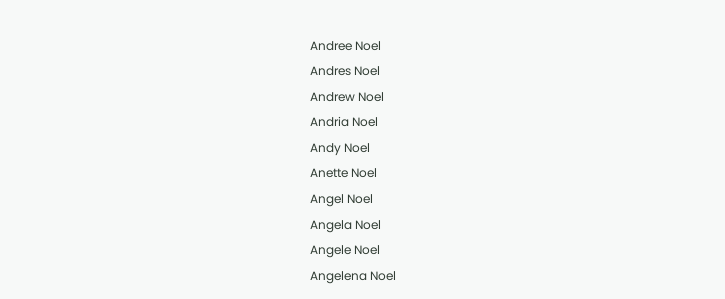Andree Noel
Andres Noel
Andrew Noel
Andria Noel
Andy Noel
Anette Noel
Angel Noel
Angela Noel
Angele Noel
Angelena Noel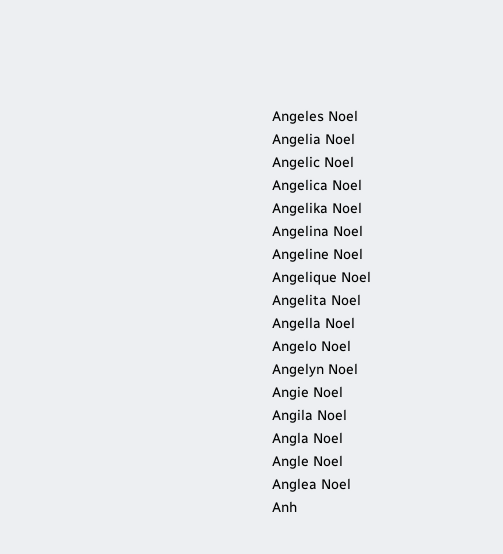Angeles Noel
Angelia Noel
Angelic Noel
Angelica Noel
Angelika Noel
Angelina Noel
Angeline Noel
Angelique Noel
Angelita Noel
Angella Noel
Angelo Noel
Angelyn Noel
Angie Noel
Angila Noel
Angla Noel
Angle Noel
Anglea Noel
Anh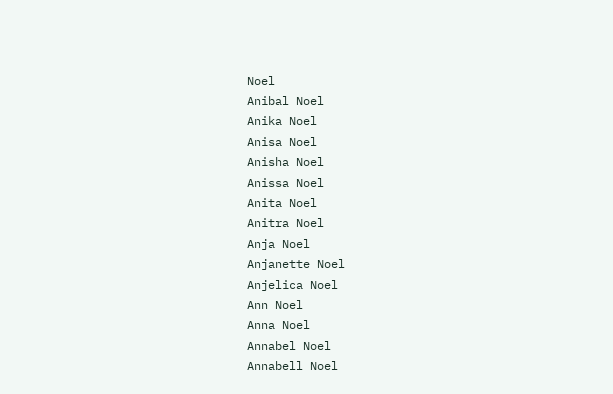Noel
Anibal Noel
Anika Noel
Anisa Noel
Anisha Noel
Anissa Noel
Anita Noel
Anitra Noel
Anja Noel
Anjanette Noel
Anjelica Noel
Ann Noel
Anna Noel
Annabel Noel
Annabell Noel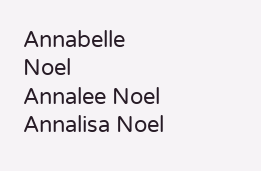Annabelle Noel
Annalee Noel
Annalisa Noel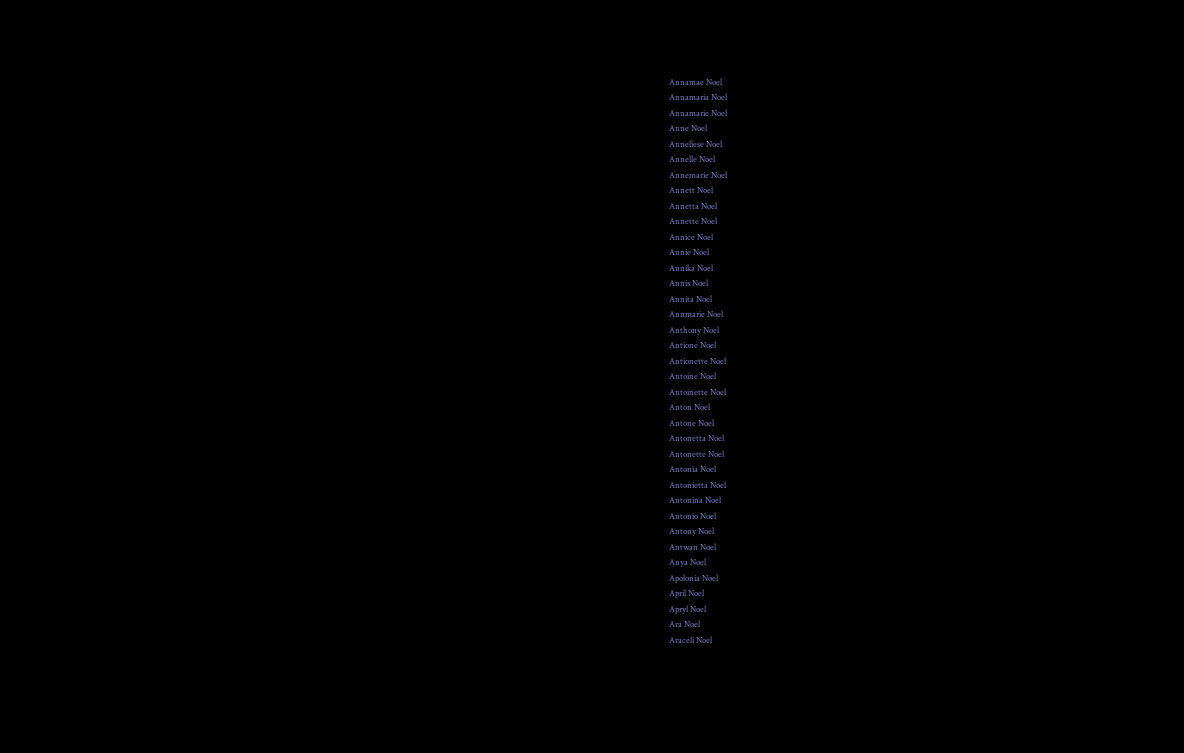Annamae Noel
Annamaria Noel
Annamarie Noel
Anne Noel
Anneliese Noel
Annelle Noel
Annemarie Noel
Annett Noel
Annetta Noel
Annette Noel
Annice Noel
Annie Noel
Annika Noel
Annis Noel
Annita Noel
Annmarie Noel
Anthony Noel
Antione Noel
Antionette Noel
Antoine Noel
Antoinette Noel
Anton Noel
Antone Noel
Antonetta Noel
Antonette Noel
Antonia Noel
Antonietta Noel
Antonina Noel
Antonio Noel
Antony Noel
Antwan Noel
Anya Noel
Apolonia Noel
April Noel
Apryl Noel
Ara Noel
Araceli Noel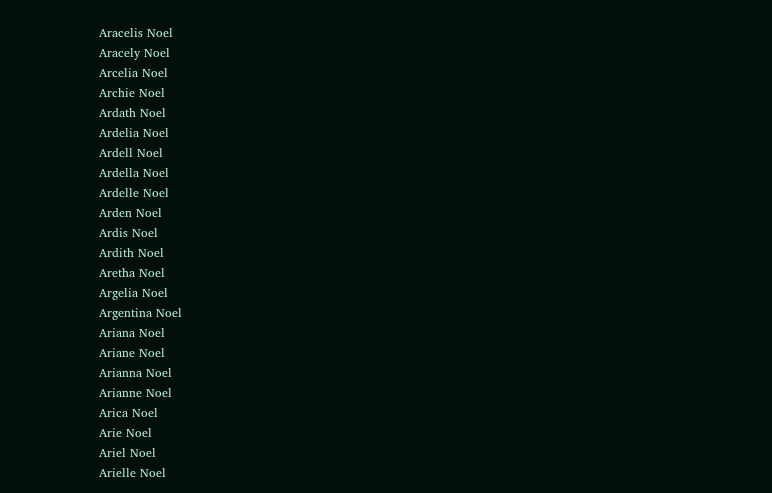Aracelis Noel
Aracely Noel
Arcelia Noel
Archie Noel
Ardath Noel
Ardelia Noel
Ardell Noel
Ardella Noel
Ardelle Noel
Arden Noel
Ardis Noel
Ardith Noel
Aretha Noel
Argelia Noel
Argentina Noel
Ariana Noel
Ariane Noel
Arianna Noel
Arianne Noel
Arica Noel
Arie Noel
Ariel Noel
Arielle Noel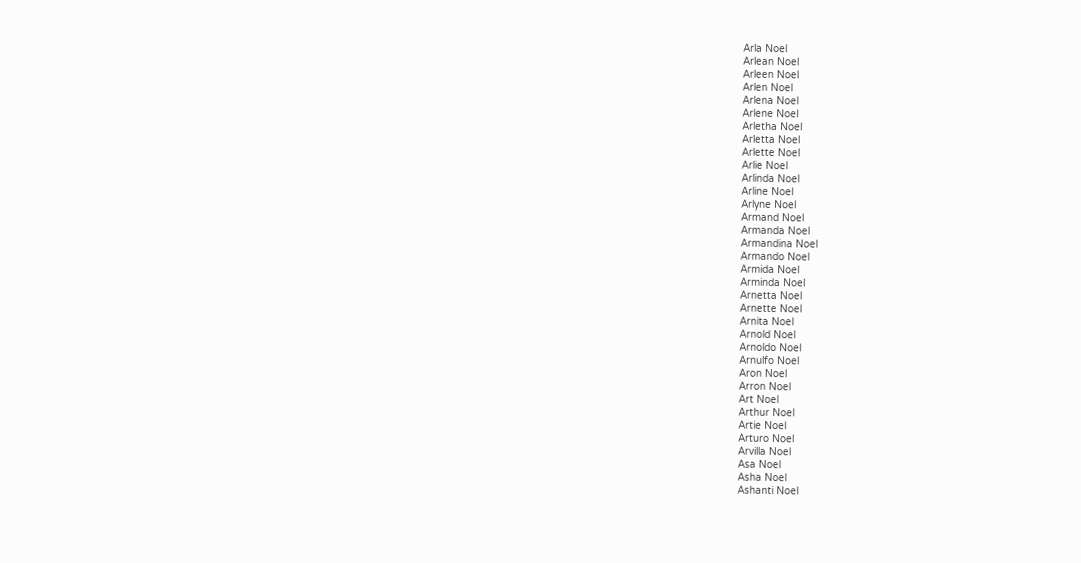Arla Noel
Arlean Noel
Arleen Noel
Arlen Noel
Arlena Noel
Arlene Noel
Arletha Noel
Arletta Noel
Arlette Noel
Arlie Noel
Arlinda Noel
Arline Noel
Arlyne Noel
Armand Noel
Armanda Noel
Armandina Noel
Armando Noel
Armida Noel
Arminda Noel
Arnetta Noel
Arnette Noel
Arnita Noel
Arnold Noel
Arnoldo Noel
Arnulfo Noel
Aron Noel
Arron Noel
Art Noel
Arthur Noel
Artie Noel
Arturo Noel
Arvilla Noel
Asa Noel
Asha Noel
Ashanti Noel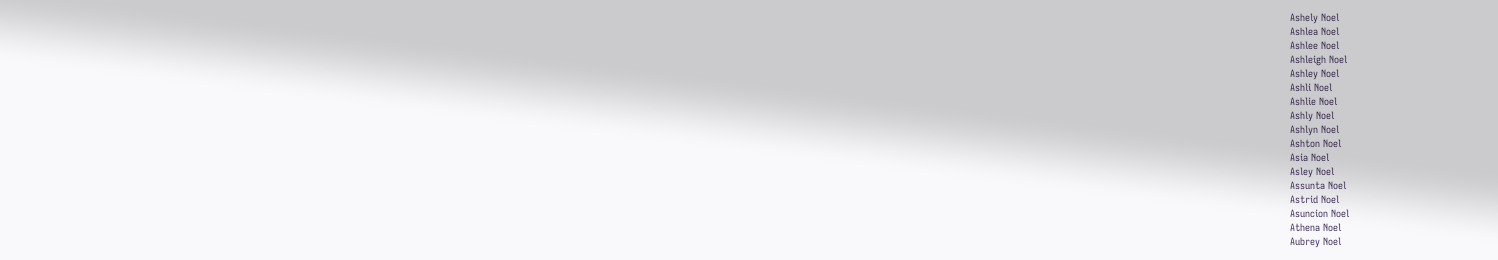Ashely Noel
Ashlea Noel
Ashlee Noel
Ashleigh Noel
Ashley Noel
Ashli Noel
Ashlie Noel
Ashly Noel
Ashlyn Noel
Ashton Noel
Asia Noel
Asley Noel
Assunta Noel
Astrid Noel
Asuncion Noel
Athena Noel
Aubrey Noel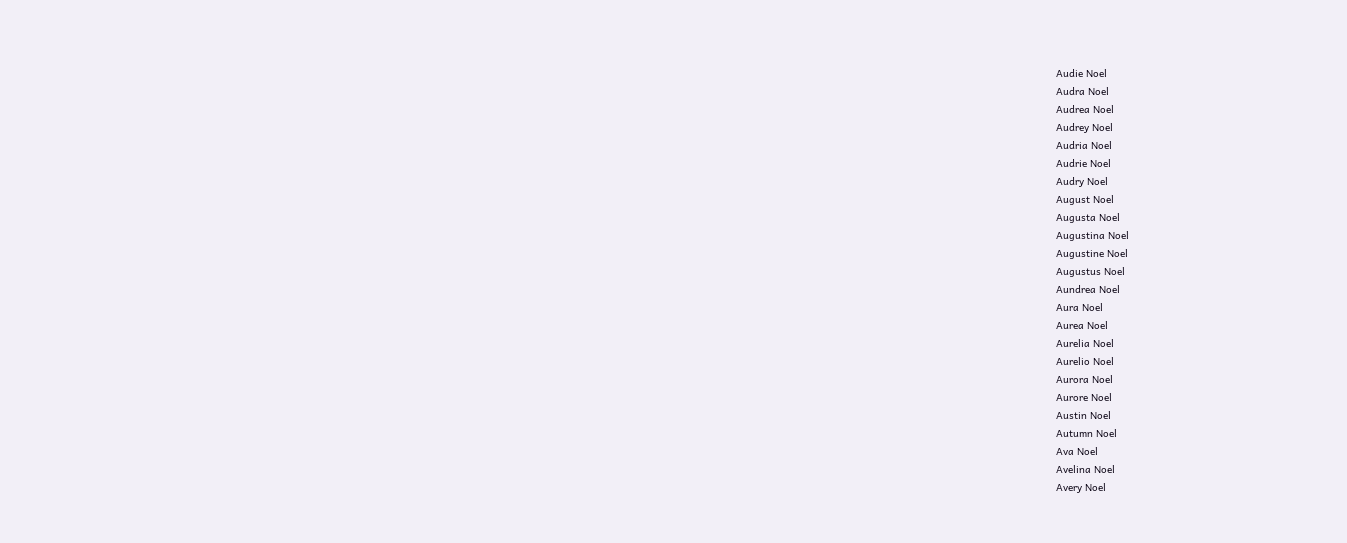Audie Noel
Audra Noel
Audrea Noel
Audrey Noel
Audria Noel
Audrie Noel
Audry Noel
August Noel
Augusta Noel
Augustina Noel
Augustine Noel
Augustus Noel
Aundrea Noel
Aura Noel
Aurea Noel
Aurelia Noel
Aurelio Noel
Aurora Noel
Aurore Noel
Austin Noel
Autumn Noel
Ava Noel
Avelina Noel
Avery Noel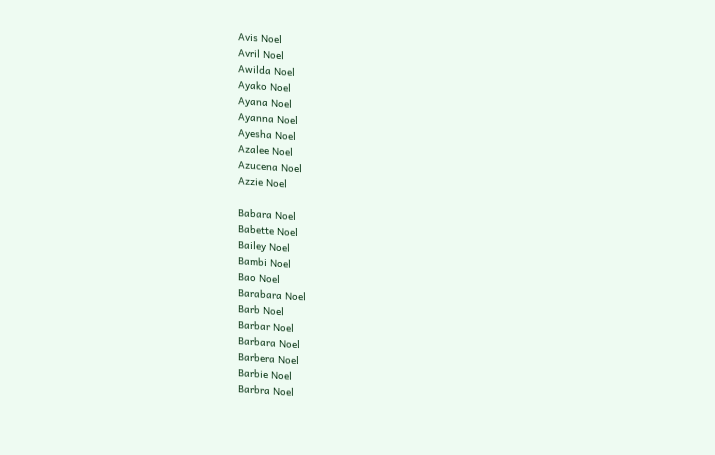Avis Noel
Avril Noel
Awilda Noel
Ayako Noel
Ayana Noel
Ayanna Noel
Ayesha Noel
Azalee Noel
Azucena Noel
Azzie Noel

Babara Noel
Babette Noel
Bailey Noel
Bambi Noel
Bao Noel
Barabara Noel
Barb Noel
Barbar Noel
Barbara Noel
Barbera Noel
Barbie Noel
Barbra Noel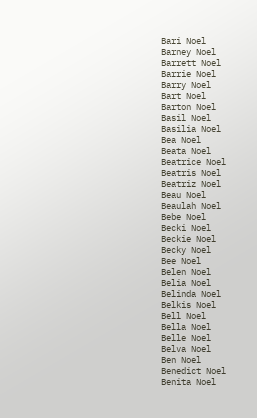Bari Noel
Barney Noel
Barrett Noel
Barrie Noel
Barry Noel
Bart Noel
Barton Noel
Basil Noel
Basilia Noel
Bea Noel
Beata Noel
Beatrice Noel
Beatris Noel
Beatriz Noel
Beau Noel
Beaulah Noel
Bebe Noel
Becki Noel
Beckie Noel
Becky Noel
Bee Noel
Belen Noel
Belia Noel
Belinda Noel
Belkis Noel
Bell Noel
Bella Noel
Belle Noel
Belva Noel
Ben Noel
Benedict Noel
Benita Noel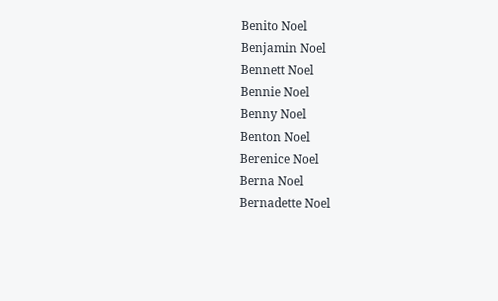Benito Noel
Benjamin Noel
Bennett Noel
Bennie Noel
Benny Noel
Benton Noel
Berenice Noel
Berna Noel
Bernadette Noel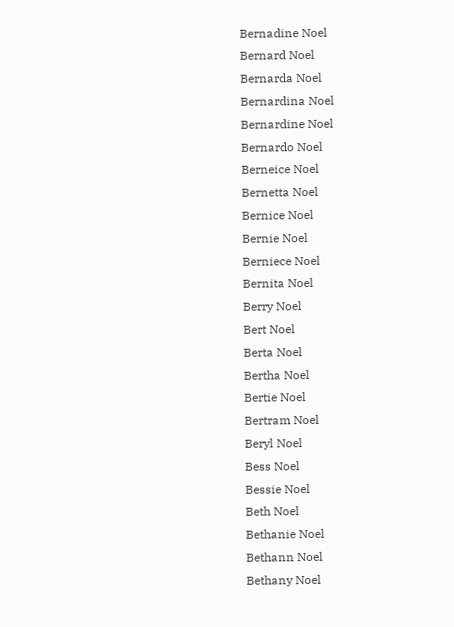Bernadine Noel
Bernard Noel
Bernarda Noel
Bernardina Noel
Bernardine Noel
Bernardo Noel
Berneice Noel
Bernetta Noel
Bernice Noel
Bernie Noel
Berniece Noel
Bernita Noel
Berry Noel
Bert Noel
Berta Noel
Bertha Noel
Bertie Noel
Bertram Noel
Beryl Noel
Bess Noel
Bessie Noel
Beth Noel
Bethanie Noel
Bethann Noel
Bethany Noel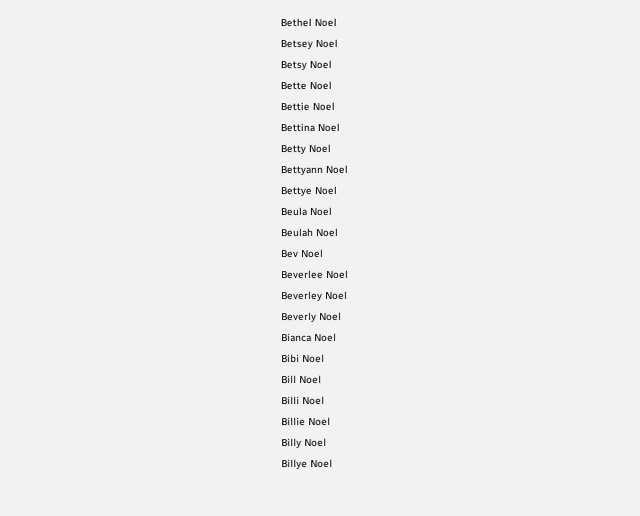Bethel Noel
Betsey Noel
Betsy Noel
Bette Noel
Bettie Noel
Bettina Noel
Betty Noel
Bettyann Noel
Bettye Noel
Beula Noel
Beulah Noel
Bev Noel
Beverlee Noel
Beverley Noel
Beverly Noel
Bianca Noel
Bibi Noel
Bill Noel
Billi Noel
Billie Noel
Billy Noel
Billye Noel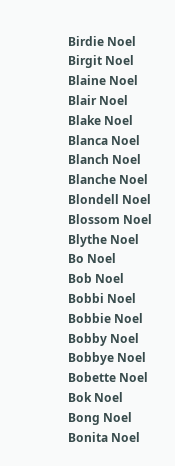Birdie Noel
Birgit Noel
Blaine Noel
Blair Noel
Blake Noel
Blanca Noel
Blanch Noel
Blanche Noel
Blondell Noel
Blossom Noel
Blythe Noel
Bo Noel
Bob Noel
Bobbi Noel
Bobbie Noel
Bobby Noel
Bobbye Noel
Bobette Noel
Bok Noel
Bong Noel
Bonita Noel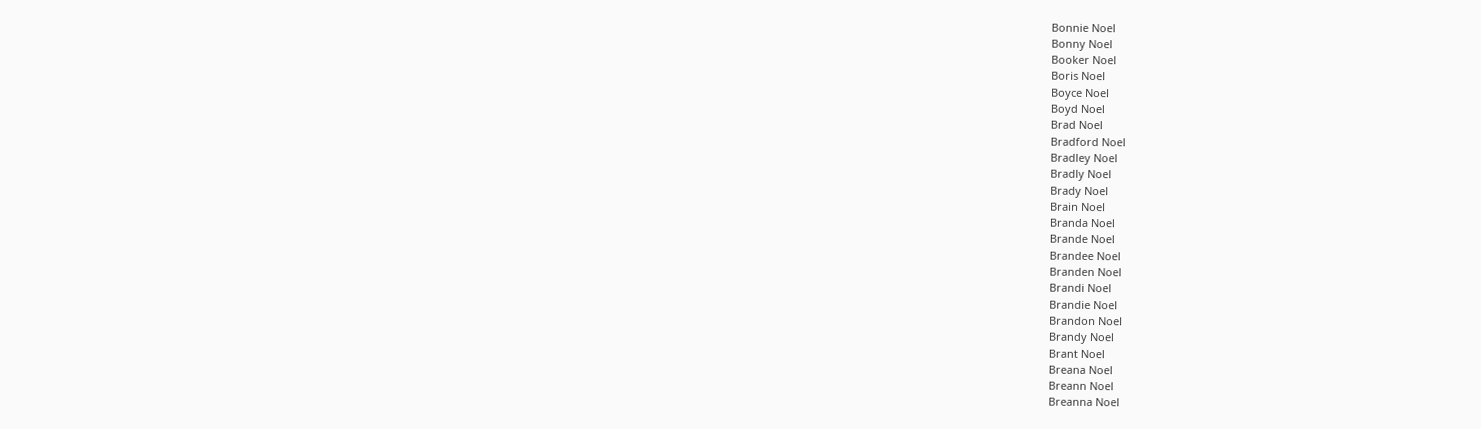Bonnie Noel
Bonny Noel
Booker Noel
Boris Noel
Boyce Noel
Boyd Noel
Brad Noel
Bradford Noel
Bradley Noel
Bradly Noel
Brady Noel
Brain Noel
Branda Noel
Brande Noel
Brandee Noel
Branden Noel
Brandi Noel
Brandie Noel
Brandon Noel
Brandy Noel
Brant Noel
Breana Noel
Breann Noel
Breanna Noel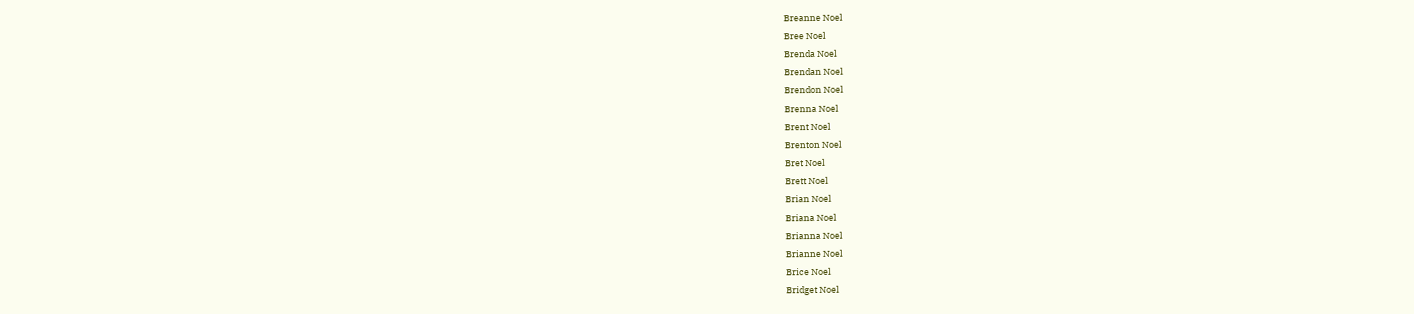Breanne Noel
Bree Noel
Brenda Noel
Brendan Noel
Brendon Noel
Brenna Noel
Brent Noel
Brenton Noel
Bret Noel
Brett Noel
Brian Noel
Briana Noel
Brianna Noel
Brianne Noel
Brice Noel
Bridget Noel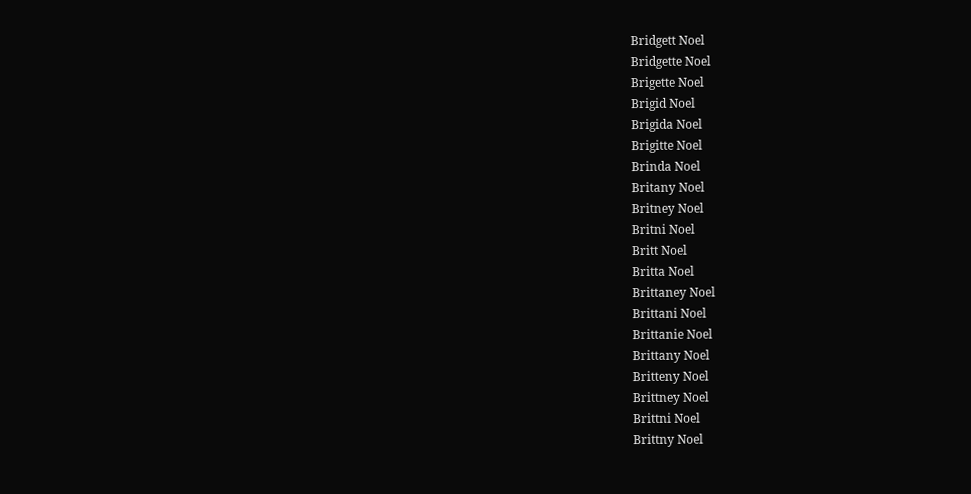Bridgett Noel
Bridgette Noel
Brigette Noel
Brigid Noel
Brigida Noel
Brigitte Noel
Brinda Noel
Britany Noel
Britney Noel
Britni Noel
Britt Noel
Britta Noel
Brittaney Noel
Brittani Noel
Brittanie Noel
Brittany Noel
Britteny Noel
Brittney Noel
Brittni Noel
Brittny Noel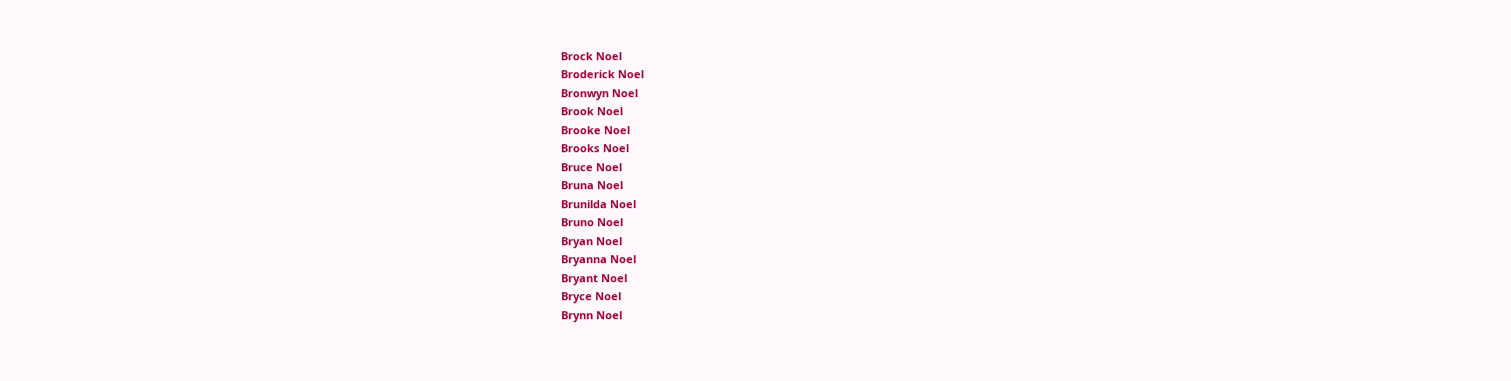Brock Noel
Broderick Noel
Bronwyn Noel
Brook Noel
Brooke Noel
Brooks Noel
Bruce Noel
Bruna Noel
Brunilda Noel
Bruno Noel
Bryan Noel
Bryanna Noel
Bryant Noel
Bryce Noel
Brynn Noel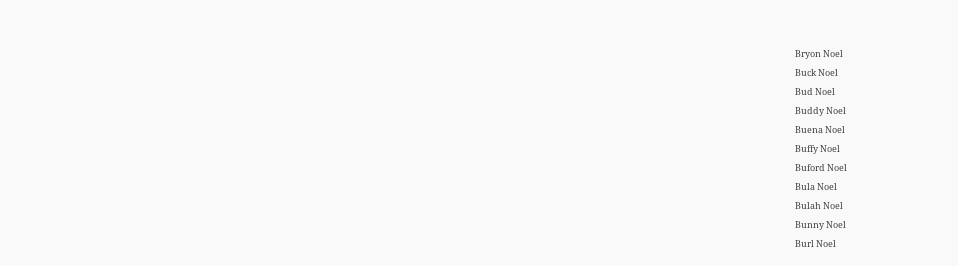Bryon Noel
Buck Noel
Bud Noel
Buddy Noel
Buena Noel
Buffy Noel
Buford Noel
Bula Noel
Bulah Noel
Bunny Noel
Burl Noel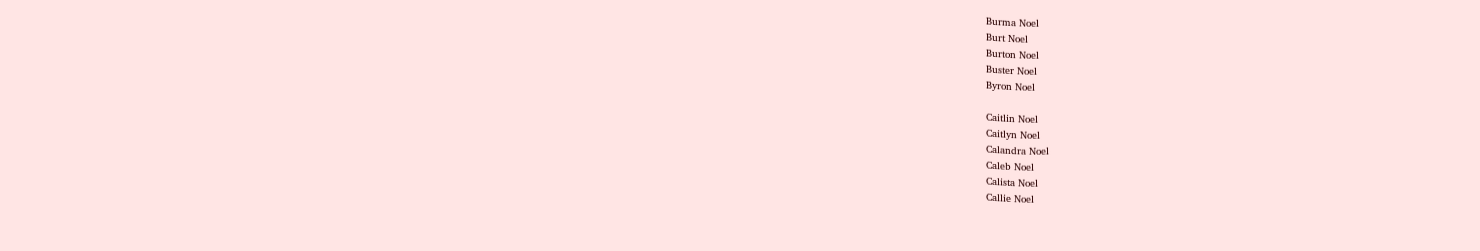Burma Noel
Burt Noel
Burton Noel
Buster Noel
Byron Noel

Caitlin Noel
Caitlyn Noel
Calandra Noel
Caleb Noel
Calista Noel
Callie Noel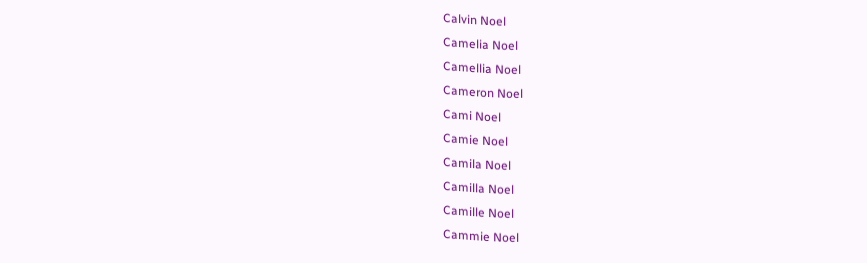Calvin Noel
Camelia Noel
Camellia Noel
Cameron Noel
Cami Noel
Camie Noel
Camila Noel
Camilla Noel
Camille Noel
Cammie Noel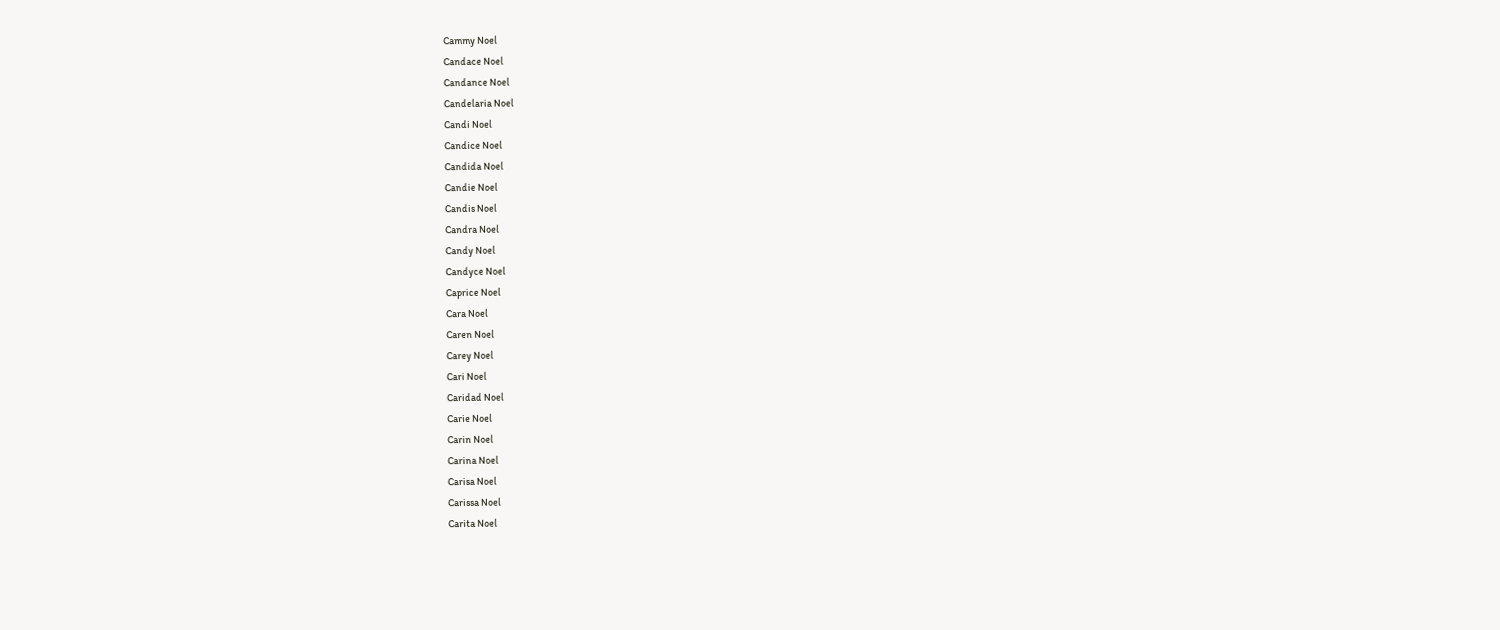Cammy Noel
Candace Noel
Candance Noel
Candelaria Noel
Candi Noel
Candice Noel
Candida Noel
Candie Noel
Candis Noel
Candra Noel
Candy Noel
Candyce Noel
Caprice Noel
Cara Noel
Caren Noel
Carey Noel
Cari Noel
Caridad Noel
Carie Noel
Carin Noel
Carina Noel
Carisa Noel
Carissa Noel
Carita Noel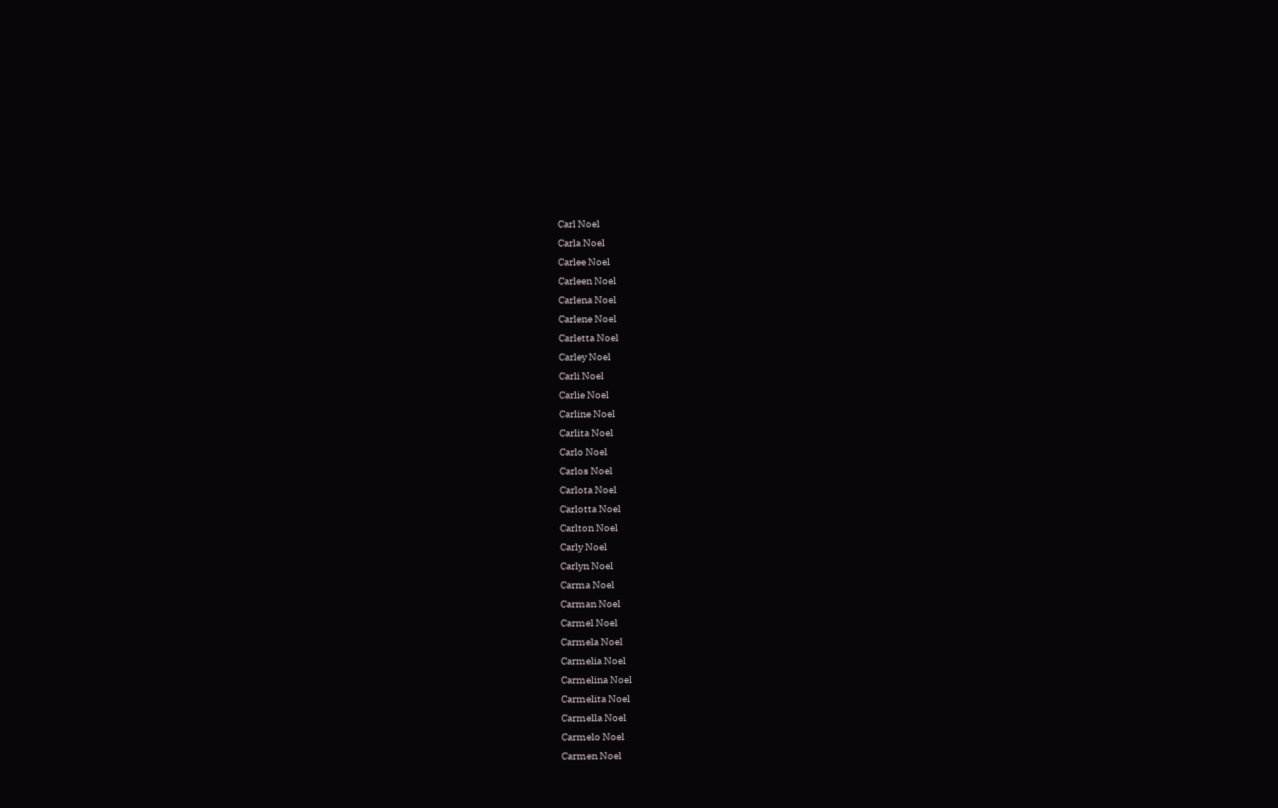Carl Noel
Carla Noel
Carlee Noel
Carleen Noel
Carlena Noel
Carlene Noel
Carletta Noel
Carley Noel
Carli Noel
Carlie Noel
Carline Noel
Carlita Noel
Carlo Noel
Carlos Noel
Carlota Noel
Carlotta Noel
Carlton Noel
Carly Noel
Carlyn Noel
Carma Noel
Carman Noel
Carmel Noel
Carmela Noel
Carmelia Noel
Carmelina Noel
Carmelita Noel
Carmella Noel
Carmelo Noel
Carmen Noel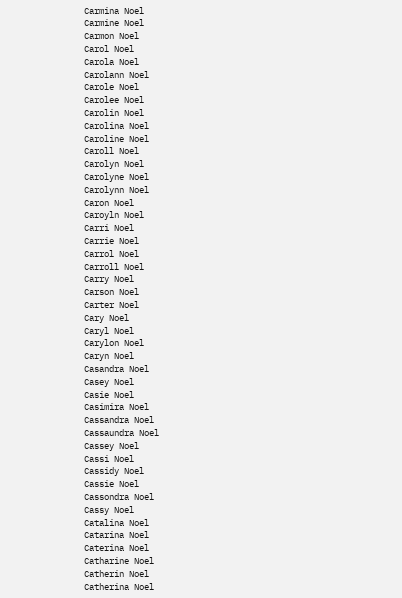Carmina Noel
Carmine Noel
Carmon Noel
Carol Noel
Carola Noel
Carolann Noel
Carole Noel
Carolee Noel
Carolin Noel
Carolina Noel
Caroline Noel
Caroll Noel
Carolyn Noel
Carolyne Noel
Carolynn Noel
Caron Noel
Caroyln Noel
Carri Noel
Carrie Noel
Carrol Noel
Carroll Noel
Carry Noel
Carson Noel
Carter Noel
Cary Noel
Caryl Noel
Carylon Noel
Caryn Noel
Casandra Noel
Casey Noel
Casie Noel
Casimira Noel
Cassandra Noel
Cassaundra Noel
Cassey Noel
Cassi Noel
Cassidy Noel
Cassie Noel
Cassondra Noel
Cassy Noel
Catalina Noel
Catarina Noel
Caterina Noel
Catharine Noel
Catherin Noel
Catherina Noel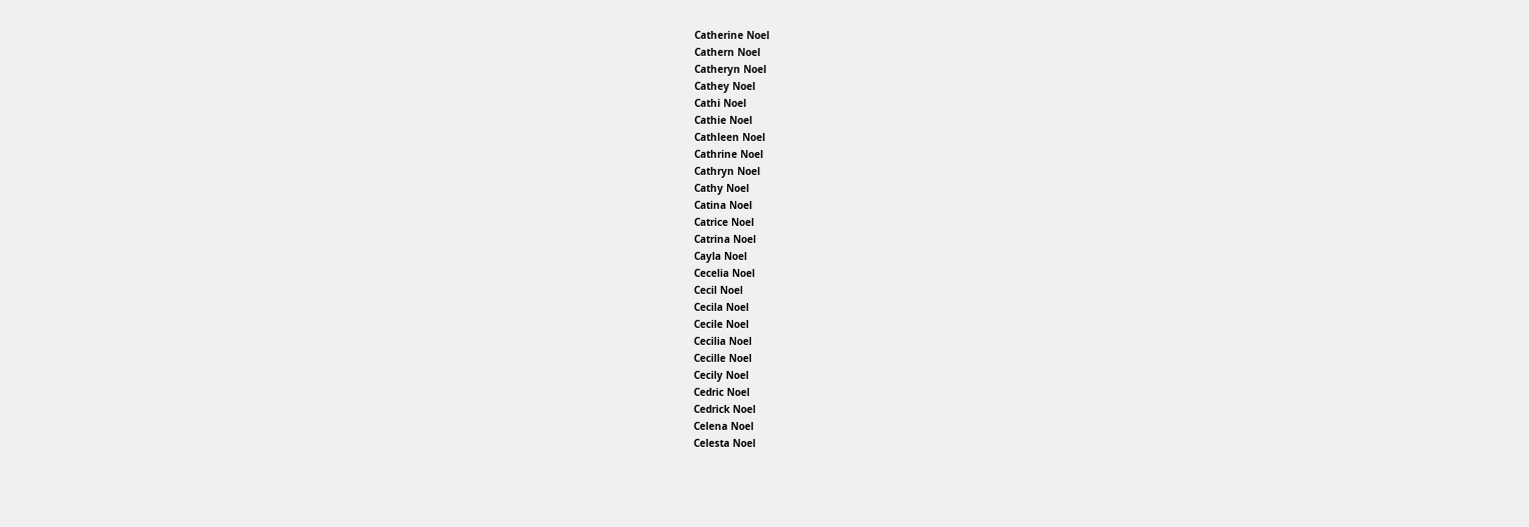Catherine Noel
Cathern Noel
Catheryn Noel
Cathey Noel
Cathi Noel
Cathie Noel
Cathleen Noel
Cathrine Noel
Cathryn Noel
Cathy Noel
Catina Noel
Catrice Noel
Catrina Noel
Cayla Noel
Cecelia Noel
Cecil Noel
Cecila Noel
Cecile Noel
Cecilia Noel
Cecille Noel
Cecily Noel
Cedric Noel
Cedrick Noel
Celena Noel
Celesta Noel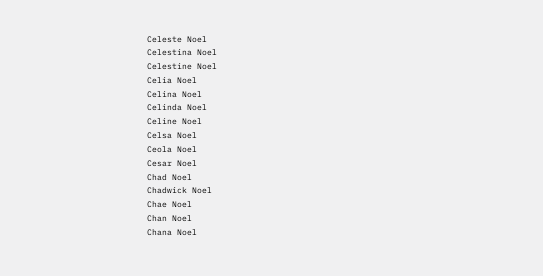Celeste Noel
Celestina Noel
Celestine Noel
Celia Noel
Celina Noel
Celinda Noel
Celine Noel
Celsa Noel
Ceola Noel
Cesar Noel
Chad Noel
Chadwick Noel
Chae Noel
Chan Noel
Chana Noel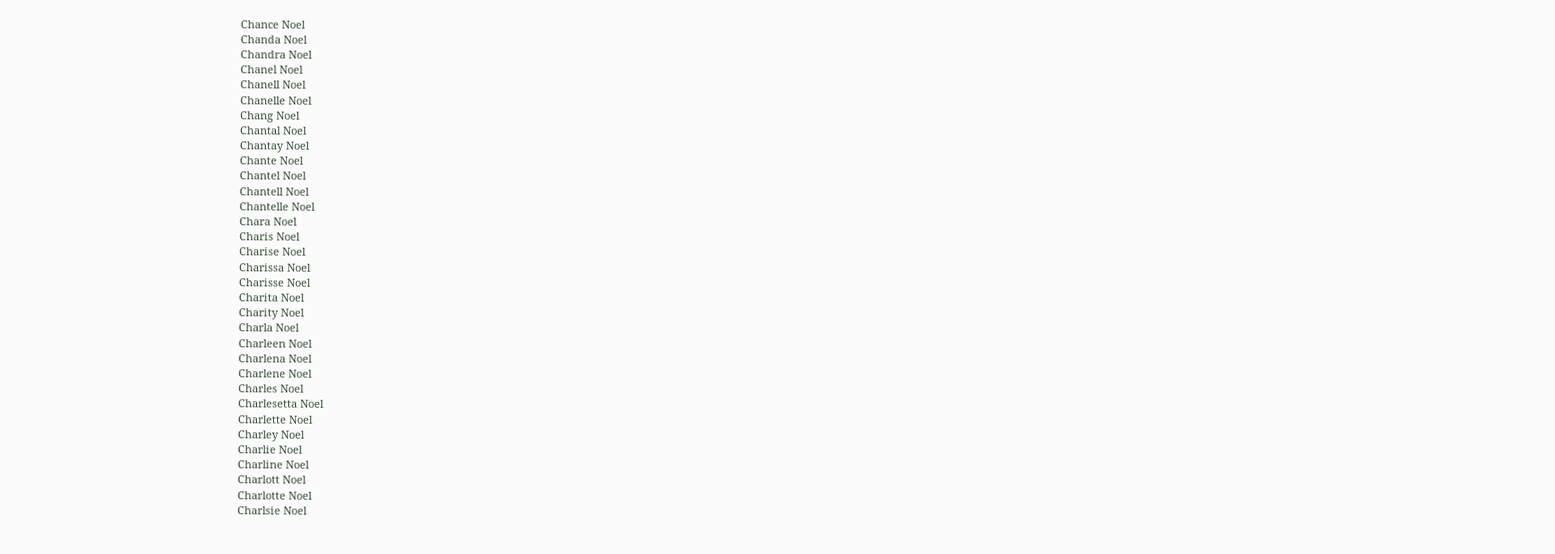Chance Noel
Chanda Noel
Chandra Noel
Chanel Noel
Chanell Noel
Chanelle Noel
Chang Noel
Chantal Noel
Chantay Noel
Chante Noel
Chantel Noel
Chantell Noel
Chantelle Noel
Chara Noel
Charis Noel
Charise Noel
Charissa Noel
Charisse Noel
Charita Noel
Charity Noel
Charla Noel
Charleen Noel
Charlena Noel
Charlene Noel
Charles Noel
Charlesetta Noel
Charlette Noel
Charley Noel
Charlie Noel
Charline Noel
Charlott Noel
Charlotte Noel
Charlsie Noel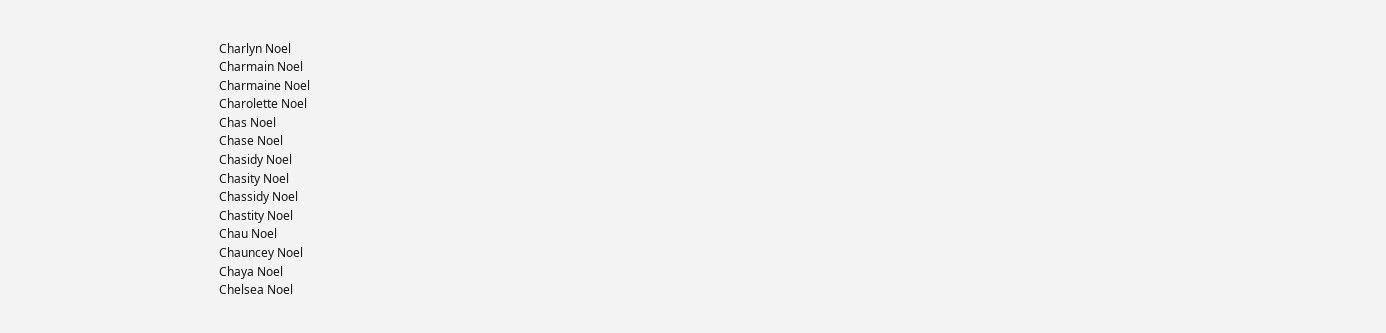Charlyn Noel
Charmain Noel
Charmaine Noel
Charolette Noel
Chas Noel
Chase Noel
Chasidy Noel
Chasity Noel
Chassidy Noel
Chastity Noel
Chau Noel
Chauncey Noel
Chaya Noel
Chelsea Noel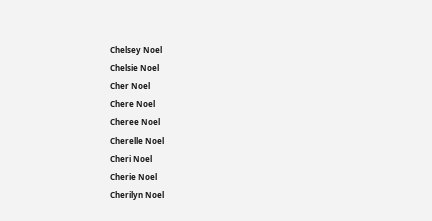Chelsey Noel
Chelsie Noel
Cher Noel
Chere Noel
Cheree Noel
Cherelle Noel
Cheri Noel
Cherie Noel
Cherilyn Noel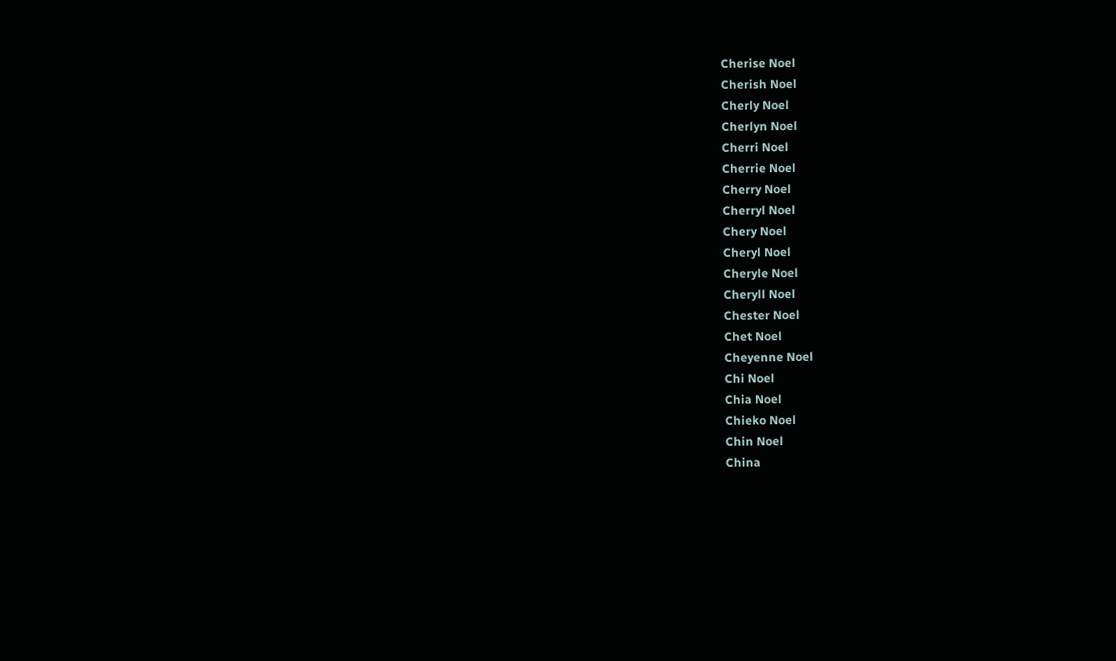Cherise Noel
Cherish Noel
Cherly Noel
Cherlyn Noel
Cherri Noel
Cherrie Noel
Cherry Noel
Cherryl Noel
Chery Noel
Cheryl Noel
Cheryle Noel
Cheryll Noel
Chester Noel
Chet Noel
Cheyenne Noel
Chi Noel
Chia Noel
Chieko Noel
Chin Noel
China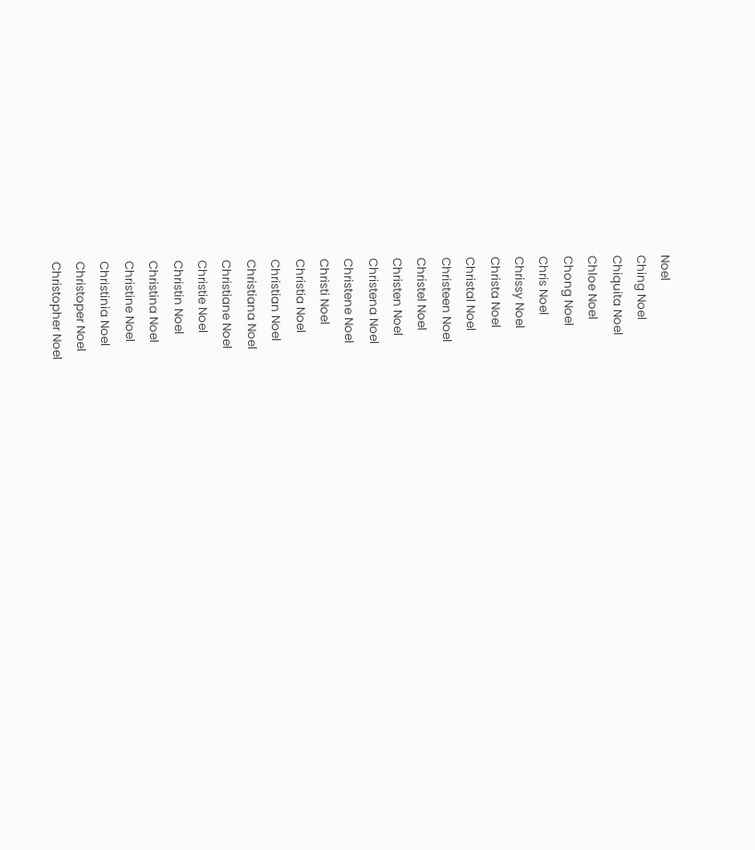Noel
Ching Noel
Chiquita Noel
Chloe Noel
Chong Noel
Chris Noel
Chrissy Noel
Christa Noel
Christal Noel
Christeen Noel
Christel Noel
Christen Noel
Christena Noel
Christene Noel
Christi Noel
Christia Noel
Christian Noel
Christiana Noel
Christiane Noel
Christie Noel
Christin Noel
Christina Noel
Christine Noel
Christinia Noel
Christoper Noel
Christopher Noel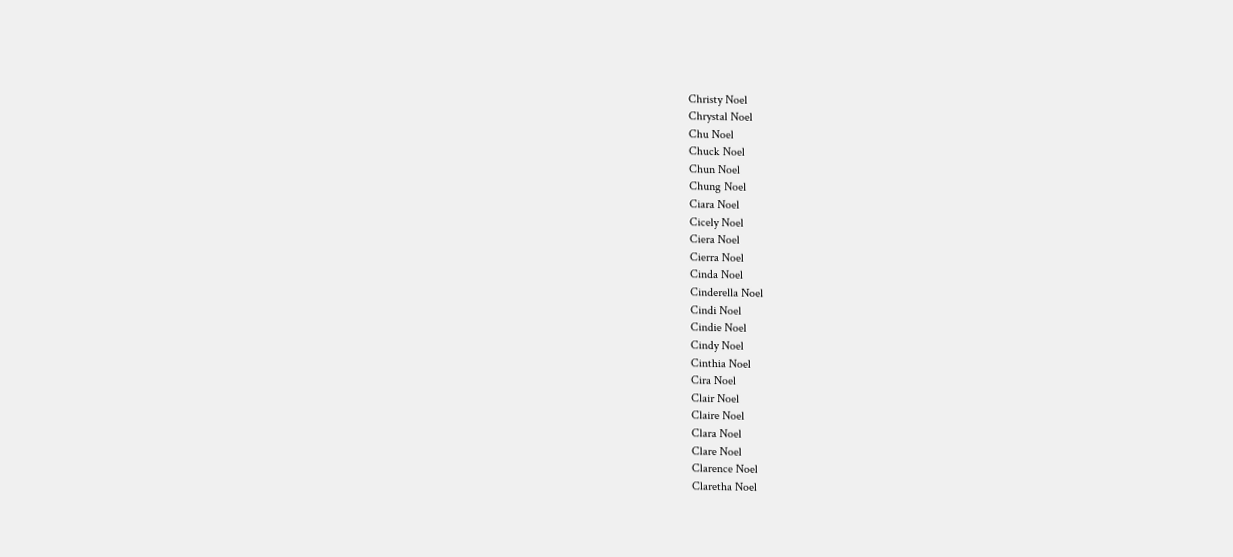Christy Noel
Chrystal Noel
Chu Noel
Chuck Noel
Chun Noel
Chung Noel
Ciara Noel
Cicely Noel
Ciera Noel
Cierra Noel
Cinda Noel
Cinderella Noel
Cindi Noel
Cindie Noel
Cindy Noel
Cinthia Noel
Cira Noel
Clair Noel
Claire Noel
Clara Noel
Clare Noel
Clarence Noel
Claretha Noel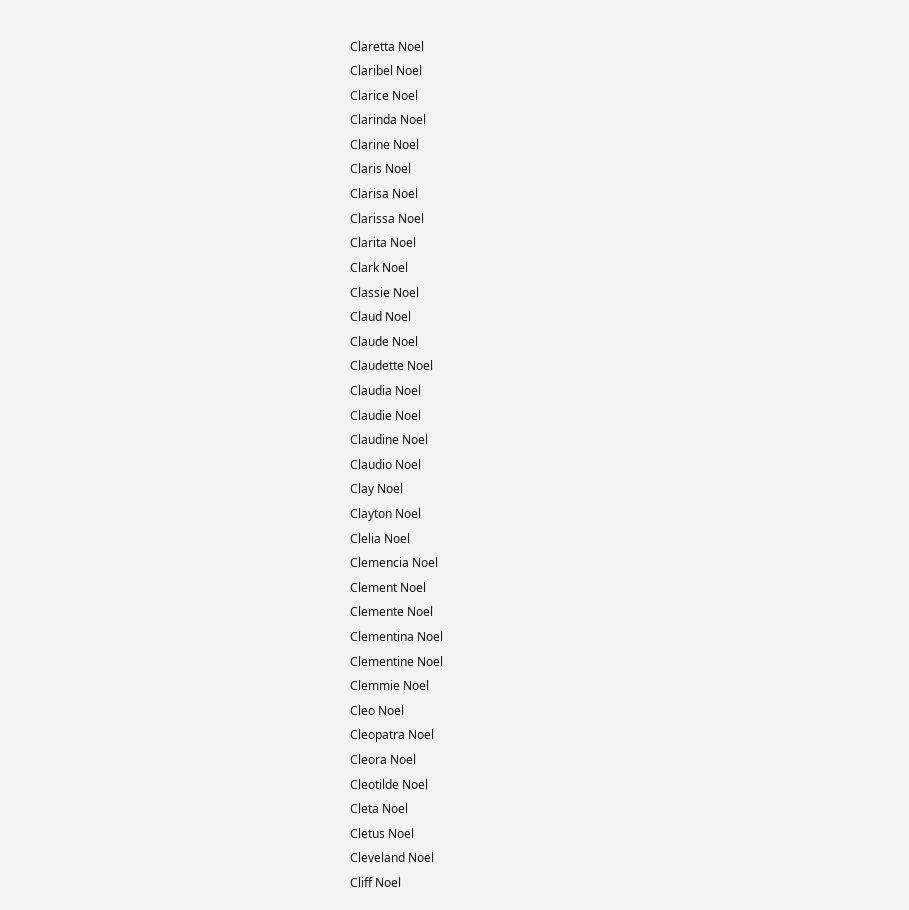Claretta Noel
Claribel Noel
Clarice Noel
Clarinda Noel
Clarine Noel
Claris Noel
Clarisa Noel
Clarissa Noel
Clarita Noel
Clark Noel
Classie Noel
Claud Noel
Claude Noel
Claudette Noel
Claudia Noel
Claudie Noel
Claudine Noel
Claudio Noel
Clay Noel
Clayton Noel
Clelia Noel
Clemencia Noel
Clement Noel
Clemente Noel
Clementina Noel
Clementine Noel
Clemmie Noel
Cleo Noel
Cleopatra Noel
Cleora Noel
Cleotilde Noel
Cleta Noel
Cletus Noel
Cleveland Noel
Cliff Noel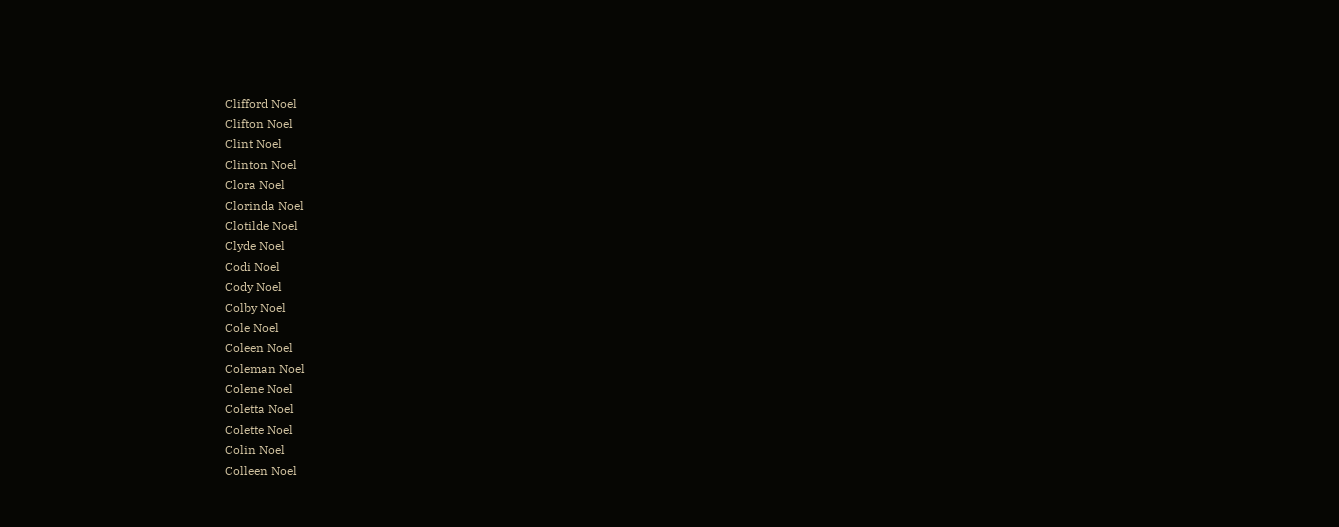Clifford Noel
Clifton Noel
Clint Noel
Clinton Noel
Clora Noel
Clorinda Noel
Clotilde Noel
Clyde Noel
Codi Noel
Cody Noel
Colby Noel
Cole Noel
Coleen Noel
Coleman Noel
Colene Noel
Coletta Noel
Colette Noel
Colin Noel
Colleen Noel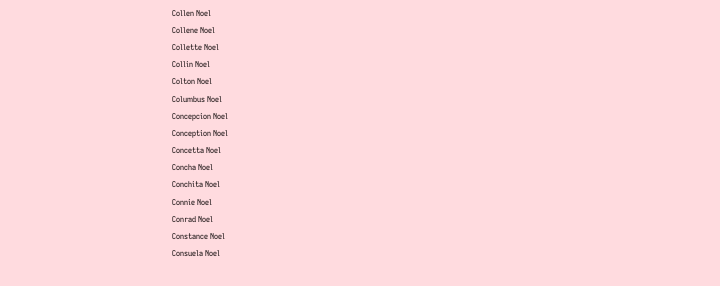Collen Noel
Collene Noel
Collette Noel
Collin Noel
Colton Noel
Columbus Noel
Concepcion Noel
Conception Noel
Concetta Noel
Concha Noel
Conchita Noel
Connie Noel
Conrad Noel
Constance Noel
Consuela Noel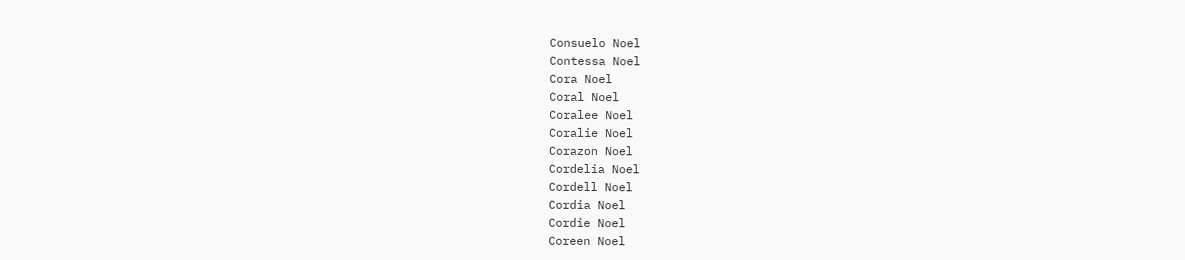Consuelo Noel
Contessa Noel
Cora Noel
Coral Noel
Coralee Noel
Coralie Noel
Corazon Noel
Cordelia Noel
Cordell Noel
Cordia Noel
Cordie Noel
Coreen Noel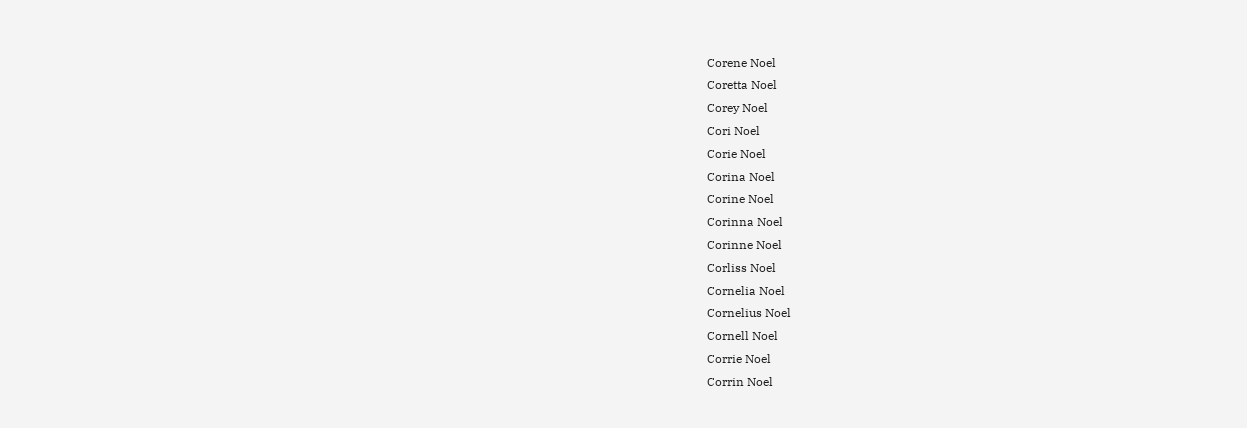Corene Noel
Coretta Noel
Corey Noel
Cori Noel
Corie Noel
Corina Noel
Corine Noel
Corinna Noel
Corinne Noel
Corliss Noel
Cornelia Noel
Cornelius Noel
Cornell Noel
Corrie Noel
Corrin Noel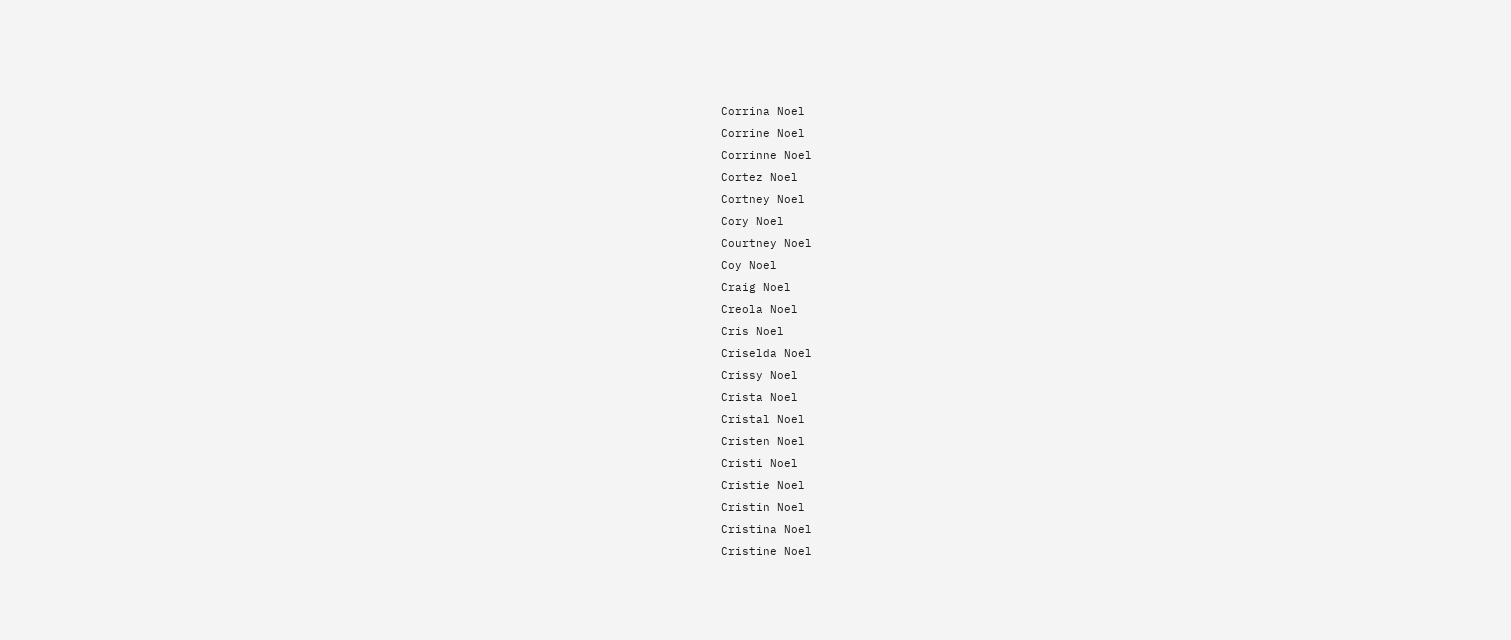Corrina Noel
Corrine Noel
Corrinne Noel
Cortez Noel
Cortney Noel
Cory Noel
Courtney Noel
Coy Noel
Craig Noel
Creola Noel
Cris Noel
Criselda Noel
Crissy Noel
Crista Noel
Cristal Noel
Cristen Noel
Cristi Noel
Cristie Noel
Cristin Noel
Cristina Noel
Cristine Noel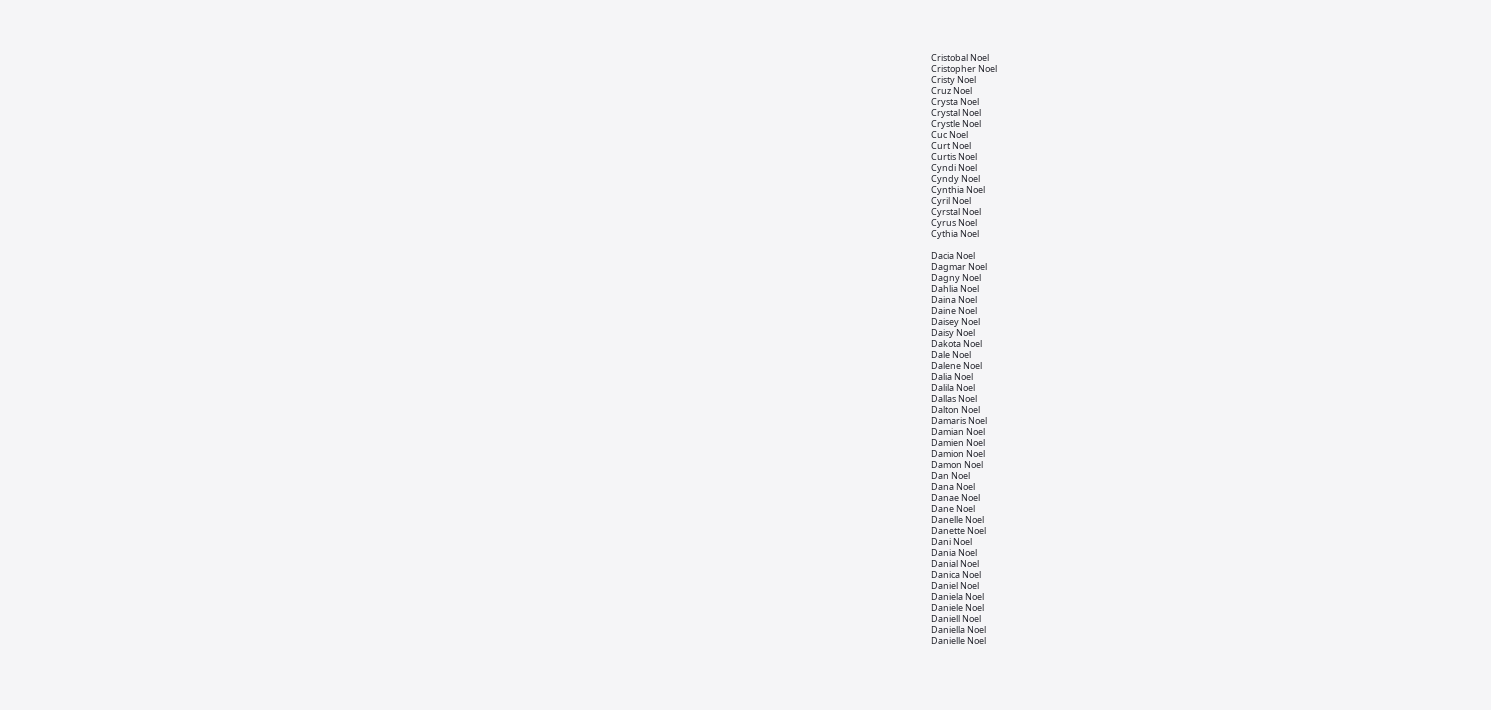Cristobal Noel
Cristopher Noel
Cristy Noel
Cruz Noel
Crysta Noel
Crystal Noel
Crystle Noel
Cuc Noel
Curt Noel
Curtis Noel
Cyndi Noel
Cyndy Noel
Cynthia Noel
Cyril Noel
Cyrstal Noel
Cyrus Noel
Cythia Noel

Dacia Noel
Dagmar Noel
Dagny Noel
Dahlia Noel
Daina Noel
Daine Noel
Daisey Noel
Daisy Noel
Dakota Noel
Dale Noel
Dalene Noel
Dalia Noel
Dalila Noel
Dallas Noel
Dalton Noel
Damaris Noel
Damian Noel
Damien Noel
Damion Noel
Damon Noel
Dan Noel
Dana Noel
Danae Noel
Dane Noel
Danelle Noel
Danette Noel
Dani Noel
Dania Noel
Danial Noel
Danica Noel
Daniel Noel
Daniela Noel
Daniele Noel
Daniell Noel
Daniella Noel
Danielle Noel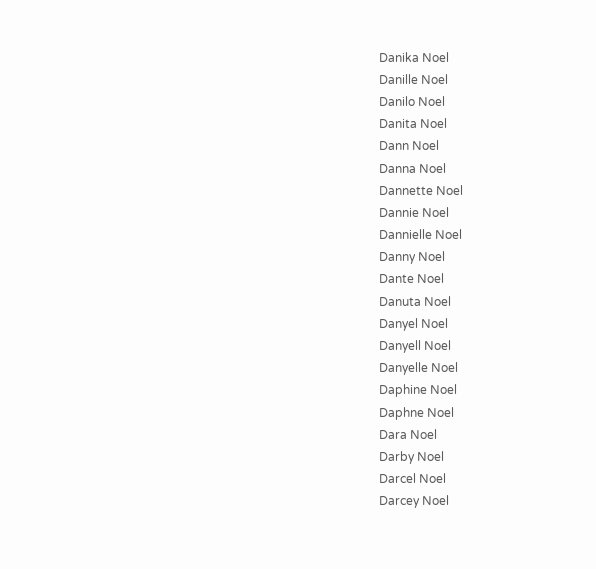Danika Noel
Danille Noel
Danilo Noel
Danita Noel
Dann Noel
Danna Noel
Dannette Noel
Dannie Noel
Dannielle Noel
Danny Noel
Dante Noel
Danuta Noel
Danyel Noel
Danyell Noel
Danyelle Noel
Daphine Noel
Daphne Noel
Dara Noel
Darby Noel
Darcel Noel
Darcey Noel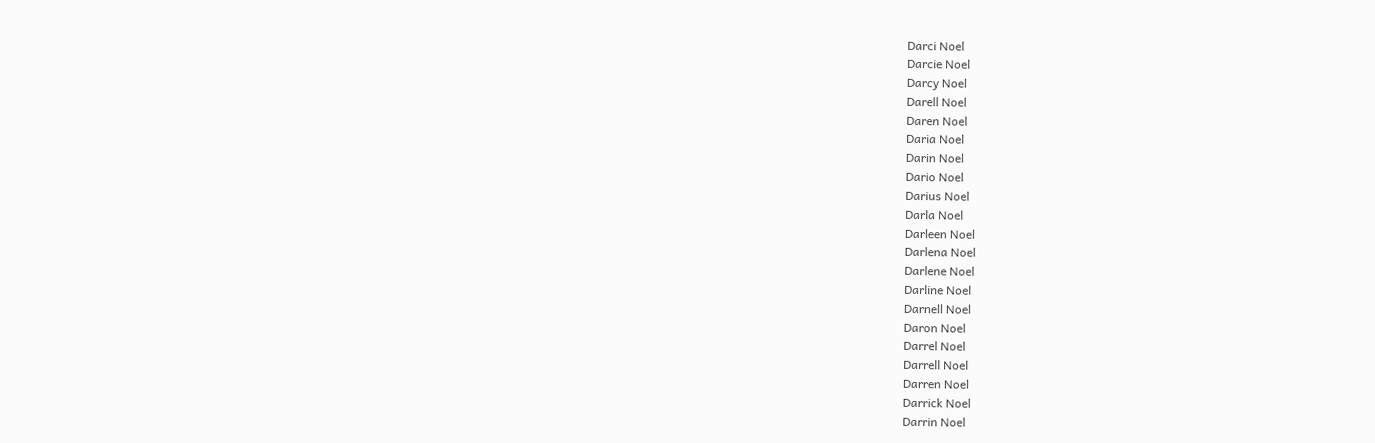Darci Noel
Darcie Noel
Darcy Noel
Darell Noel
Daren Noel
Daria Noel
Darin Noel
Dario Noel
Darius Noel
Darla Noel
Darleen Noel
Darlena Noel
Darlene Noel
Darline Noel
Darnell Noel
Daron Noel
Darrel Noel
Darrell Noel
Darren Noel
Darrick Noel
Darrin Noel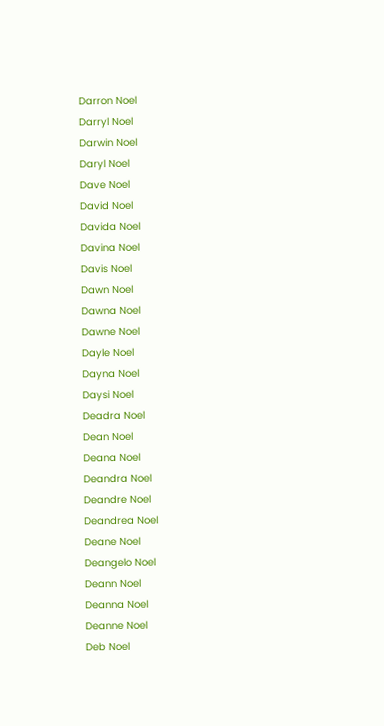Darron Noel
Darryl Noel
Darwin Noel
Daryl Noel
Dave Noel
David Noel
Davida Noel
Davina Noel
Davis Noel
Dawn Noel
Dawna Noel
Dawne Noel
Dayle Noel
Dayna Noel
Daysi Noel
Deadra Noel
Dean Noel
Deana Noel
Deandra Noel
Deandre Noel
Deandrea Noel
Deane Noel
Deangelo Noel
Deann Noel
Deanna Noel
Deanne Noel
Deb Noel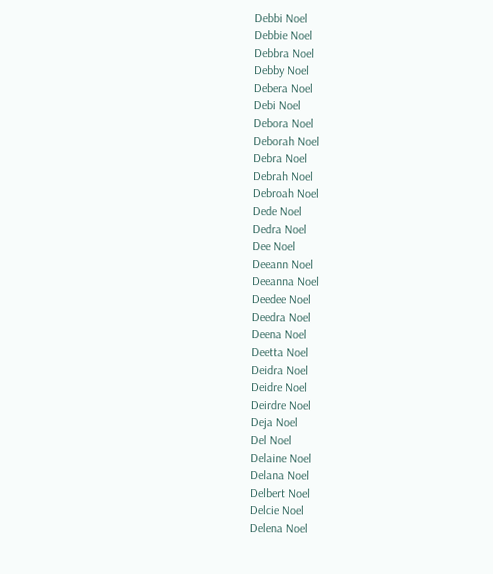Debbi Noel
Debbie Noel
Debbra Noel
Debby Noel
Debera Noel
Debi Noel
Debora Noel
Deborah Noel
Debra Noel
Debrah Noel
Debroah Noel
Dede Noel
Dedra Noel
Dee Noel
Deeann Noel
Deeanna Noel
Deedee Noel
Deedra Noel
Deena Noel
Deetta Noel
Deidra Noel
Deidre Noel
Deirdre Noel
Deja Noel
Del Noel
Delaine Noel
Delana Noel
Delbert Noel
Delcie Noel
Delena Noel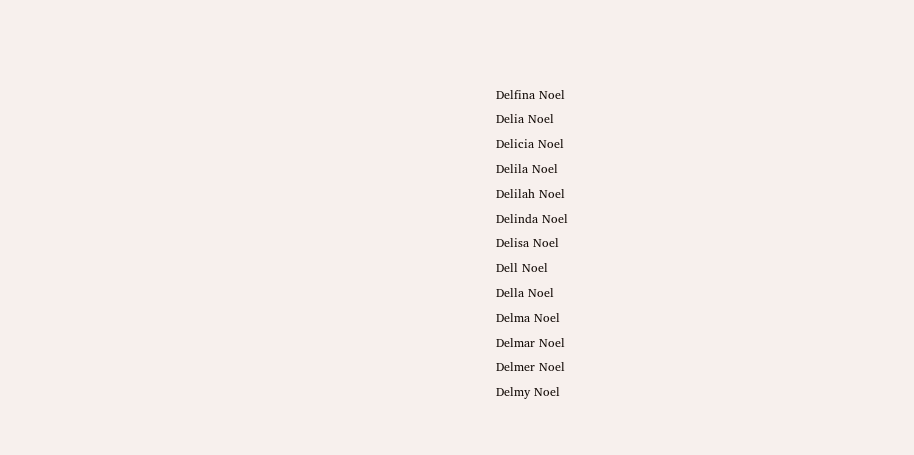Delfina Noel
Delia Noel
Delicia Noel
Delila Noel
Delilah Noel
Delinda Noel
Delisa Noel
Dell Noel
Della Noel
Delma Noel
Delmar Noel
Delmer Noel
Delmy Noel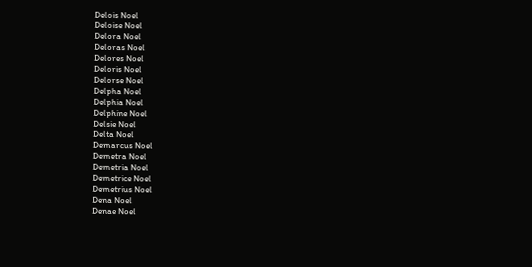Delois Noel
Deloise Noel
Delora Noel
Deloras Noel
Delores Noel
Deloris Noel
Delorse Noel
Delpha Noel
Delphia Noel
Delphine Noel
Delsie Noel
Delta Noel
Demarcus Noel
Demetra Noel
Demetria Noel
Demetrice Noel
Demetrius Noel
Dena Noel
Denae Noel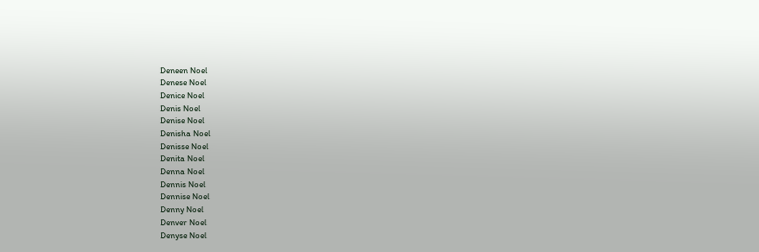Deneen Noel
Denese Noel
Denice Noel
Denis Noel
Denise Noel
Denisha Noel
Denisse Noel
Denita Noel
Denna Noel
Dennis Noel
Dennise Noel
Denny Noel
Denver Noel
Denyse Noel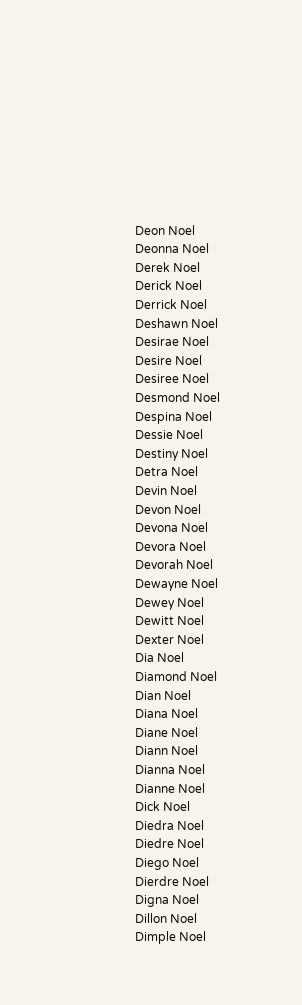Deon Noel
Deonna Noel
Derek Noel
Derick Noel
Derrick Noel
Deshawn Noel
Desirae Noel
Desire Noel
Desiree Noel
Desmond Noel
Despina Noel
Dessie Noel
Destiny Noel
Detra Noel
Devin Noel
Devon Noel
Devona Noel
Devora Noel
Devorah Noel
Dewayne Noel
Dewey Noel
Dewitt Noel
Dexter Noel
Dia Noel
Diamond Noel
Dian Noel
Diana Noel
Diane Noel
Diann Noel
Dianna Noel
Dianne Noel
Dick Noel
Diedra Noel
Diedre Noel
Diego Noel
Dierdre Noel
Digna Noel
Dillon Noel
Dimple Noel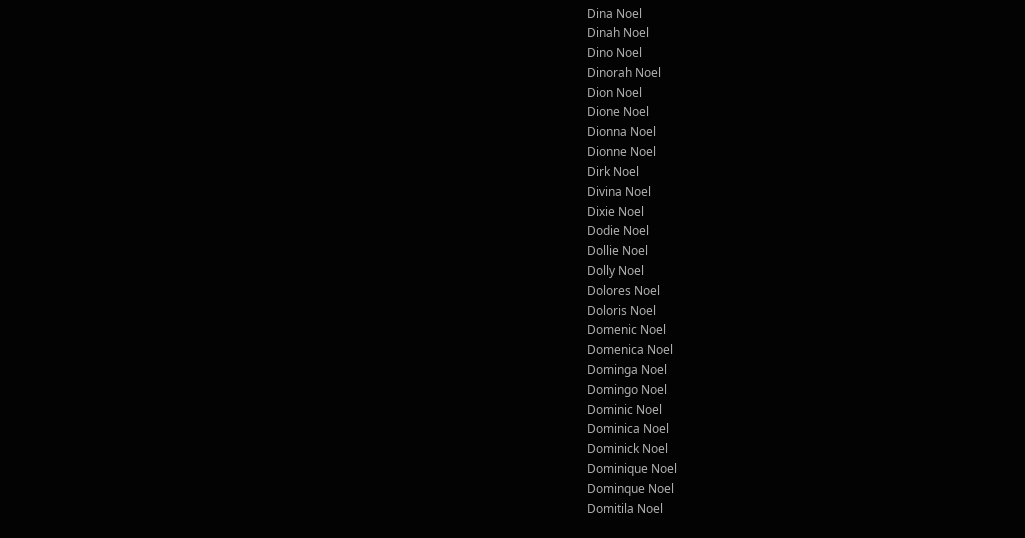Dina Noel
Dinah Noel
Dino Noel
Dinorah Noel
Dion Noel
Dione Noel
Dionna Noel
Dionne Noel
Dirk Noel
Divina Noel
Dixie Noel
Dodie Noel
Dollie Noel
Dolly Noel
Dolores Noel
Doloris Noel
Domenic Noel
Domenica Noel
Dominga Noel
Domingo Noel
Dominic Noel
Dominica Noel
Dominick Noel
Dominique Noel
Dominque Noel
Domitila Noel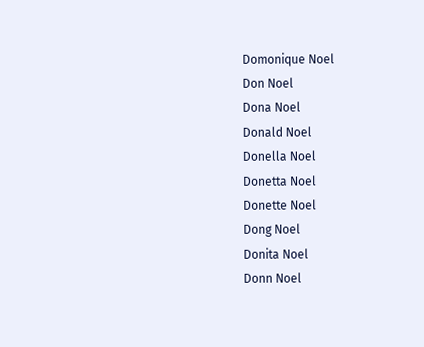Domonique Noel
Don Noel
Dona Noel
Donald Noel
Donella Noel
Donetta Noel
Donette Noel
Dong Noel
Donita Noel
Donn Noel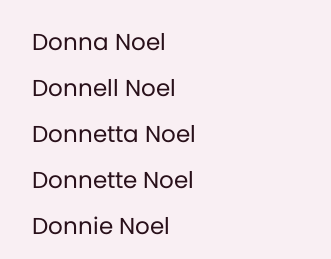Donna Noel
Donnell Noel
Donnetta Noel
Donnette Noel
Donnie Noel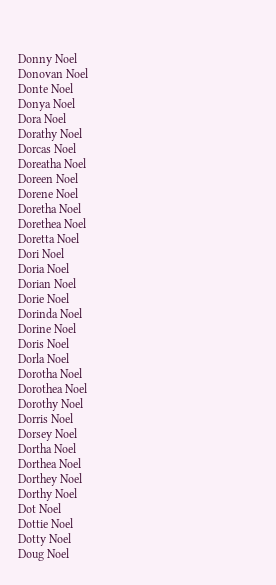Donny Noel
Donovan Noel
Donte Noel
Donya Noel
Dora Noel
Dorathy Noel
Dorcas Noel
Doreatha Noel
Doreen Noel
Dorene Noel
Doretha Noel
Dorethea Noel
Doretta Noel
Dori Noel
Doria Noel
Dorian Noel
Dorie Noel
Dorinda Noel
Dorine Noel
Doris Noel
Dorla Noel
Dorotha Noel
Dorothea Noel
Dorothy Noel
Dorris Noel
Dorsey Noel
Dortha Noel
Dorthea Noel
Dorthey Noel
Dorthy Noel
Dot Noel
Dottie Noel
Dotty Noel
Doug Noel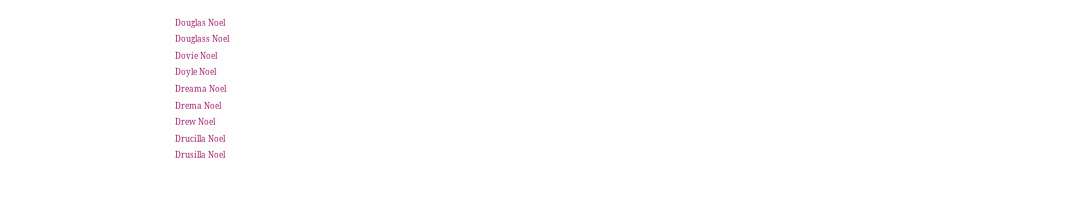Douglas Noel
Douglass Noel
Dovie Noel
Doyle Noel
Dreama Noel
Drema Noel
Drew Noel
Drucilla Noel
Drusilla Noel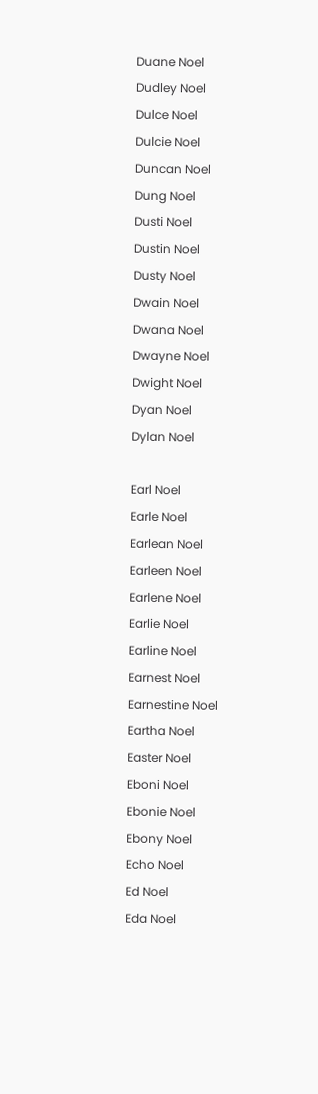Duane Noel
Dudley Noel
Dulce Noel
Dulcie Noel
Duncan Noel
Dung Noel
Dusti Noel
Dustin Noel
Dusty Noel
Dwain Noel
Dwana Noel
Dwayne Noel
Dwight Noel
Dyan Noel
Dylan Noel

Earl Noel
Earle Noel
Earlean Noel
Earleen Noel
Earlene Noel
Earlie Noel
Earline Noel
Earnest Noel
Earnestine Noel
Eartha Noel
Easter Noel
Eboni Noel
Ebonie Noel
Ebony Noel
Echo Noel
Ed Noel
Eda Noel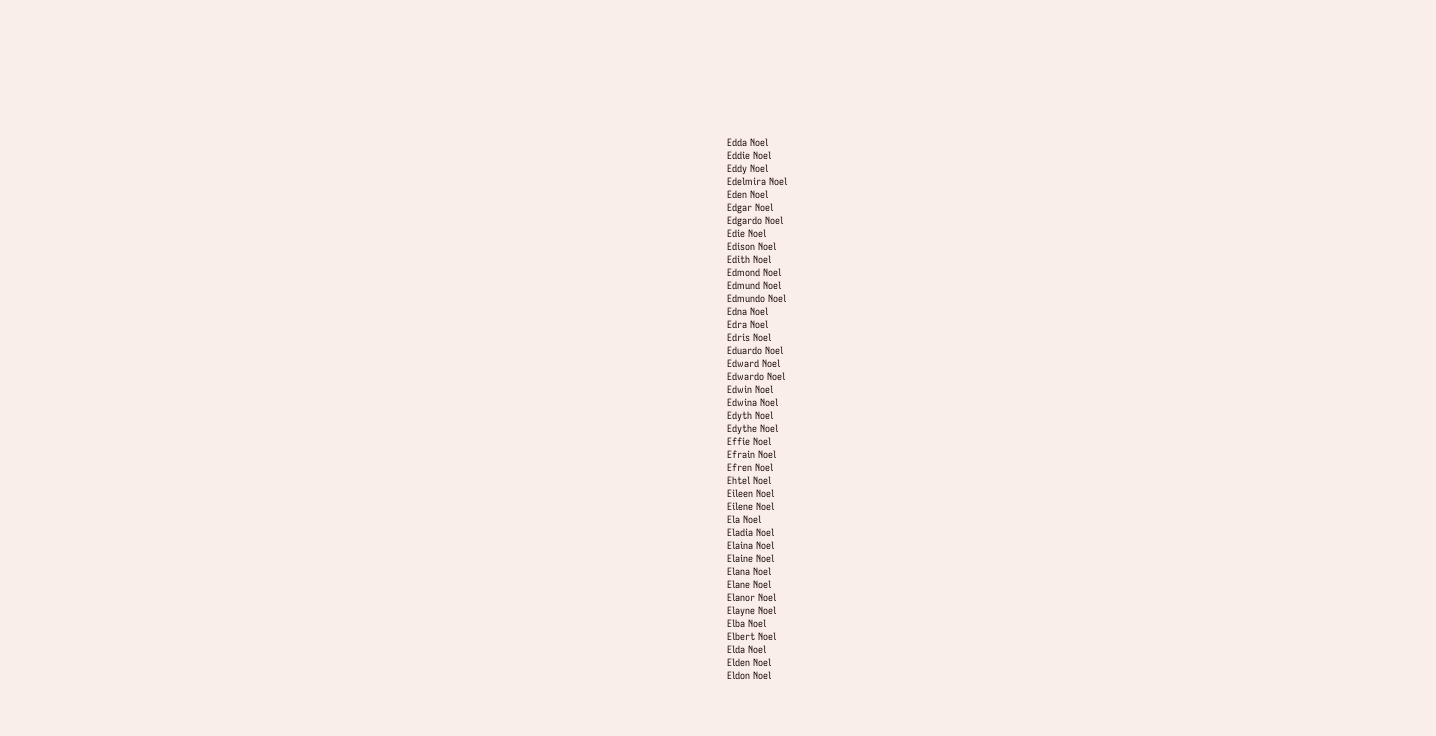Edda Noel
Eddie Noel
Eddy Noel
Edelmira Noel
Eden Noel
Edgar Noel
Edgardo Noel
Edie Noel
Edison Noel
Edith Noel
Edmond Noel
Edmund Noel
Edmundo Noel
Edna Noel
Edra Noel
Edris Noel
Eduardo Noel
Edward Noel
Edwardo Noel
Edwin Noel
Edwina Noel
Edyth Noel
Edythe Noel
Effie Noel
Efrain Noel
Efren Noel
Ehtel Noel
Eileen Noel
Eilene Noel
Ela Noel
Eladia Noel
Elaina Noel
Elaine Noel
Elana Noel
Elane Noel
Elanor Noel
Elayne Noel
Elba Noel
Elbert Noel
Elda Noel
Elden Noel
Eldon Noel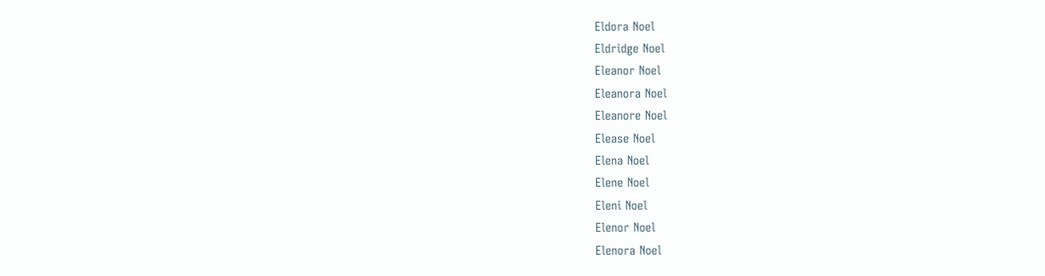Eldora Noel
Eldridge Noel
Eleanor Noel
Eleanora Noel
Eleanore Noel
Elease Noel
Elena Noel
Elene Noel
Eleni Noel
Elenor Noel
Elenora Noel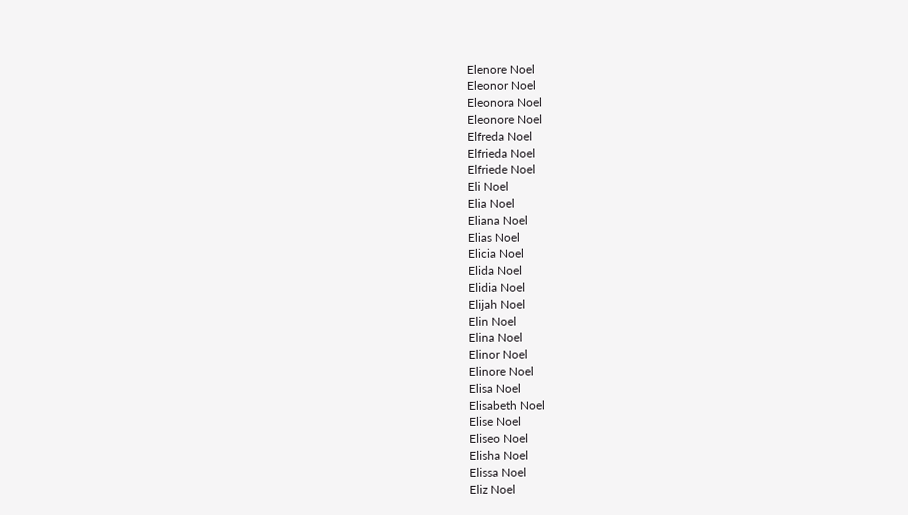Elenore Noel
Eleonor Noel
Eleonora Noel
Eleonore Noel
Elfreda Noel
Elfrieda Noel
Elfriede Noel
Eli Noel
Elia Noel
Eliana Noel
Elias Noel
Elicia Noel
Elida Noel
Elidia Noel
Elijah Noel
Elin Noel
Elina Noel
Elinor Noel
Elinore Noel
Elisa Noel
Elisabeth Noel
Elise Noel
Eliseo Noel
Elisha Noel
Elissa Noel
Eliz Noel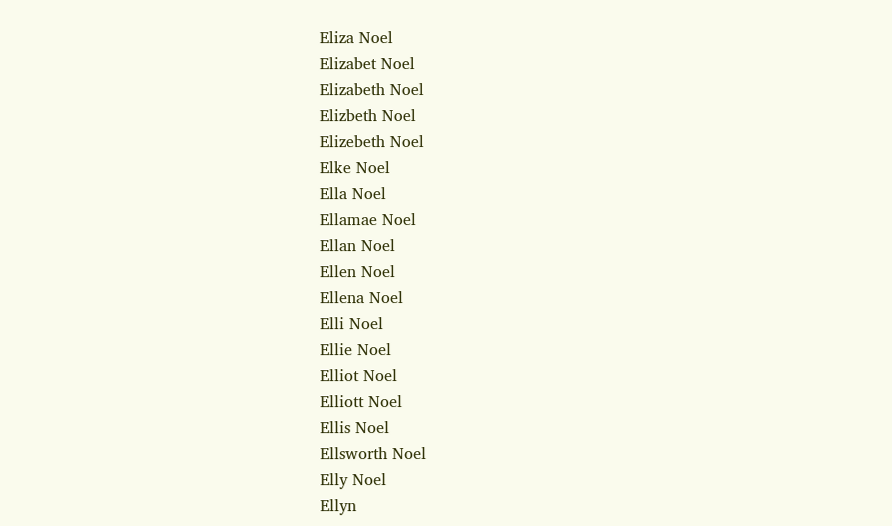Eliza Noel
Elizabet Noel
Elizabeth Noel
Elizbeth Noel
Elizebeth Noel
Elke Noel
Ella Noel
Ellamae Noel
Ellan Noel
Ellen Noel
Ellena Noel
Elli Noel
Ellie Noel
Elliot Noel
Elliott Noel
Ellis Noel
Ellsworth Noel
Elly Noel
Ellyn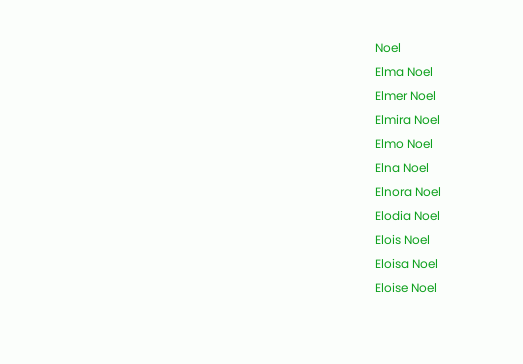Noel
Elma Noel
Elmer Noel
Elmira Noel
Elmo Noel
Elna Noel
Elnora Noel
Elodia Noel
Elois Noel
Eloisa Noel
Eloise Noel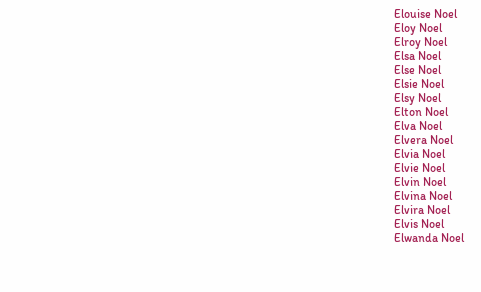Elouise Noel
Eloy Noel
Elroy Noel
Elsa Noel
Else Noel
Elsie Noel
Elsy Noel
Elton Noel
Elva Noel
Elvera Noel
Elvia Noel
Elvie Noel
Elvin Noel
Elvina Noel
Elvira Noel
Elvis Noel
Elwanda Noel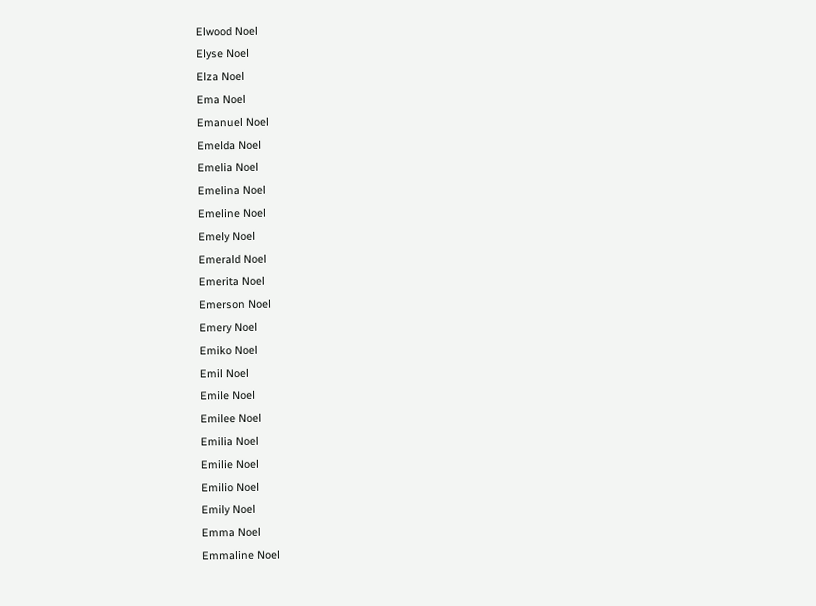Elwood Noel
Elyse Noel
Elza Noel
Ema Noel
Emanuel Noel
Emelda Noel
Emelia Noel
Emelina Noel
Emeline Noel
Emely Noel
Emerald Noel
Emerita Noel
Emerson Noel
Emery Noel
Emiko Noel
Emil Noel
Emile Noel
Emilee Noel
Emilia Noel
Emilie Noel
Emilio Noel
Emily Noel
Emma Noel
Emmaline Noel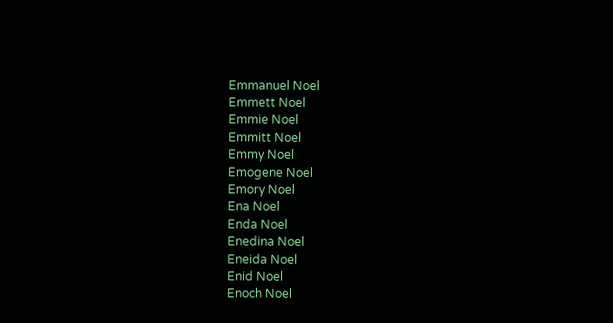Emmanuel Noel
Emmett Noel
Emmie Noel
Emmitt Noel
Emmy Noel
Emogene Noel
Emory Noel
Ena Noel
Enda Noel
Enedina Noel
Eneida Noel
Enid Noel
Enoch Noel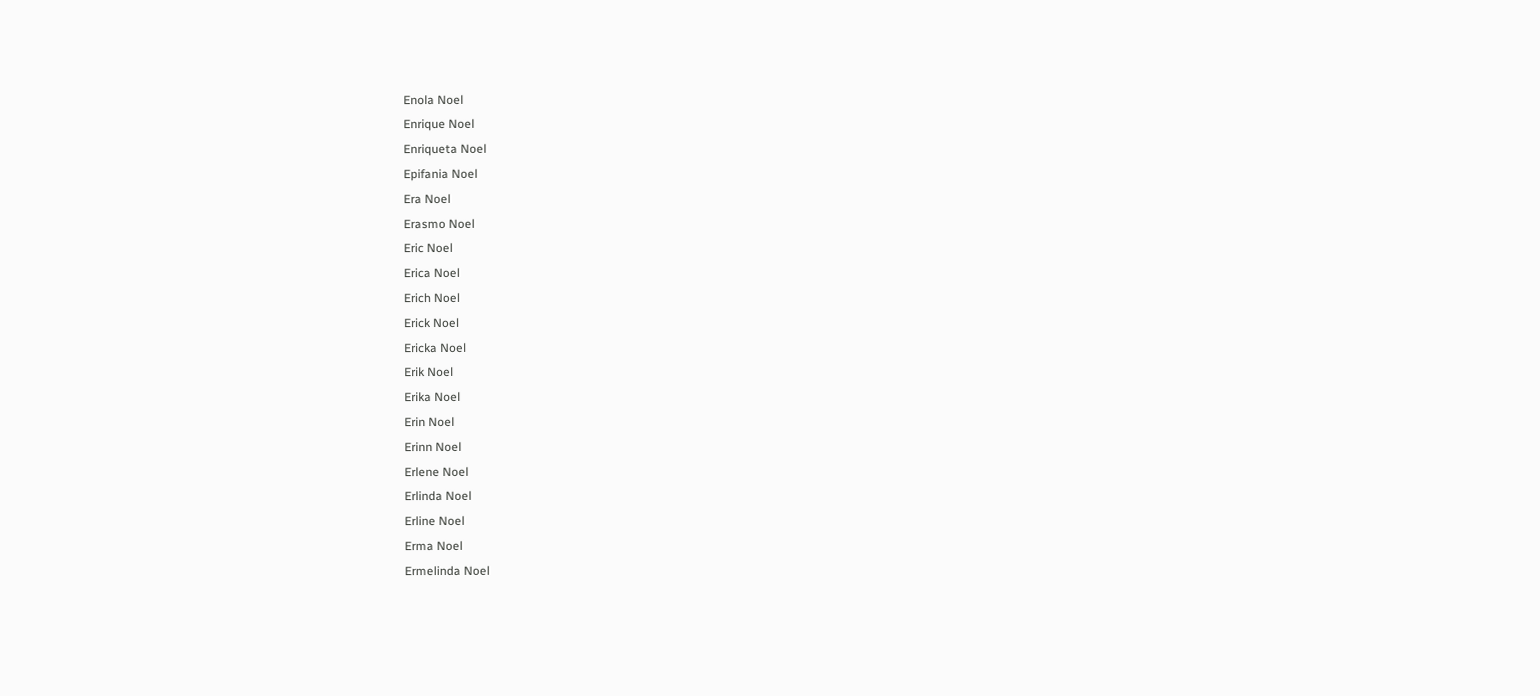Enola Noel
Enrique Noel
Enriqueta Noel
Epifania Noel
Era Noel
Erasmo Noel
Eric Noel
Erica Noel
Erich Noel
Erick Noel
Ericka Noel
Erik Noel
Erika Noel
Erin Noel
Erinn Noel
Erlene Noel
Erlinda Noel
Erline Noel
Erma Noel
Ermelinda Noel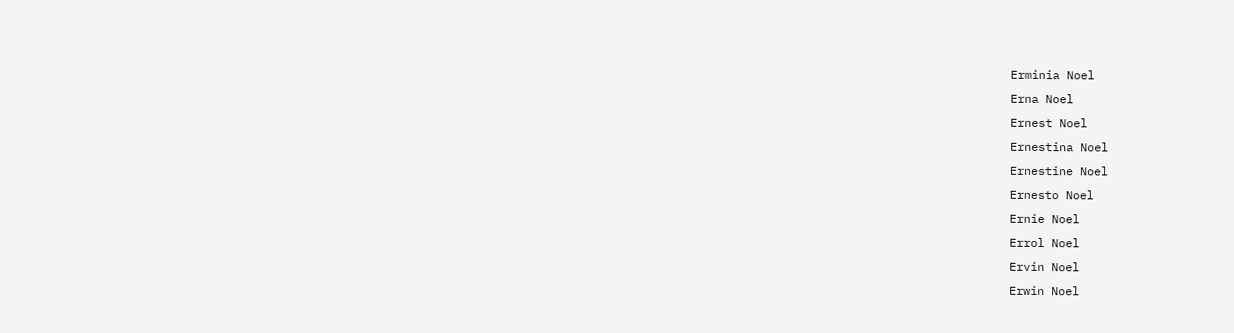Erminia Noel
Erna Noel
Ernest Noel
Ernestina Noel
Ernestine Noel
Ernesto Noel
Ernie Noel
Errol Noel
Ervin Noel
Erwin Noel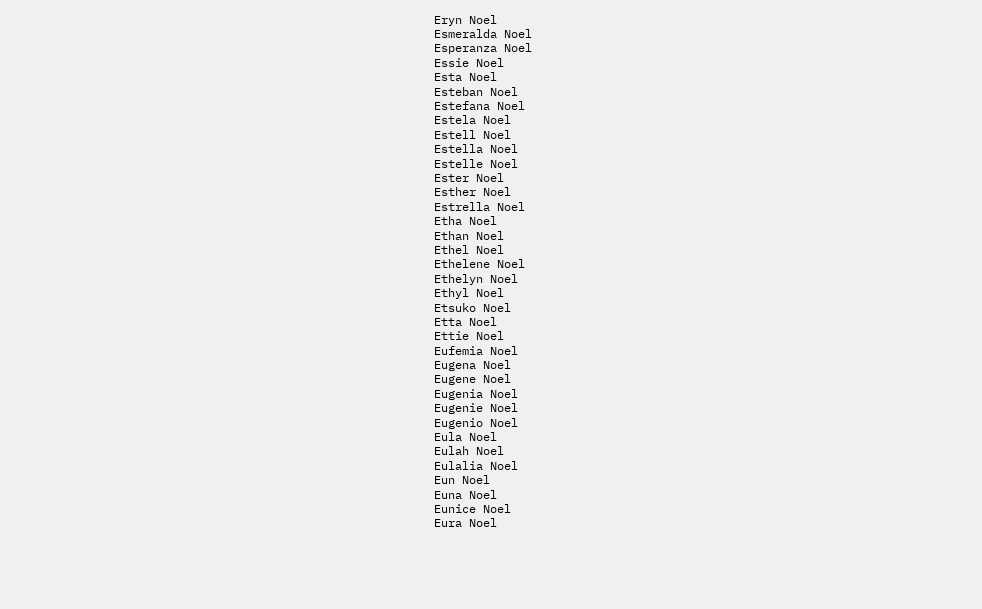Eryn Noel
Esmeralda Noel
Esperanza Noel
Essie Noel
Esta Noel
Esteban Noel
Estefana Noel
Estela Noel
Estell Noel
Estella Noel
Estelle Noel
Ester Noel
Esther Noel
Estrella Noel
Etha Noel
Ethan Noel
Ethel Noel
Ethelene Noel
Ethelyn Noel
Ethyl Noel
Etsuko Noel
Etta Noel
Ettie Noel
Eufemia Noel
Eugena Noel
Eugene Noel
Eugenia Noel
Eugenie Noel
Eugenio Noel
Eula Noel
Eulah Noel
Eulalia Noel
Eun Noel
Euna Noel
Eunice Noel
Eura Noel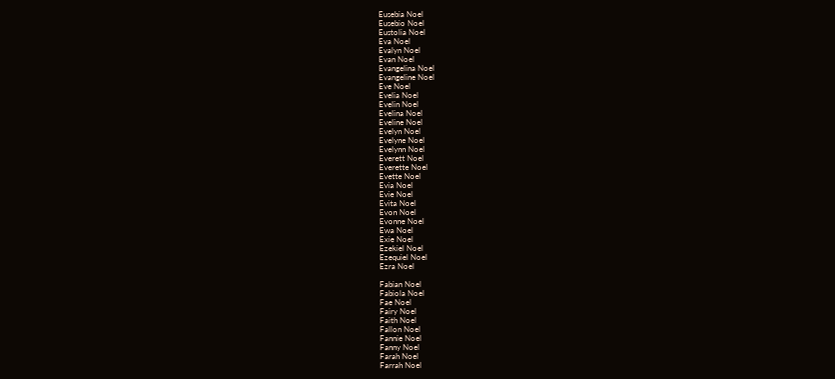Eusebia Noel
Eusebio Noel
Eustolia Noel
Eva Noel
Evalyn Noel
Evan Noel
Evangelina Noel
Evangeline Noel
Eve Noel
Evelia Noel
Evelin Noel
Evelina Noel
Eveline Noel
Evelyn Noel
Evelyne Noel
Evelynn Noel
Everett Noel
Everette Noel
Evette Noel
Evia Noel
Evie Noel
Evita Noel
Evon Noel
Evonne Noel
Ewa Noel
Exie Noel
Ezekiel Noel
Ezequiel Noel
Ezra Noel

Fabian Noel
Fabiola Noel
Fae Noel
Fairy Noel
Faith Noel
Fallon Noel
Fannie Noel
Fanny Noel
Farah Noel
Farrah Noel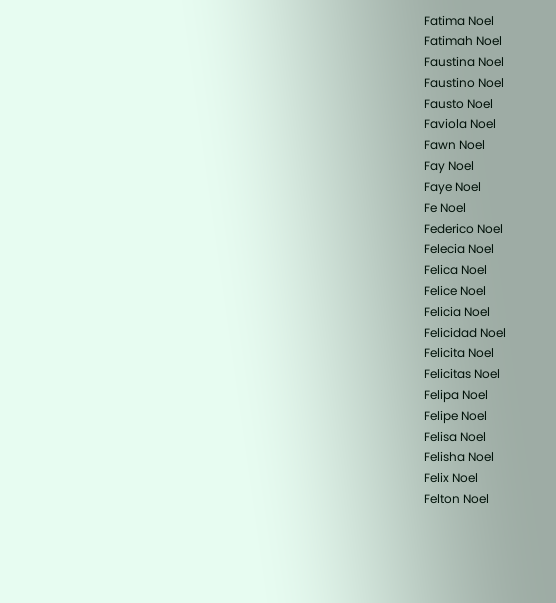Fatima Noel
Fatimah Noel
Faustina Noel
Faustino Noel
Fausto Noel
Faviola Noel
Fawn Noel
Fay Noel
Faye Noel
Fe Noel
Federico Noel
Felecia Noel
Felica Noel
Felice Noel
Felicia Noel
Felicidad Noel
Felicita Noel
Felicitas Noel
Felipa Noel
Felipe Noel
Felisa Noel
Felisha Noel
Felix Noel
Felton Noel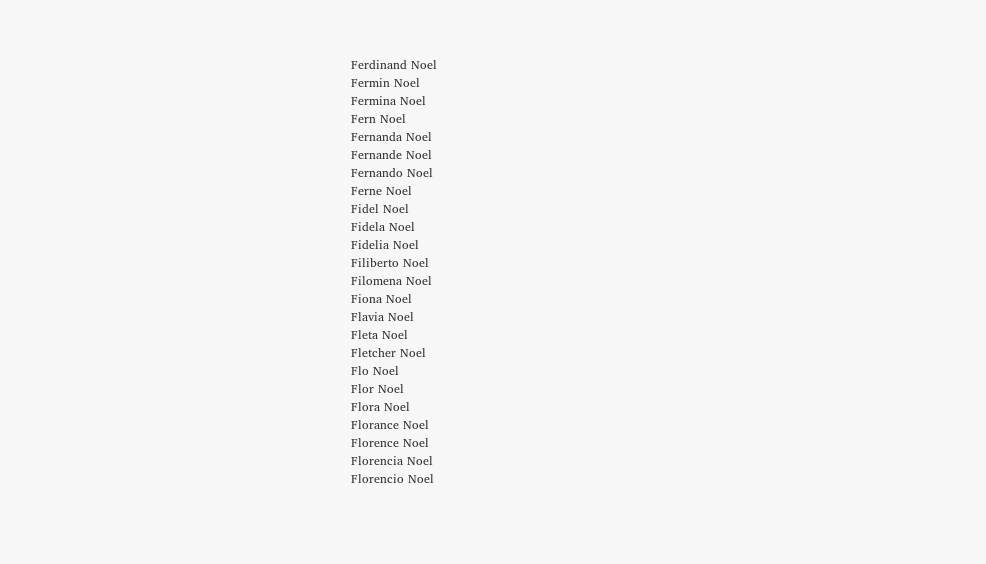Ferdinand Noel
Fermin Noel
Fermina Noel
Fern Noel
Fernanda Noel
Fernande Noel
Fernando Noel
Ferne Noel
Fidel Noel
Fidela Noel
Fidelia Noel
Filiberto Noel
Filomena Noel
Fiona Noel
Flavia Noel
Fleta Noel
Fletcher Noel
Flo Noel
Flor Noel
Flora Noel
Florance Noel
Florence Noel
Florencia Noel
Florencio Noel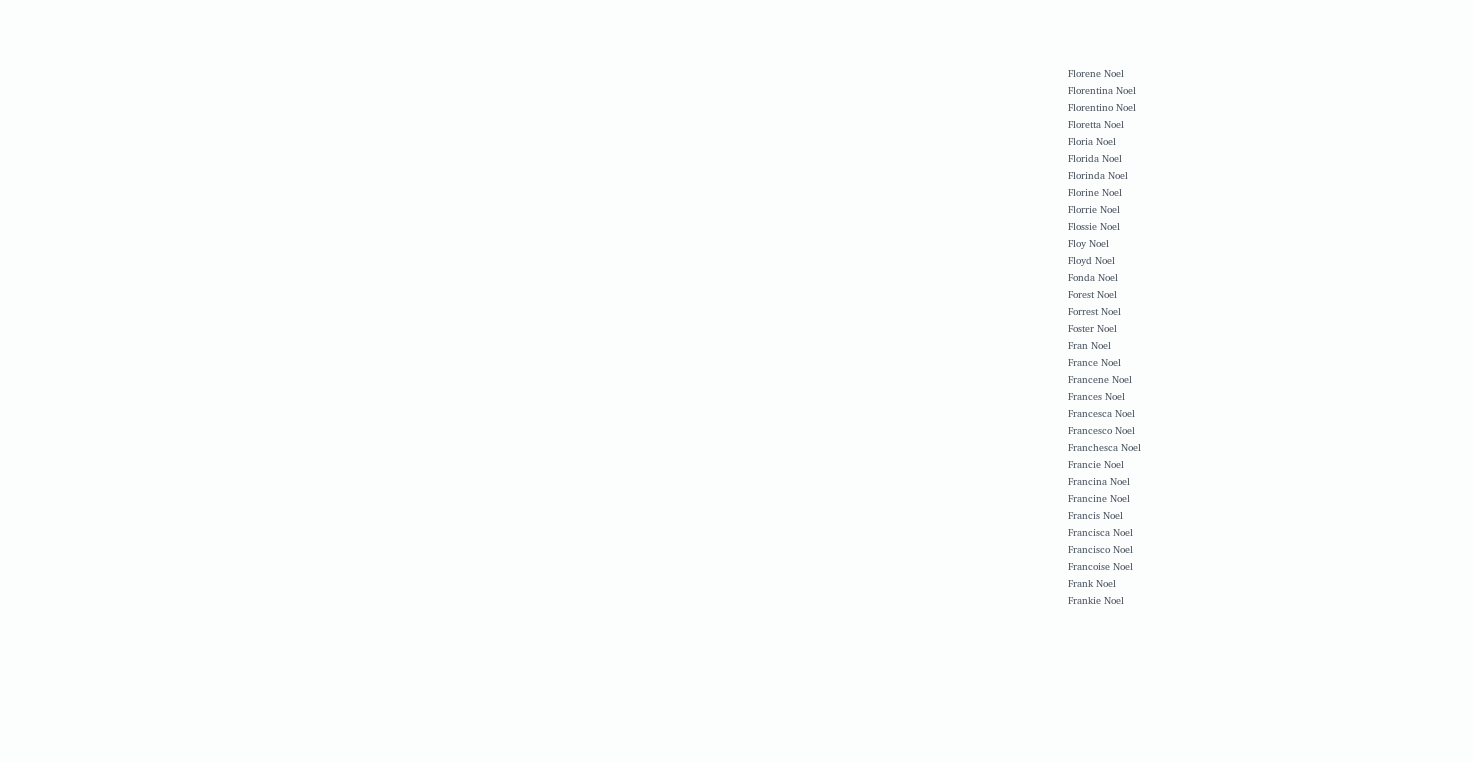Florene Noel
Florentina Noel
Florentino Noel
Floretta Noel
Floria Noel
Florida Noel
Florinda Noel
Florine Noel
Florrie Noel
Flossie Noel
Floy Noel
Floyd Noel
Fonda Noel
Forest Noel
Forrest Noel
Foster Noel
Fran Noel
France Noel
Francene Noel
Frances Noel
Francesca Noel
Francesco Noel
Franchesca Noel
Francie Noel
Francina Noel
Francine Noel
Francis Noel
Francisca Noel
Francisco Noel
Francoise Noel
Frank Noel
Frankie Noel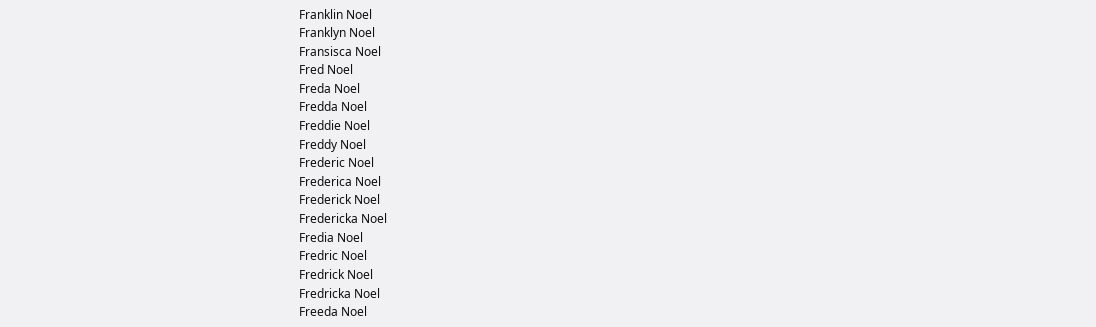Franklin Noel
Franklyn Noel
Fransisca Noel
Fred Noel
Freda Noel
Fredda Noel
Freddie Noel
Freddy Noel
Frederic Noel
Frederica Noel
Frederick Noel
Fredericka Noel
Fredia Noel
Fredric Noel
Fredrick Noel
Fredricka Noel
Freeda Noel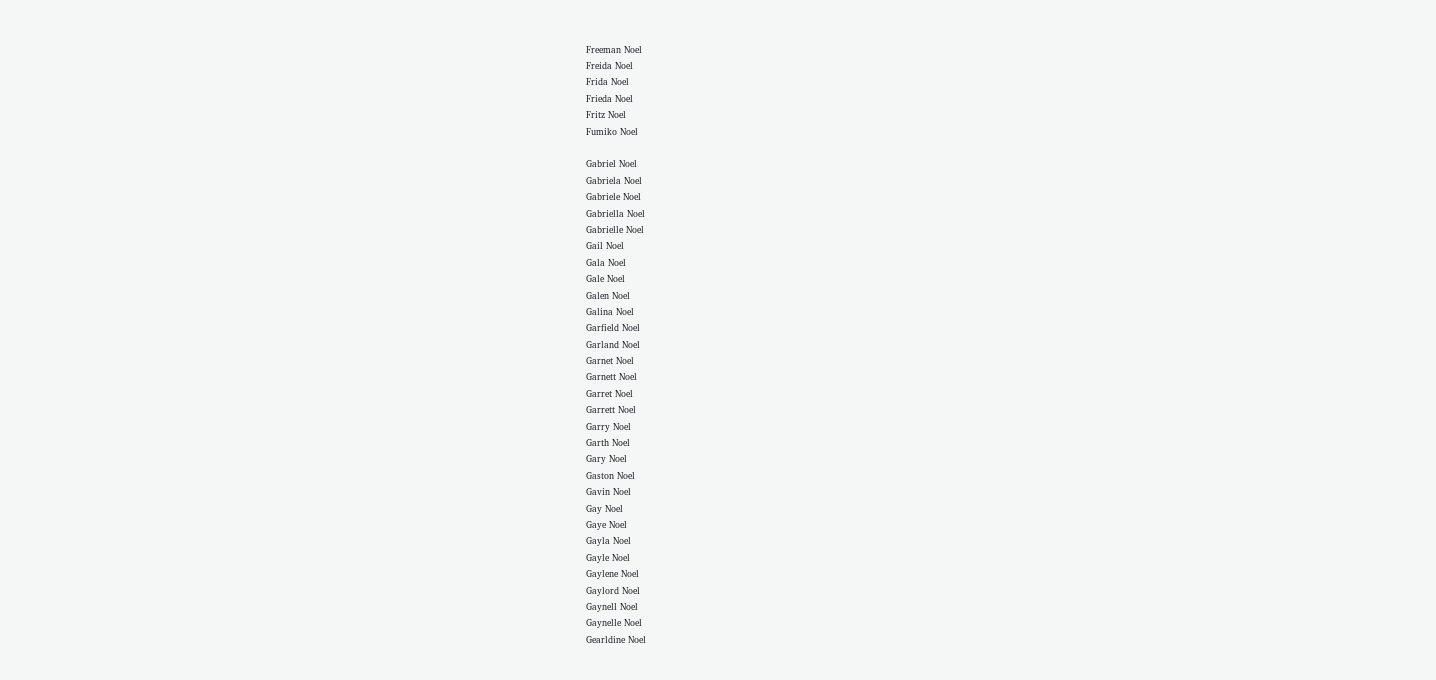Freeman Noel
Freida Noel
Frida Noel
Frieda Noel
Fritz Noel
Fumiko Noel

Gabriel Noel
Gabriela Noel
Gabriele Noel
Gabriella Noel
Gabrielle Noel
Gail Noel
Gala Noel
Gale Noel
Galen Noel
Galina Noel
Garfield Noel
Garland Noel
Garnet Noel
Garnett Noel
Garret Noel
Garrett Noel
Garry Noel
Garth Noel
Gary Noel
Gaston Noel
Gavin Noel
Gay Noel
Gaye Noel
Gayla Noel
Gayle Noel
Gaylene Noel
Gaylord Noel
Gaynell Noel
Gaynelle Noel
Gearldine Noel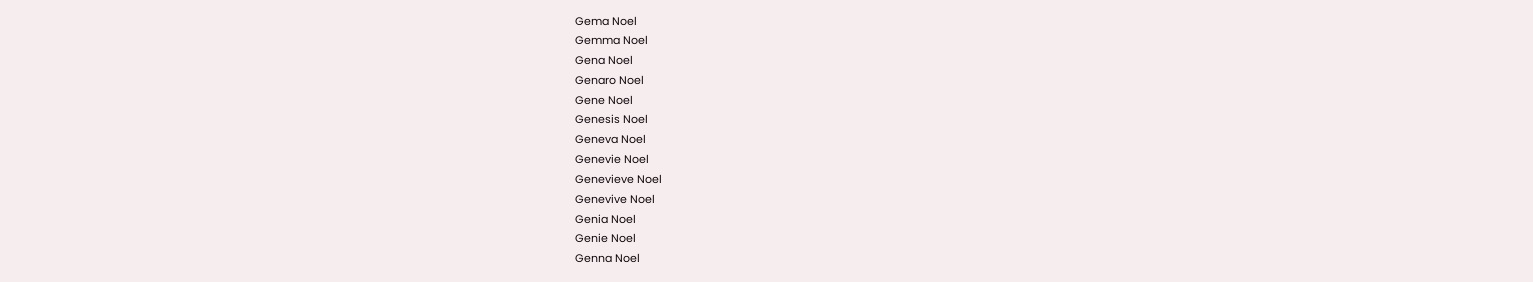Gema Noel
Gemma Noel
Gena Noel
Genaro Noel
Gene Noel
Genesis Noel
Geneva Noel
Genevie Noel
Genevieve Noel
Genevive Noel
Genia Noel
Genie Noel
Genna Noel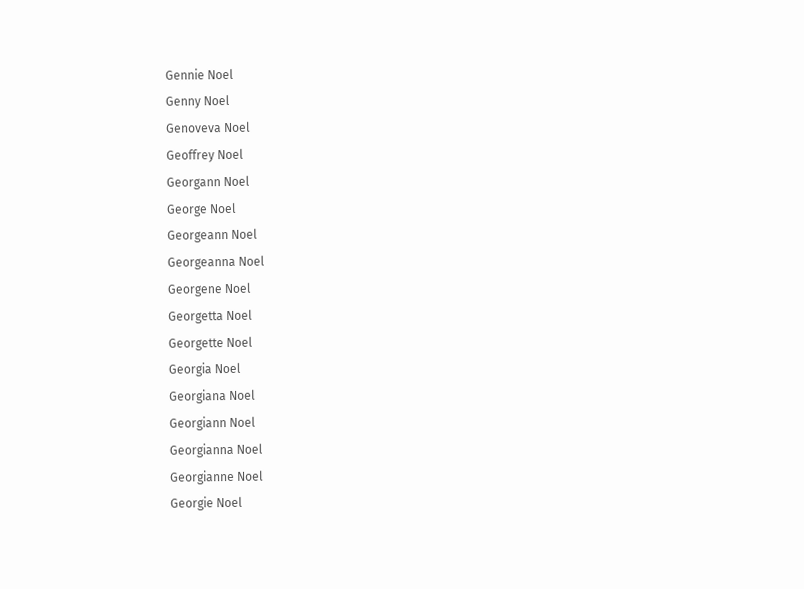Gennie Noel
Genny Noel
Genoveva Noel
Geoffrey Noel
Georgann Noel
George Noel
Georgeann Noel
Georgeanna Noel
Georgene Noel
Georgetta Noel
Georgette Noel
Georgia Noel
Georgiana Noel
Georgiann Noel
Georgianna Noel
Georgianne Noel
Georgie Noel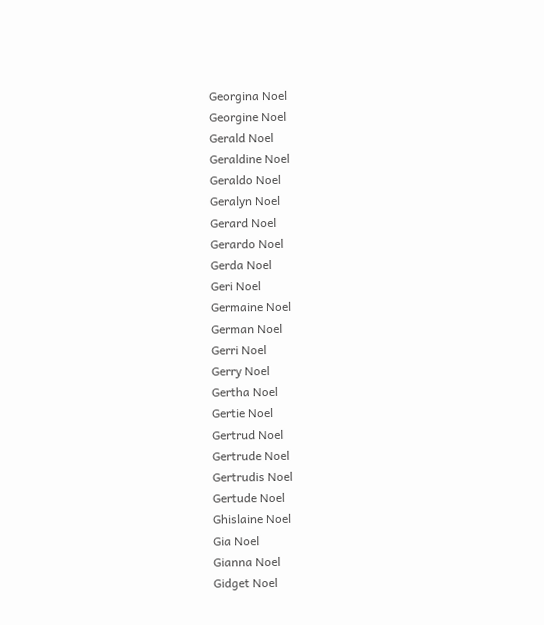Georgina Noel
Georgine Noel
Gerald Noel
Geraldine Noel
Geraldo Noel
Geralyn Noel
Gerard Noel
Gerardo Noel
Gerda Noel
Geri Noel
Germaine Noel
German Noel
Gerri Noel
Gerry Noel
Gertha Noel
Gertie Noel
Gertrud Noel
Gertrude Noel
Gertrudis Noel
Gertude Noel
Ghislaine Noel
Gia Noel
Gianna Noel
Gidget Noel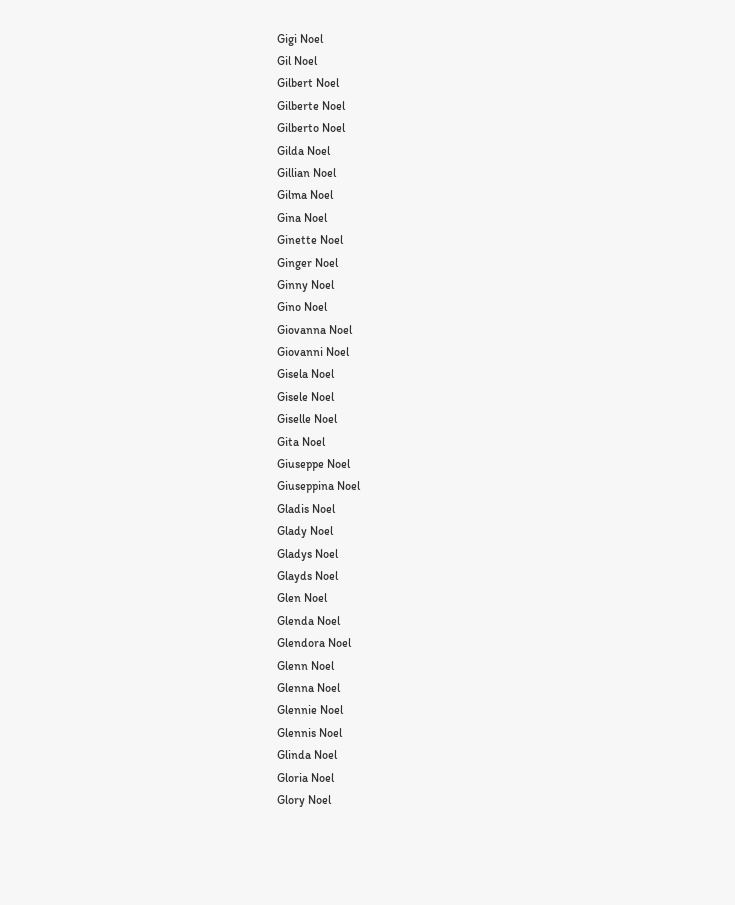Gigi Noel
Gil Noel
Gilbert Noel
Gilberte Noel
Gilberto Noel
Gilda Noel
Gillian Noel
Gilma Noel
Gina Noel
Ginette Noel
Ginger Noel
Ginny Noel
Gino Noel
Giovanna Noel
Giovanni Noel
Gisela Noel
Gisele Noel
Giselle Noel
Gita Noel
Giuseppe Noel
Giuseppina Noel
Gladis Noel
Glady Noel
Gladys Noel
Glayds Noel
Glen Noel
Glenda Noel
Glendora Noel
Glenn Noel
Glenna Noel
Glennie Noel
Glennis Noel
Glinda Noel
Gloria Noel
Glory Noel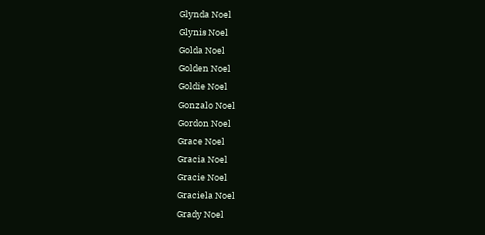Glynda Noel
Glynis Noel
Golda Noel
Golden Noel
Goldie Noel
Gonzalo Noel
Gordon Noel
Grace Noel
Gracia Noel
Gracie Noel
Graciela Noel
Grady Noel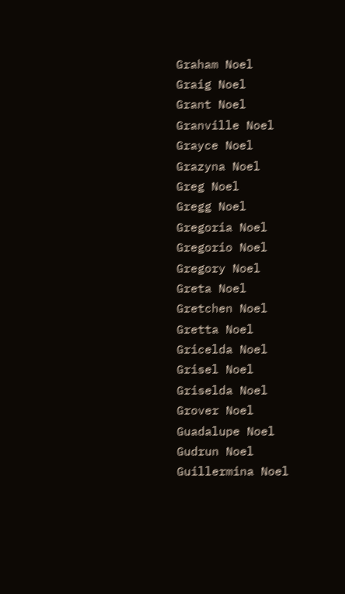Graham Noel
Graig Noel
Grant Noel
Granville Noel
Grayce Noel
Grazyna Noel
Greg Noel
Gregg Noel
Gregoria Noel
Gregorio Noel
Gregory Noel
Greta Noel
Gretchen Noel
Gretta Noel
Gricelda Noel
Grisel Noel
Griselda Noel
Grover Noel
Guadalupe Noel
Gudrun Noel
Guillermina Noel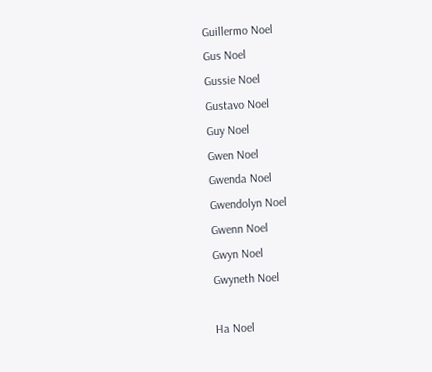Guillermo Noel
Gus Noel
Gussie Noel
Gustavo Noel
Guy Noel
Gwen Noel
Gwenda Noel
Gwendolyn Noel
Gwenn Noel
Gwyn Noel
Gwyneth Noel

Ha Noel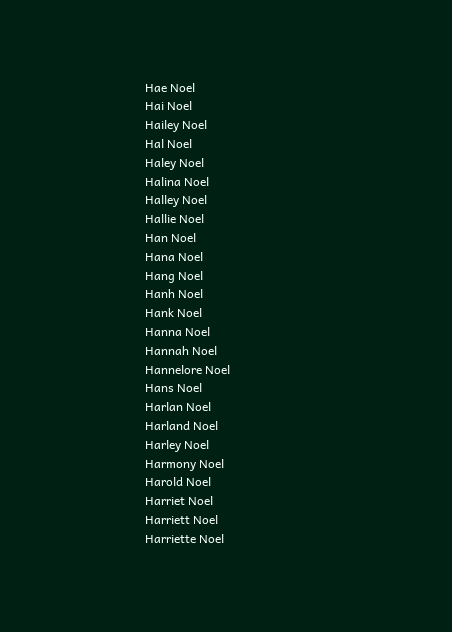Hae Noel
Hai Noel
Hailey Noel
Hal Noel
Haley Noel
Halina Noel
Halley Noel
Hallie Noel
Han Noel
Hana Noel
Hang Noel
Hanh Noel
Hank Noel
Hanna Noel
Hannah Noel
Hannelore Noel
Hans Noel
Harlan Noel
Harland Noel
Harley Noel
Harmony Noel
Harold Noel
Harriet Noel
Harriett Noel
Harriette Noel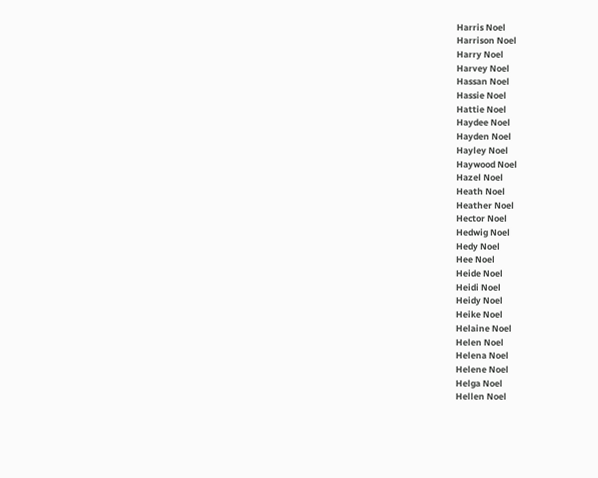Harris Noel
Harrison Noel
Harry Noel
Harvey Noel
Hassan Noel
Hassie Noel
Hattie Noel
Haydee Noel
Hayden Noel
Hayley Noel
Haywood Noel
Hazel Noel
Heath Noel
Heather Noel
Hector Noel
Hedwig Noel
Hedy Noel
Hee Noel
Heide Noel
Heidi Noel
Heidy Noel
Heike Noel
Helaine Noel
Helen Noel
Helena Noel
Helene Noel
Helga Noel
Hellen Noel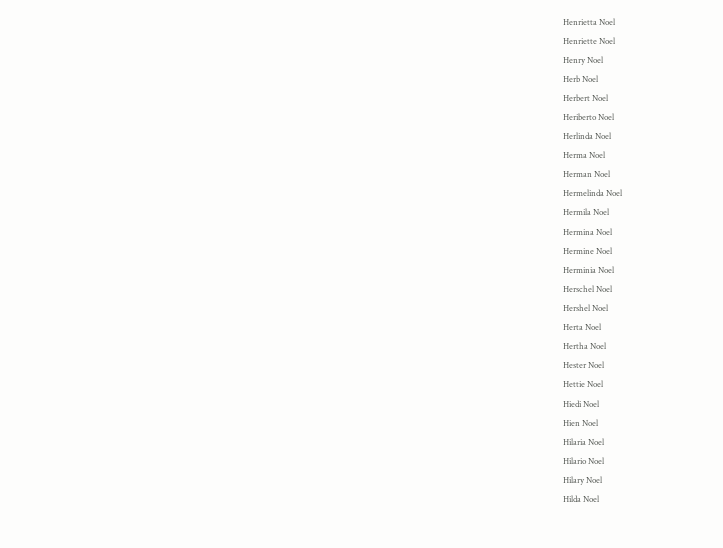Henrietta Noel
Henriette Noel
Henry Noel
Herb Noel
Herbert Noel
Heriberto Noel
Herlinda Noel
Herma Noel
Herman Noel
Hermelinda Noel
Hermila Noel
Hermina Noel
Hermine Noel
Herminia Noel
Herschel Noel
Hershel Noel
Herta Noel
Hertha Noel
Hester Noel
Hettie Noel
Hiedi Noel
Hien Noel
Hilaria Noel
Hilario Noel
Hilary Noel
Hilda Noel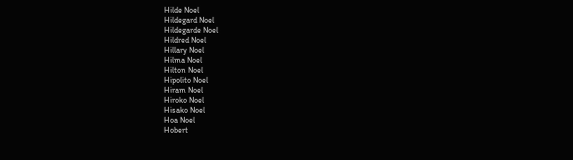Hilde Noel
Hildegard Noel
Hildegarde Noel
Hildred Noel
Hillary Noel
Hilma Noel
Hilton Noel
Hipolito Noel
Hiram Noel
Hiroko Noel
Hisako Noel
Hoa Noel
Hobert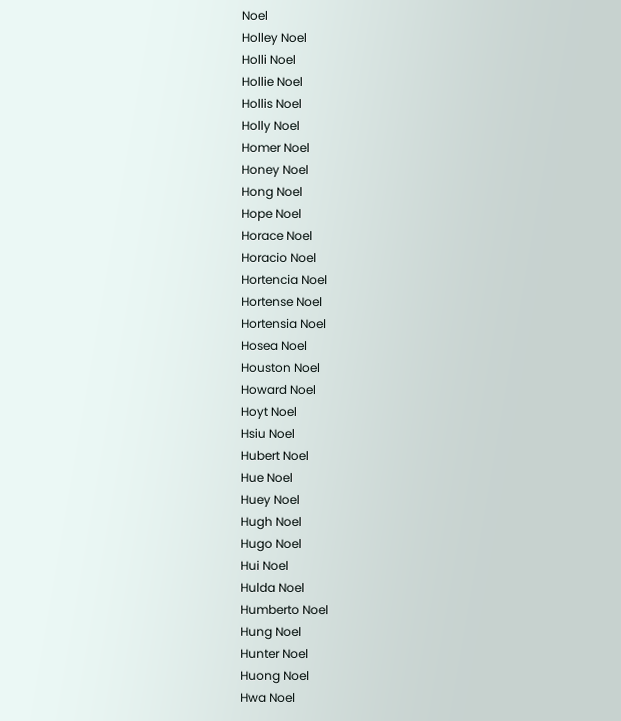Noel
Holley Noel
Holli Noel
Hollie Noel
Hollis Noel
Holly Noel
Homer Noel
Honey Noel
Hong Noel
Hope Noel
Horace Noel
Horacio Noel
Hortencia Noel
Hortense Noel
Hortensia Noel
Hosea Noel
Houston Noel
Howard Noel
Hoyt Noel
Hsiu Noel
Hubert Noel
Hue Noel
Huey Noel
Hugh Noel
Hugo Noel
Hui Noel
Hulda Noel
Humberto Noel
Hung Noel
Hunter Noel
Huong Noel
Hwa Noel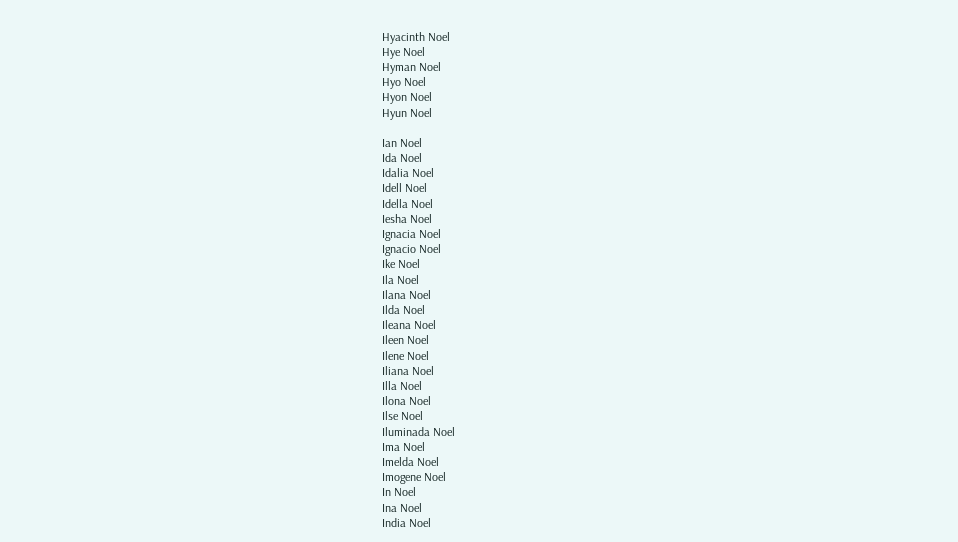Hyacinth Noel
Hye Noel
Hyman Noel
Hyo Noel
Hyon Noel
Hyun Noel

Ian Noel
Ida Noel
Idalia Noel
Idell Noel
Idella Noel
Iesha Noel
Ignacia Noel
Ignacio Noel
Ike Noel
Ila Noel
Ilana Noel
Ilda Noel
Ileana Noel
Ileen Noel
Ilene Noel
Iliana Noel
Illa Noel
Ilona Noel
Ilse Noel
Iluminada Noel
Ima Noel
Imelda Noel
Imogene Noel
In Noel
Ina Noel
India Noel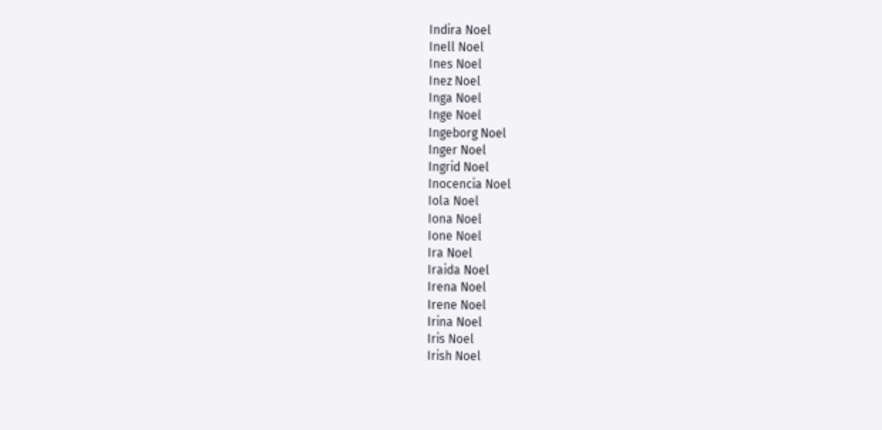Indira Noel
Inell Noel
Ines Noel
Inez Noel
Inga Noel
Inge Noel
Ingeborg Noel
Inger Noel
Ingrid Noel
Inocencia Noel
Iola Noel
Iona Noel
Ione Noel
Ira Noel
Iraida Noel
Irena Noel
Irene Noel
Irina Noel
Iris Noel
Irish Noel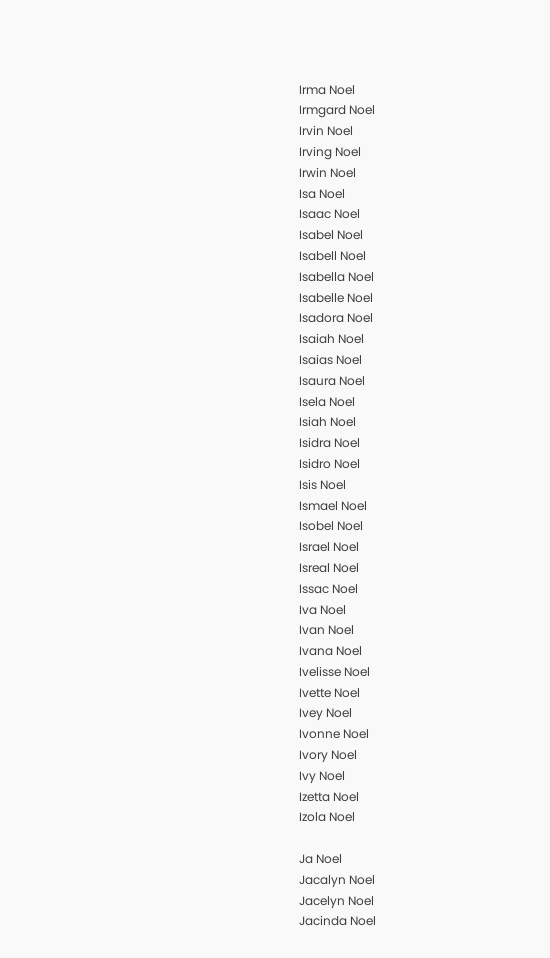Irma Noel
Irmgard Noel
Irvin Noel
Irving Noel
Irwin Noel
Isa Noel
Isaac Noel
Isabel Noel
Isabell Noel
Isabella Noel
Isabelle Noel
Isadora Noel
Isaiah Noel
Isaias Noel
Isaura Noel
Isela Noel
Isiah Noel
Isidra Noel
Isidro Noel
Isis Noel
Ismael Noel
Isobel Noel
Israel Noel
Isreal Noel
Issac Noel
Iva Noel
Ivan Noel
Ivana Noel
Ivelisse Noel
Ivette Noel
Ivey Noel
Ivonne Noel
Ivory Noel
Ivy Noel
Izetta Noel
Izola Noel

Ja Noel
Jacalyn Noel
Jacelyn Noel
Jacinda Noel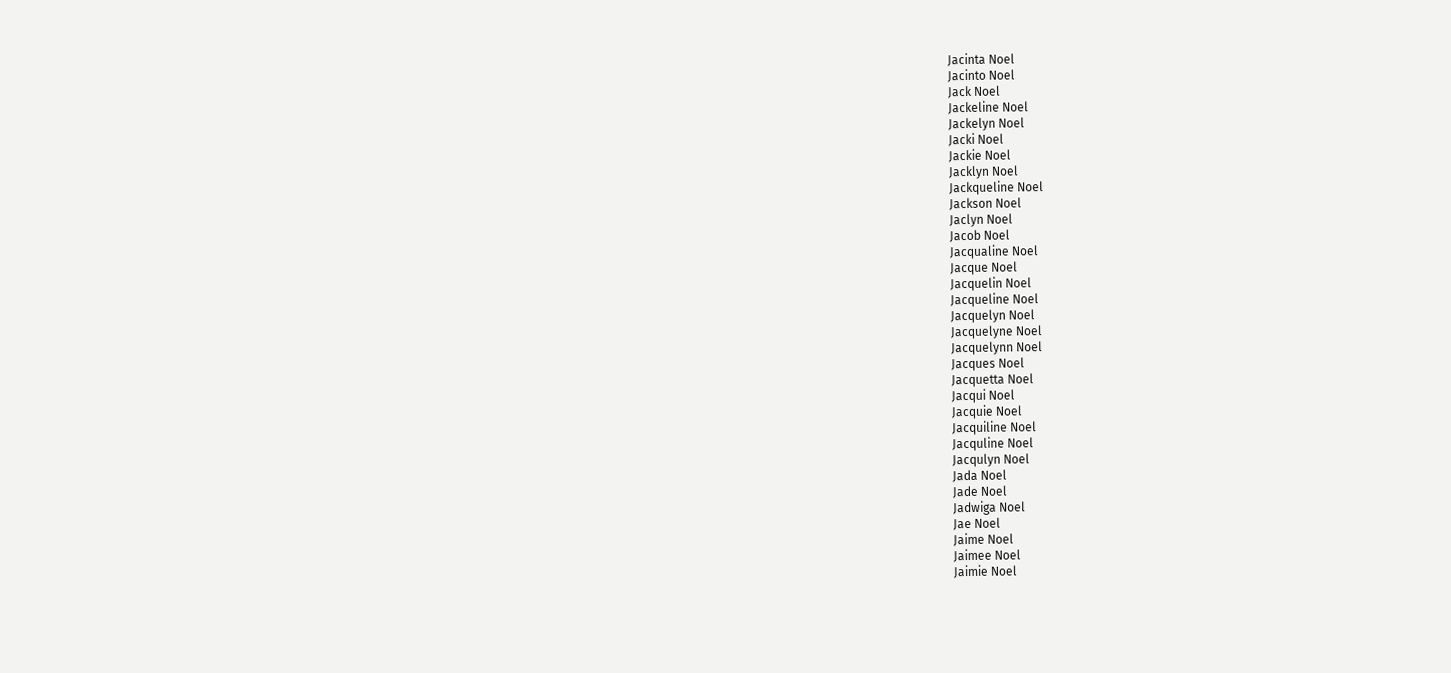Jacinta Noel
Jacinto Noel
Jack Noel
Jackeline Noel
Jackelyn Noel
Jacki Noel
Jackie Noel
Jacklyn Noel
Jackqueline Noel
Jackson Noel
Jaclyn Noel
Jacob Noel
Jacqualine Noel
Jacque Noel
Jacquelin Noel
Jacqueline Noel
Jacquelyn Noel
Jacquelyne Noel
Jacquelynn Noel
Jacques Noel
Jacquetta Noel
Jacqui Noel
Jacquie Noel
Jacquiline Noel
Jacquline Noel
Jacqulyn Noel
Jada Noel
Jade Noel
Jadwiga Noel
Jae Noel
Jaime Noel
Jaimee Noel
Jaimie Noel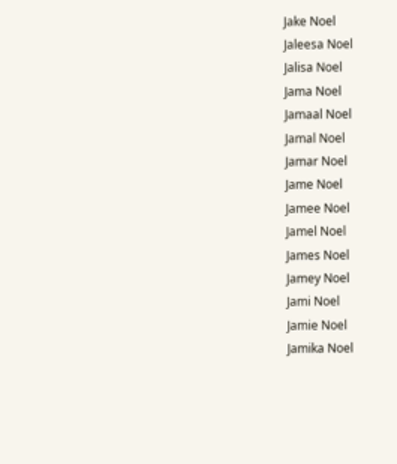Jake Noel
Jaleesa Noel
Jalisa Noel
Jama Noel
Jamaal Noel
Jamal Noel
Jamar Noel
Jame Noel
Jamee Noel
Jamel Noel
James Noel
Jamey Noel
Jami Noel
Jamie Noel
Jamika Noel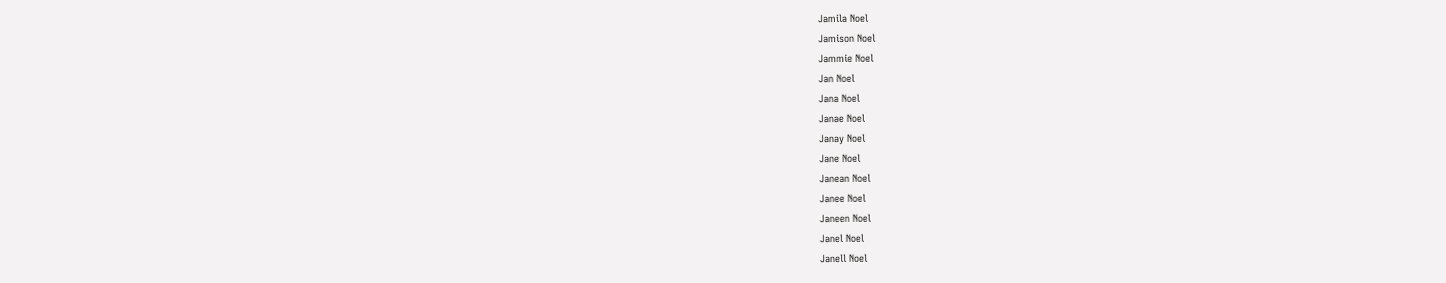Jamila Noel
Jamison Noel
Jammie Noel
Jan Noel
Jana Noel
Janae Noel
Janay Noel
Jane Noel
Janean Noel
Janee Noel
Janeen Noel
Janel Noel
Janell Noel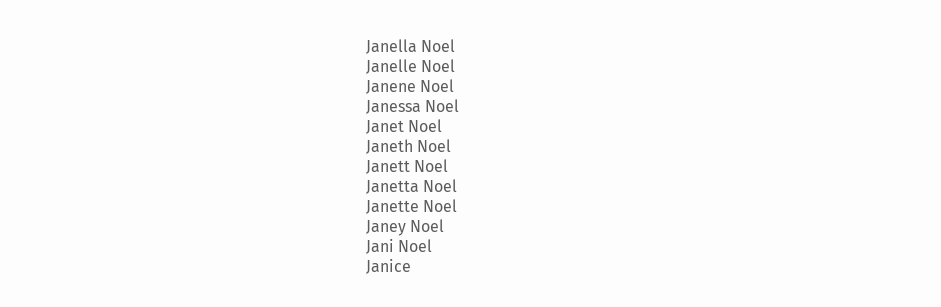Janella Noel
Janelle Noel
Janene Noel
Janessa Noel
Janet Noel
Janeth Noel
Janett Noel
Janetta Noel
Janette Noel
Janey Noel
Jani Noel
Janice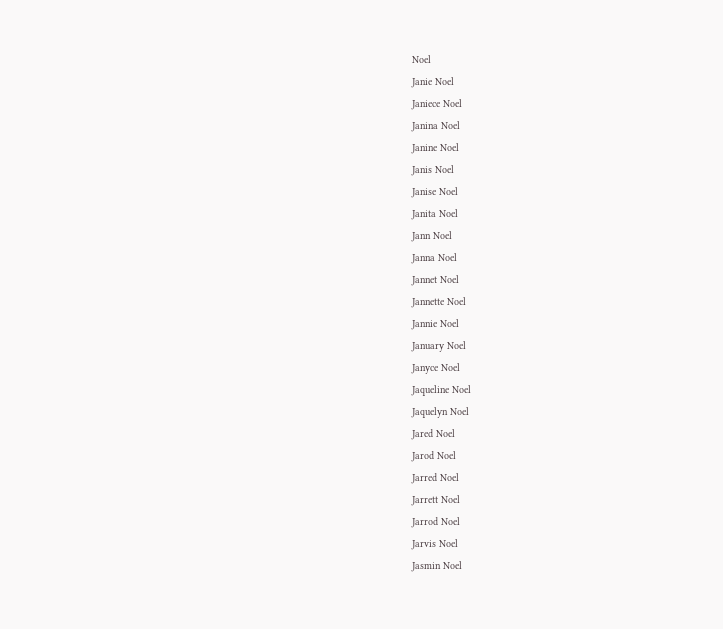Noel
Janie Noel
Janiece Noel
Janina Noel
Janine Noel
Janis Noel
Janise Noel
Janita Noel
Jann Noel
Janna Noel
Jannet Noel
Jannette Noel
Jannie Noel
January Noel
Janyce Noel
Jaqueline Noel
Jaquelyn Noel
Jared Noel
Jarod Noel
Jarred Noel
Jarrett Noel
Jarrod Noel
Jarvis Noel
Jasmin Noel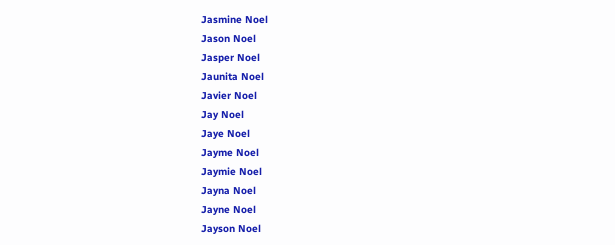Jasmine Noel
Jason Noel
Jasper Noel
Jaunita Noel
Javier Noel
Jay Noel
Jaye Noel
Jayme Noel
Jaymie Noel
Jayna Noel
Jayne Noel
Jayson Noel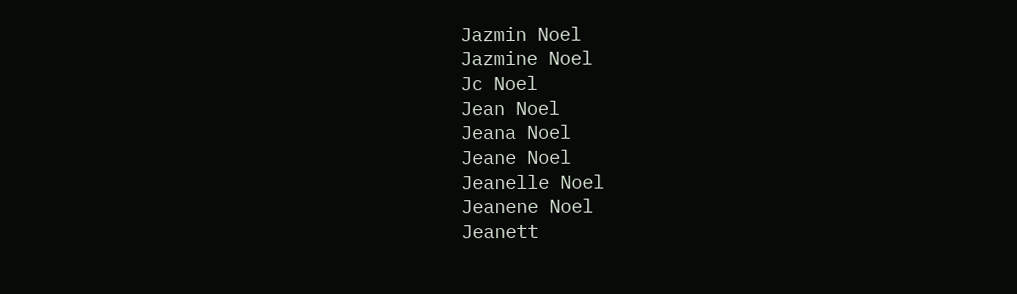Jazmin Noel
Jazmine Noel
Jc Noel
Jean Noel
Jeana Noel
Jeane Noel
Jeanelle Noel
Jeanene Noel
Jeanett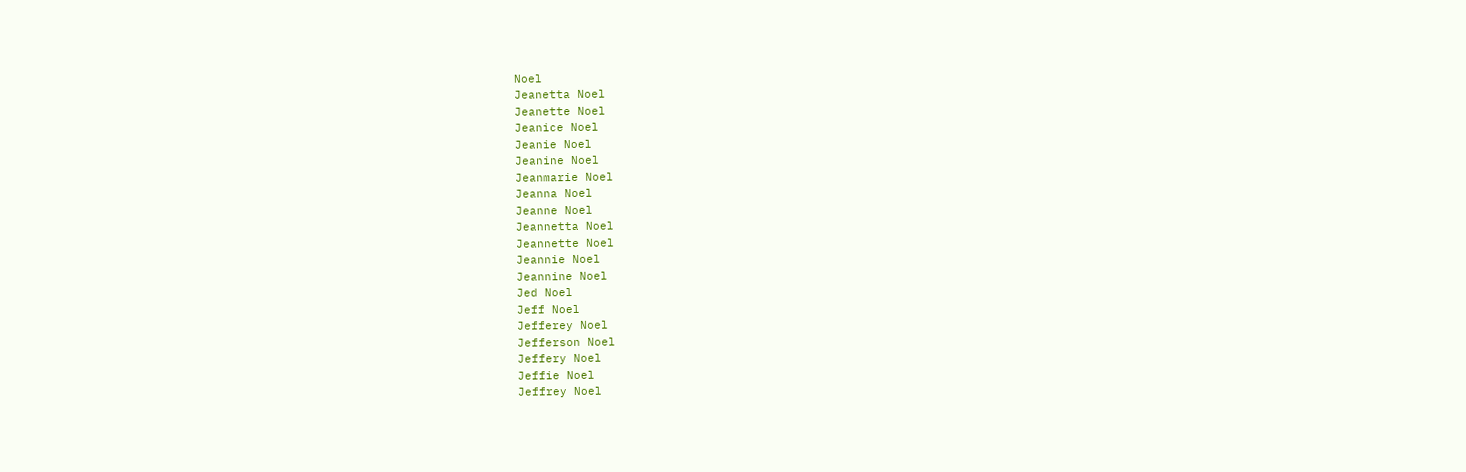Noel
Jeanetta Noel
Jeanette Noel
Jeanice Noel
Jeanie Noel
Jeanine Noel
Jeanmarie Noel
Jeanna Noel
Jeanne Noel
Jeannetta Noel
Jeannette Noel
Jeannie Noel
Jeannine Noel
Jed Noel
Jeff Noel
Jefferey Noel
Jefferson Noel
Jeffery Noel
Jeffie Noel
Jeffrey Noel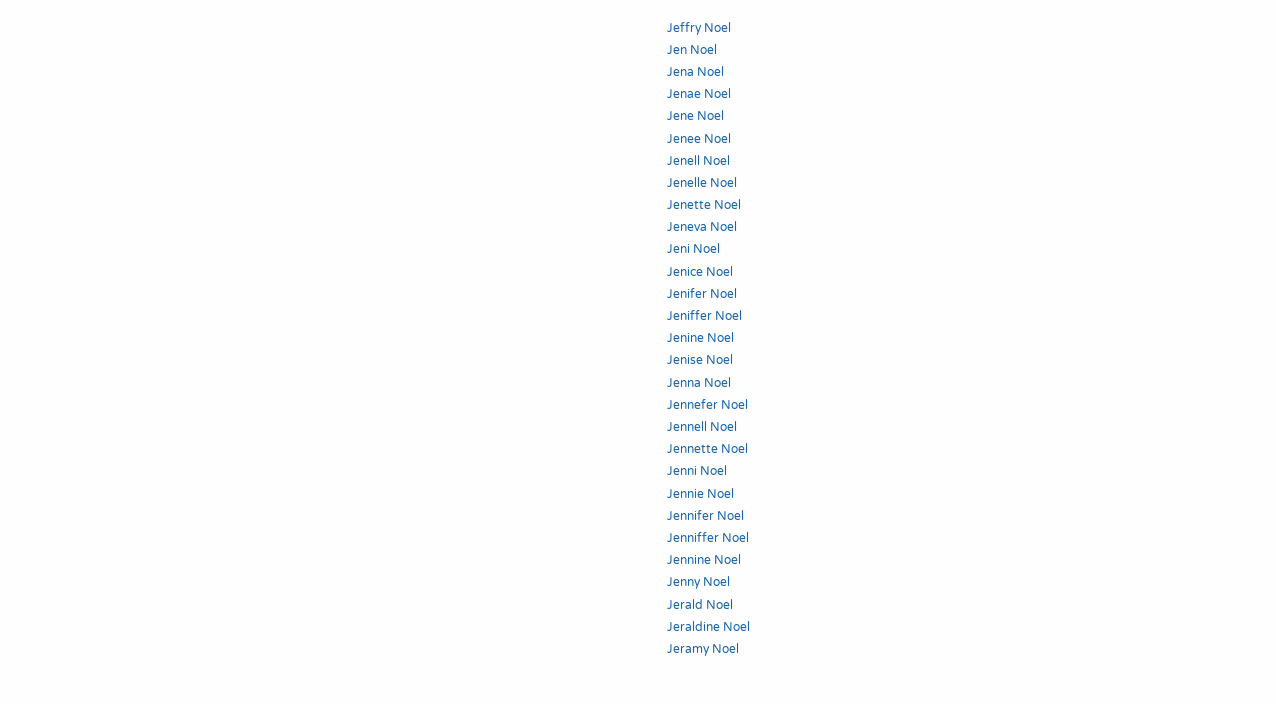Jeffry Noel
Jen Noel
Jena Noel
Jenae Noel
Jene Noel
Jenee Noel
Jenell Noel
Jenelle Noel
Jenette Noel
Jeneva Noel
Jeni Noel
Jenice Noel
Jenifer Noel
Jeniffer Noel
Jenine Noel
Jenise Noel
Jenna Noel
Jennefer Noel
Jennell Noel
Jennette Noel
Jenni Noel
Jennie Noel
Jennifer Noel
Jenniffer Noel
Jennine Noel
Jenny Noel
Jerald Noel
Jeraldine Noel
Jeramy Noel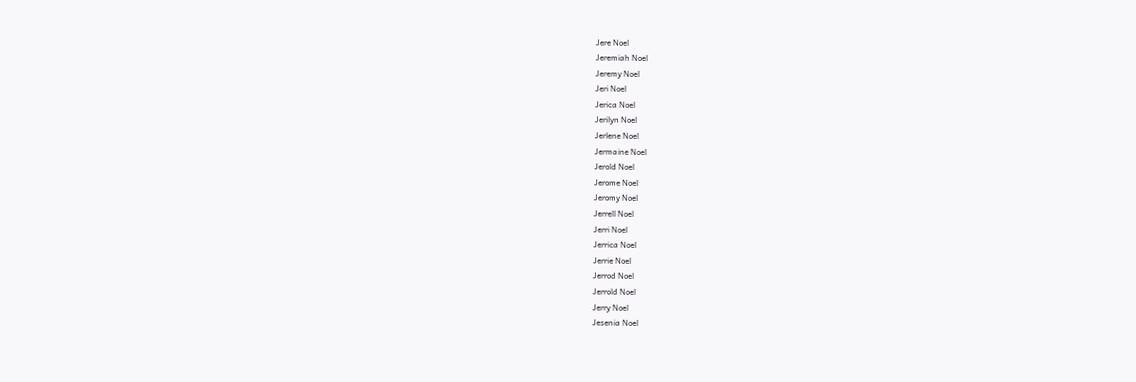Jere Noel
Jeremiah Noel
Jeremy Noel
Jeri Noel
Jerica Noel
Jerilyn Noel
Jerlene Noel
Jermaine Noel
Jerold Noel
Jerome Noel
Jeromy Noel
Jerrell Noel
Jerri Noel
Jerrica Noel
Jerrie Noel
Jerrod Noel
Jerrold Noel
Jerry Noel
Jesenia Noel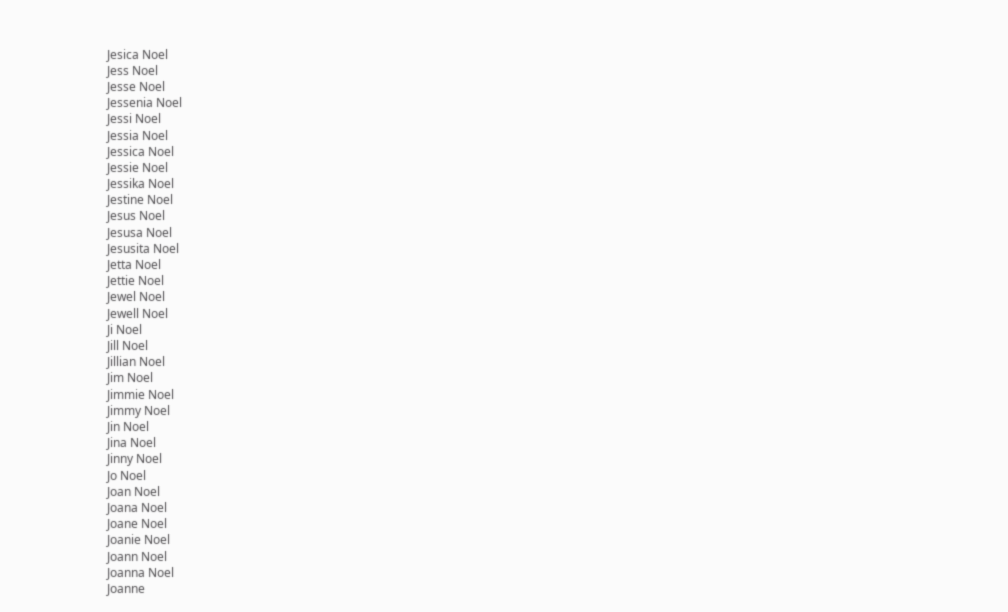Jesica Noel
Jess Noel
Jesse Noel
Jessenia Noel
Jessi Noel
Jessia Noel
Jessica Noel
Jessie Noel
Jessika Noel
Jestine Noel
Jesus Noel
Jesusa Noel
Jesusita Noel
Jetta Noel
Jettie Noel
Jewel Noel
Jewell Noel
Ji Noel
Jill Noel
Jillian Noel
Jim Noel
Jimmie Noel
Jimmy Noel
Jin Noel
Jina Noel
Jinny Noel
Jo Noel
Joan Noel
Joana Noel
Joane Noel
Joanie Noel
Joann Noel
Joanna Noel
Joanne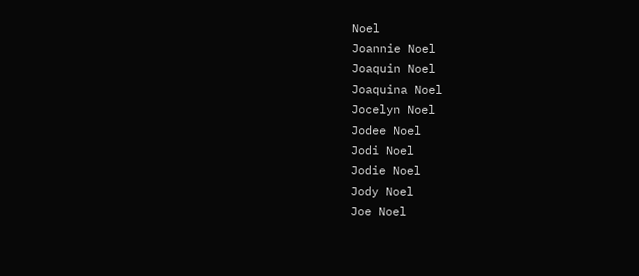Noel
Joannie Noel
Joaquin Noel
Joaquina Noel
Jocelyn Noel
Jodee Noel
Jodi Noel
Jodie Noel
Jody Noel
Joe Noel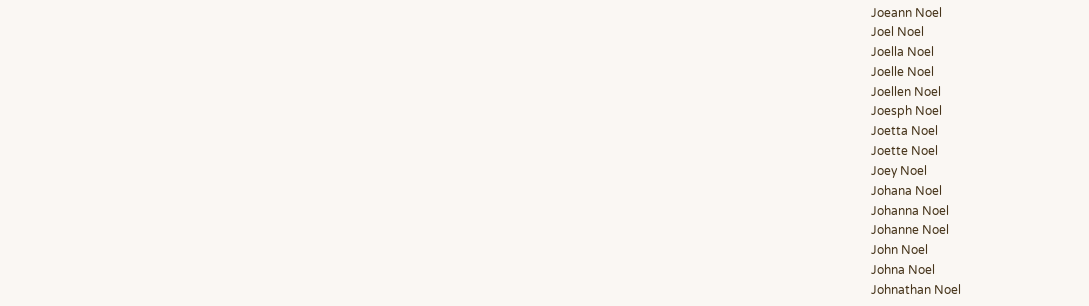Joeann Noel
Joel Noel
Joella Noel
Joelle Noel
Joellen Noel
Joesph Noel
Joetta Noel
Joette Noel
Joey Noel
Johana Noel
Johanna Noel
Johanne Noel
John Noel
Johna Noel
Johnathan Noel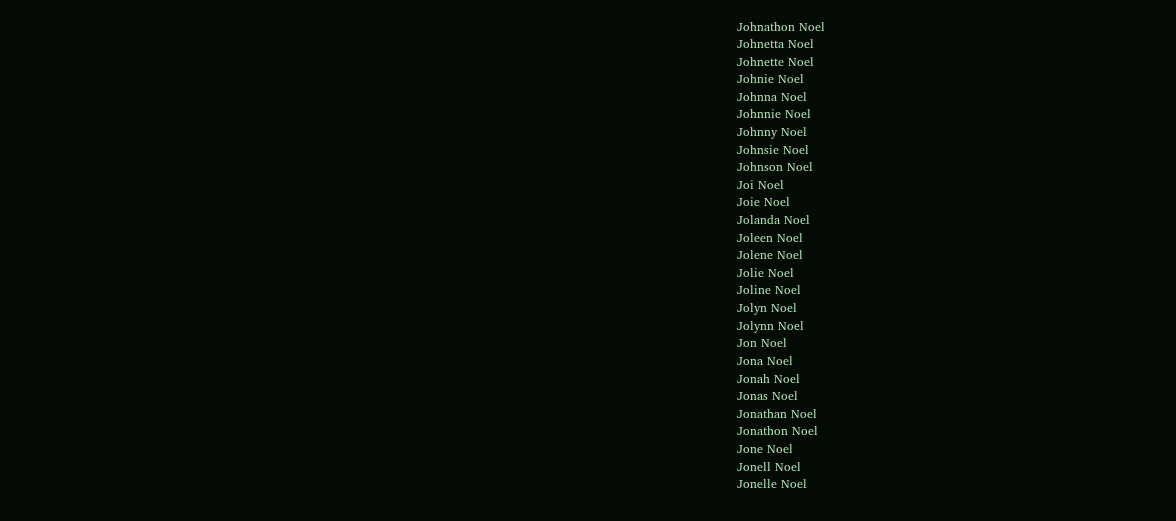Johnathon Noel
Johnetta Noel
Johnette Noel
Johnie Noel
Johnna Noel
Johnnie Noel
Johnny Noel
Johnsie Noel
Johnson Noel
Joi Noel
Joie Noel
Jolanda Noel
Joleen Noel
Jolene Noel
Jolie Noel
Joline Noel
Jolyn Noel
Jolynn Noel
Jon Noel
Jona Noel
Jonah Noel
Jonas Noel
Jonathan Noel
Jonathon Noel
Jone Noel
Jonell Noel
Jonelle Noel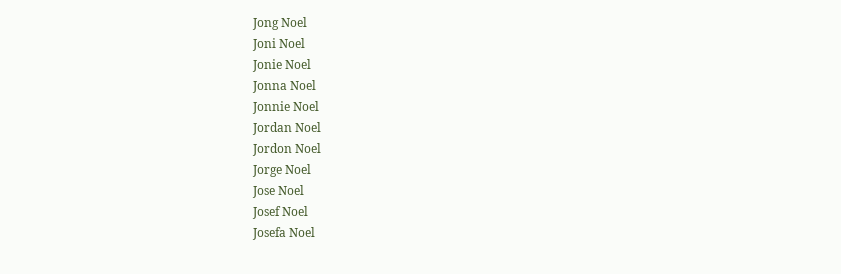Jong Noel
Joni Noel
Jonie Noel
Jonna Noel
Jonnie Noel
Jordan Noel
Jordon Noel
Jorge Noel
Jose Noel
Josef Noel
Josefa Noel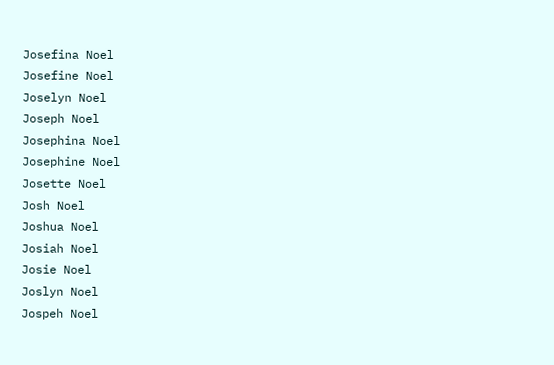Josefina Noel
Josefine Noel
Joselyn Noel
Joseph Noel
Josephina Noel
Josephine Noel
Josette Noel
Josh Noel
Joshua Noel
Josiah Noel
Josie Noel
Joslyn Noel
Jospeh Noel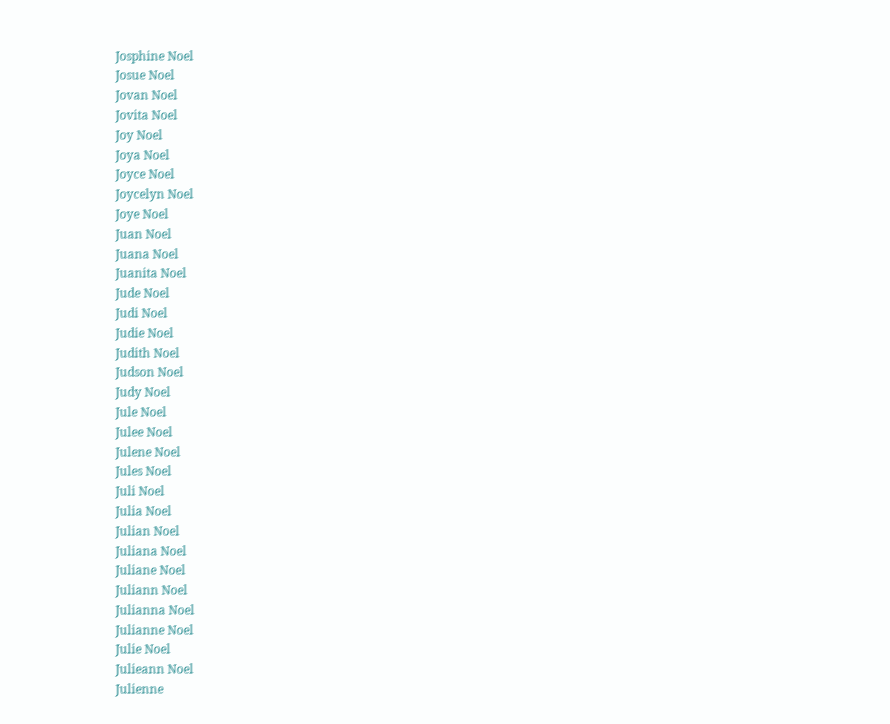Josphine Noel
Josue Noel
Jovan Noel
Jovita Noel
Joy Noel
Joya Noel
Joyce Noel
Joycelyn Noel
Joye Noel
Juan Noel
Juana Noel
Juanita Noel
Jude Noel
Judi Noel
Judie Noel
Judith Noel
Judson Noel
Judy Noel
Jule Noel
Julee Noel
Julene Noel
Jules Noel
Juli Noel
Julia Noel
Julian Noel
Juliana Noel
Juliane Noel
Juliann Noel
Julianna Noel
Julianne Noel
Julie Noel
Julieann Noel
Julienne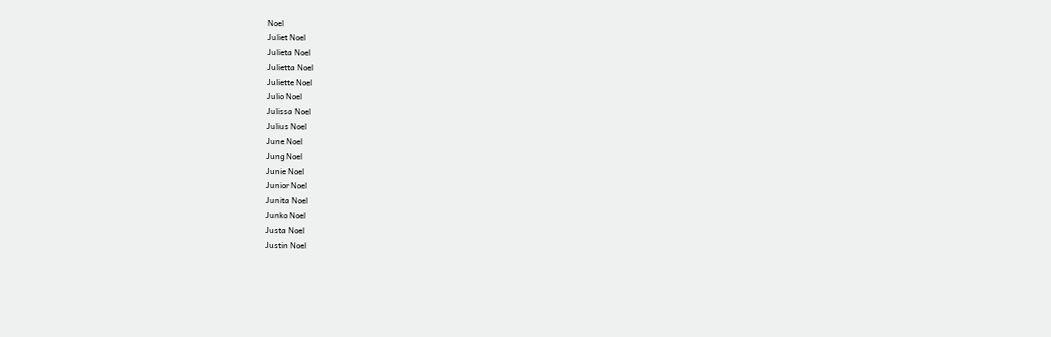Noel
Juliet Noel
Julieta Noel
Julietta Noel
Juliette Noel
Julio Noel
Julissa Noel
Julius Noel
June Noel
Jung Noel
Junie Noel
Junior Noel
Junita Noel
Junko Noel
Justa Noel
Justin Noel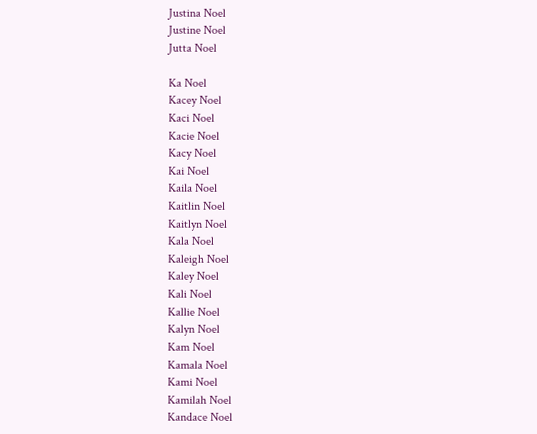Justina Noel
Justine Noel
Jutta Noel

Ka Noel
Kacey Noel
Kaci Noel
Kacie Noel
Kacy Noel
Kai Noel
Kaila Noel
Kaitlin Noel
Kaitlyn Noel
Kala Noel
Kaleigh Noel
Kaley Noel
Kali Noel
Kallie Noel
Kalyn Noel
Kam Noel
Kamala Noel
Kami Noel
Kamilah Noel
Kandace Noel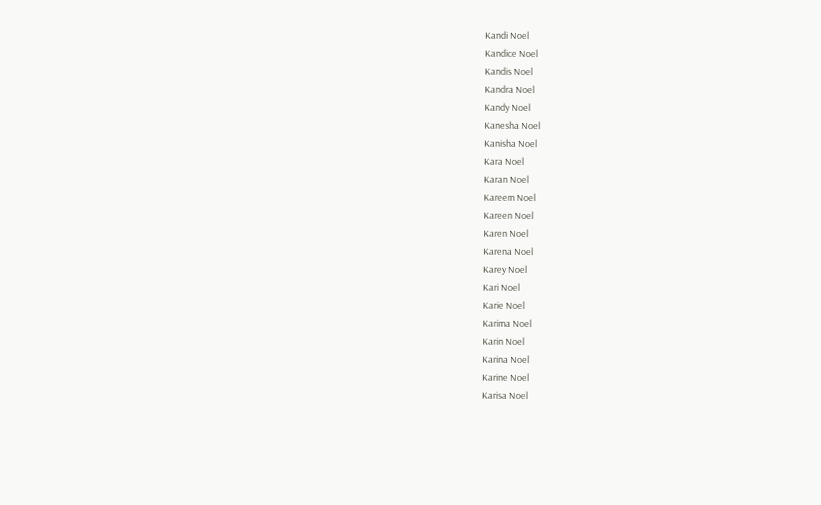Kandi Noel
Kandice Noel
Kandis Noel
Kandra Noel
Kandy Noel
Kanesha Noel
Kanisha Noel
Kara Noel
Karan Noel
Kareem Noel
Kareen Noel
Karen Noel
Karena Noel
Karey Noel
Kari Noel
Karie Noel
Karima Noel
Karin Noel
Karina Noel
Karine Noel
Karisa Noel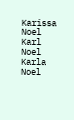Karissa Noel
Karl Noel
Karla Noel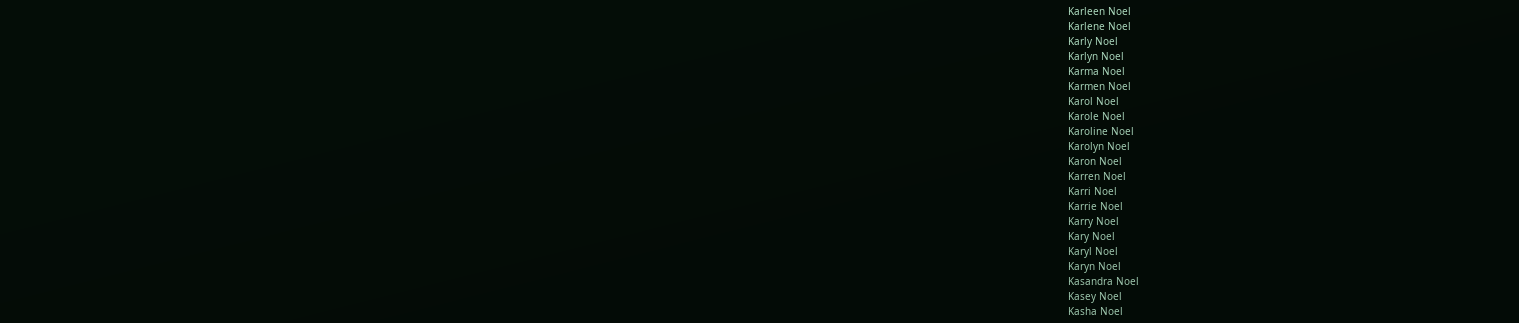Karleen Noel
Karlene Noel
Karly Noel
Karlyn Noel
Karma Noel
Karmen Noel
Karol Noel
Karole Noel
Karoline Noel
Karolyn Noel
Karon Noel
Karren Noel
Karri Noel
Karrie Noel
Karry Noel
Kary Noel
Karyl Noel
Karyn Noel
Kasandra Noel
Kasey Noel
Kasha Noel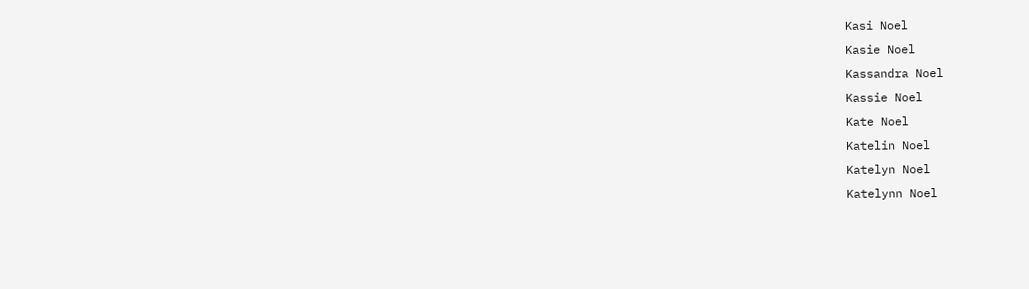Kasi Noel
Kasie Noel
Kassandra Noel
Kassie Noel
Kate Noel
Katelin Noel
Katelyn Noel
Katelynn Noel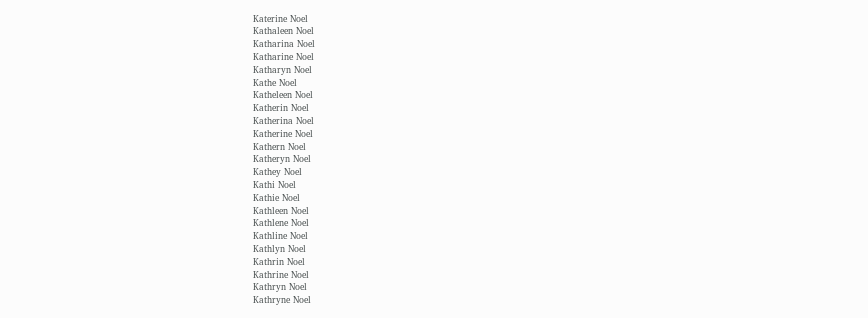Katerine Noel
Kathaleen Noel
Katharina Noel
Katharine Noel
Katharyn Noel
Kathe Noel
Katheleen Noel
Katherin Noel
Katherina Noel
Katherine Noel
Kathern Noel
Katheryn Noel
Kathey Noel
Kathi Noel
Kathie Noel
Kathleen Noel
Kathlene Noel
Kathline Noel
Kathlyn Noel
Kathrin Noel
Kathrine Noel
Kathryn Noel
Kathryne Noel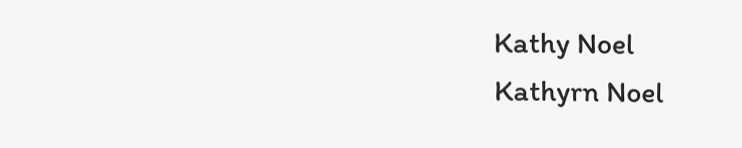Kathy Noel
Kathyrn Noel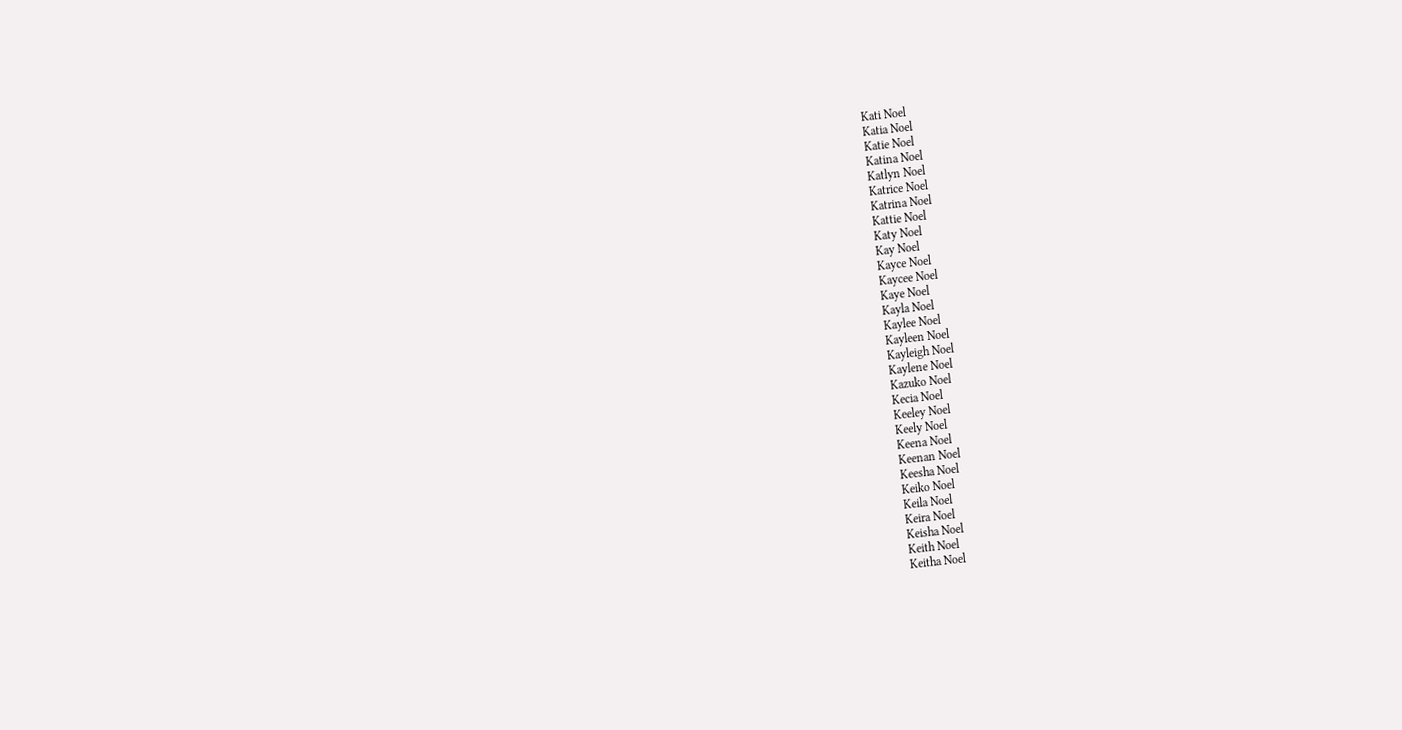Kati Noel
Katia Noel
Katie Noel
Katina Noel
Katlyn Noel
Katrice Noel
Katrina Noel
Kattie Noel
Katy Noel
Kay Noel
Kayce Noel
Kaycee Noel
Kaye Noel
Kayla Noel
Kaylee Noel
Kayleen Noel
Kayleigh Noel
Kaylene Noel
Kazuko Noel
Kecia Noel
Keeley Noel
Keely Noel
Keena Noel
Keenan Noel
Keesha Noel
Keiko Noel
Keila Noel
Keira Noel
Keisha Noel
Keith Noel
Keitha Noel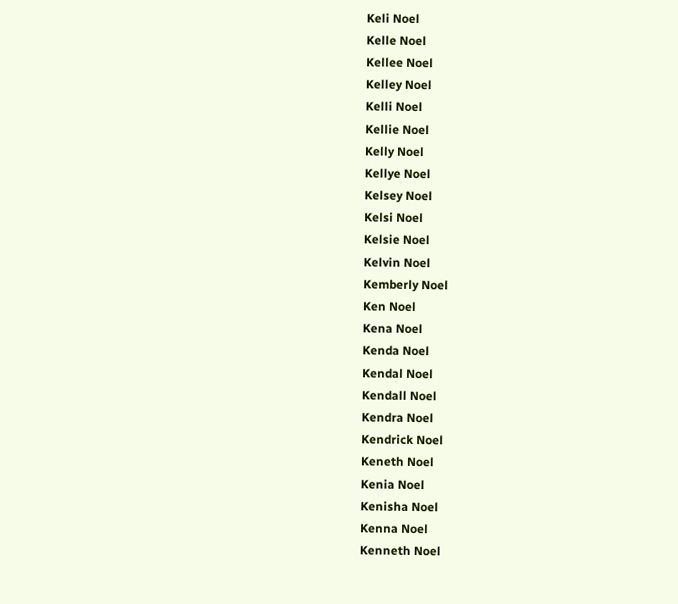Keli Noel
Kelle Noel
Kellee Noel
Kelley Noel
Kelli Noel
Kellie Noel
Kelly Noel
Kellye Noel
Kelsey Noel
Kelsi Noel
Kelsie Noel
Kelvin Noel
Kemberly Noel
Ken Noel
Kena Noel
Kenda Noel
Kendal Noel
Kendall Noel
Kendra Noel
Kendrick Noel
Keneth Noel
Kenia Noel
Kenisha Noel
Kenna Noel
Kenneth Noel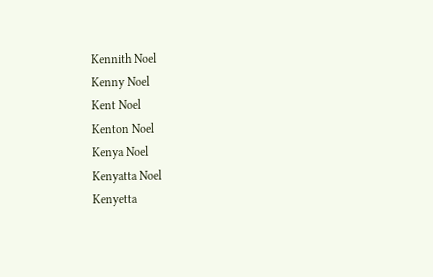Kennith Noel
Kenny Noel
Kent Noel
Kenton Noel
Kenya Noel
Kenyatta Noel
Kenyetta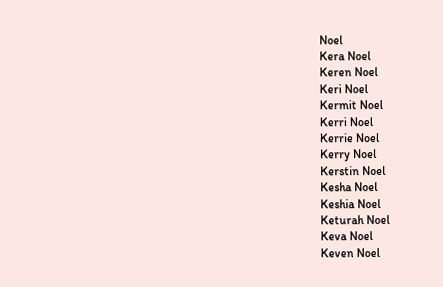Noel
Kera Noel
Keren Noel
Keri Noel
Kermit Noel
Kerri Noel
Kerrie Noel
Kerry Noel
Kerstin Noel
Kesha Noel
Keshia Noel
Keturah Noel
Keva Noel
Keven Noel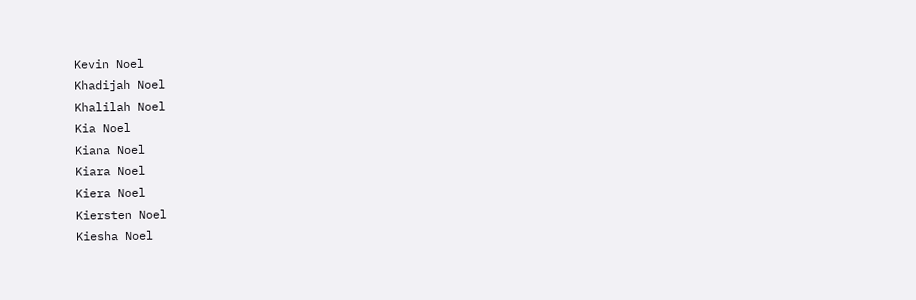Kevin Noel
Khadijah Noel
Khalilah Noel
Kia Noel
Kiana Noel
Kiara Noel
Kiera Noel
Kiersten Noel
Kiesha Noel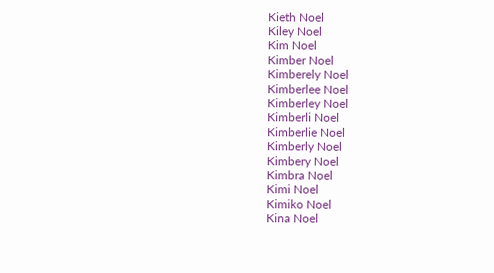Kieth Noel
Kiley Noel
Kim Noel
Kimber Noel
Kimberely Noel
Kimberlee Noel
Kimberley Noel
Kimberli Noel
Kimberlie Noel
Kimberly Noel
Kimbery Noel
Kimbra Noel
Kimi Noel
Kimiko Noel
Kina Noel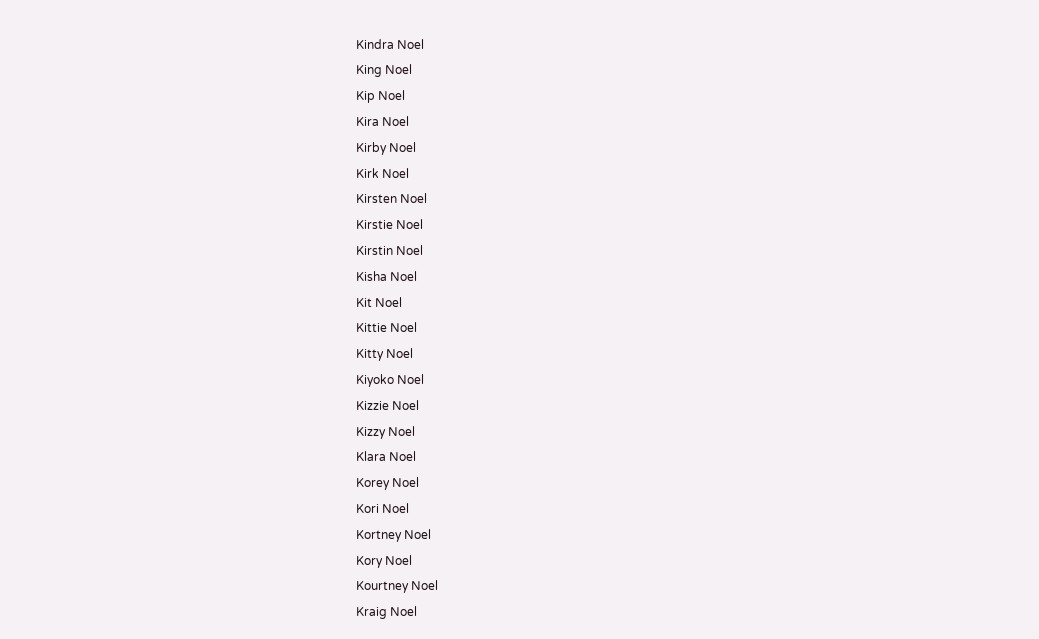Kindra Noel
King Noel
Kip Noel
Kira Noel
Kirby Noel
Kirk Noel
Kirsten Noel
Kirstie Noel
Kirstin Noel
Kisha Noel
Kit Noel
Kittie Noel
Kitty Noel
Kiyoko Noel
Kizzie Noel
Kizzy Noel
Klara Noel
Korey Noel
Kori Noel
Kortney Noel
Kory Noel
Kourtney Noel
Kraig Noel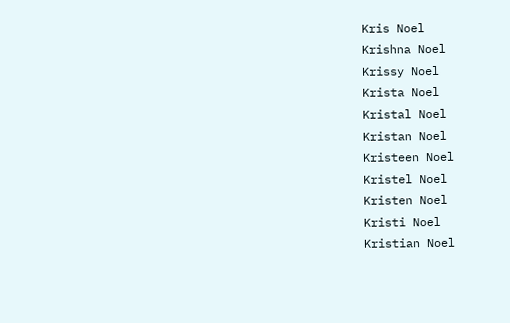Kris Noel
Krishna Noel
Krissy Noel
Krista Noel
Kristal Noel
Kristan Noel
Kristeen Noel
Kristel Noel
Kristen Noel
Kristi Noel
Kristian Noel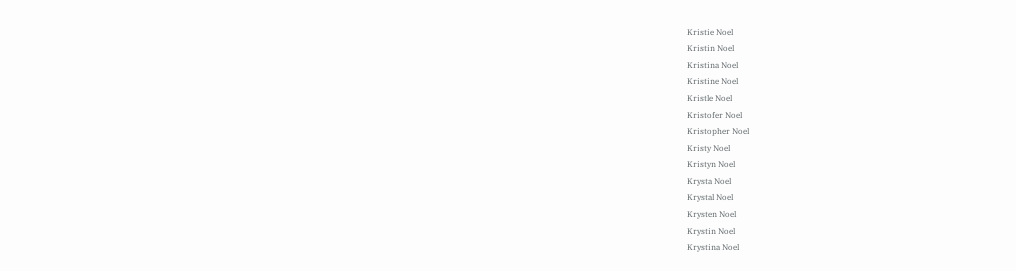Kristie Noel
Kristin Noel
Kristina Noel
Kristine Noel
Kristle Noel
Kristofer Noel
Kristopher Noel
Kristy Noel
Kristyn Noel
Krysta Noel
Krystal Noel
Krysten Noel
Krystin Noel
Krystina Noel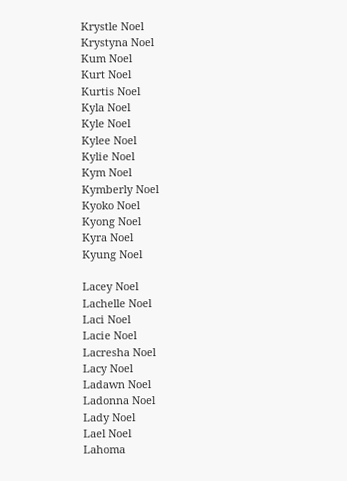Krystle Noel
Krystyna Noel
Kum Noel
Kurt Noel
Kurtis Noel
Kyla Noel
Kyle Noel
Kylee Noel
Kylie Noel
Kym Noel
Kymberly Noel
Kyoko Noel
Kyong Noel
Kyra Noel
Kyung Noel

Lacey Noel
Lachelle Noel
Laci Noel
Lacie Noel
Lacresha Noel
Lacy Noel
Ladawn Noel
Ladonna Noel
Lady Noel
Lael Noel
Lahoma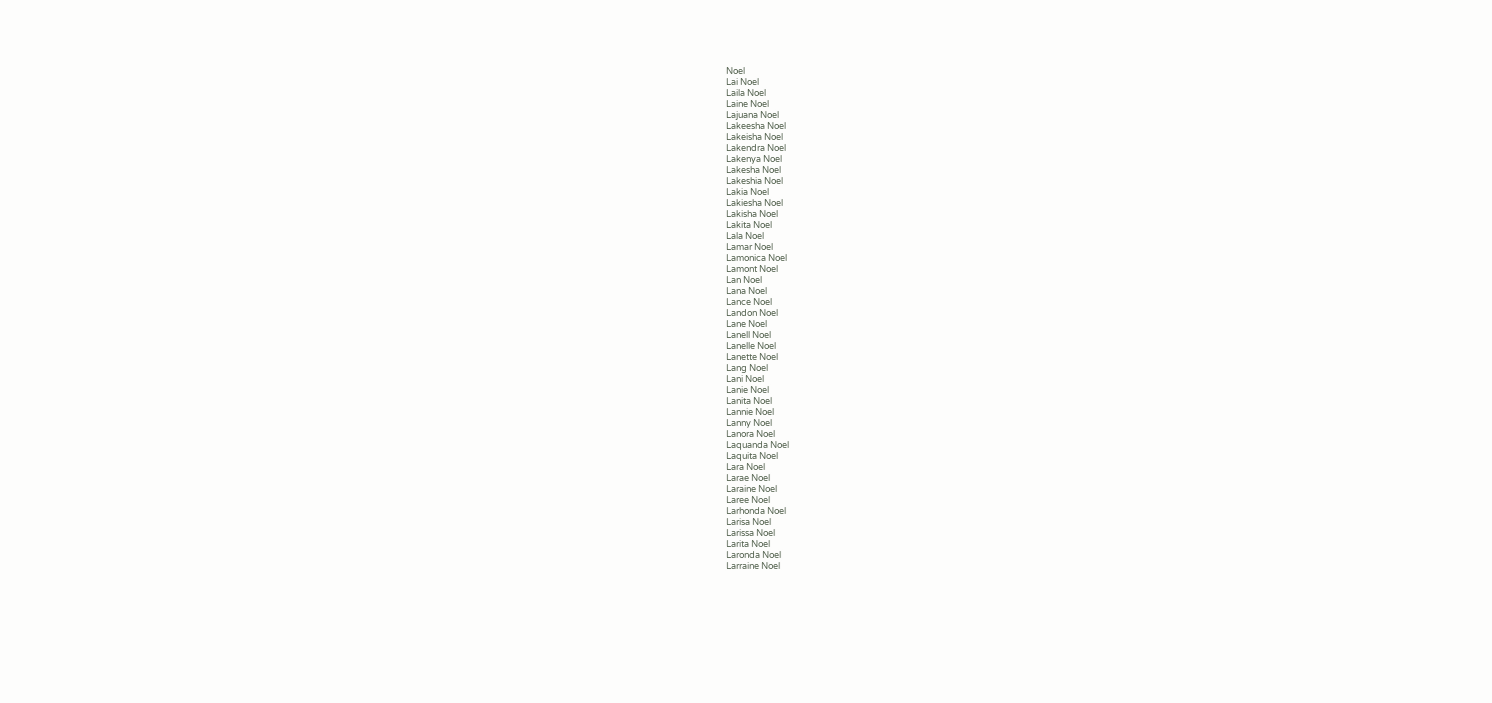Noel
Lai Noel
Laila Noel
Laine Noel
Lajuana Noel
Lakeesha Noel
Lakeisha Noel
Lakendra Noel
Lakenya Noel
Lakesha Noel
Lakeshia Noel
Lakia Noel
Lakiesha Noel
Lakisha Noel
Lakita Noel
Lala Noel
Lamar Noel
Lamonica Noel
Lamont Noel
Lan Noel
Lana Noel
Lance Noel
Landon Noel
Lane Noel
Lanell Noel
Lanelle Noel
Lanette Noel
Lang Noel
Lani Noel
Lanie Noel
Lanita Noel
Lannie Noel
Lanny Noel
Lanora Noel
Laquanda Noel
Laquita Noel
Lara Noel
Larae Noel
Laraine Noel
Laree Noel
Larhonda Noel
Larisa Noel
Larissa Noel
Larita Noel
Laronda Noel
Larraine Noel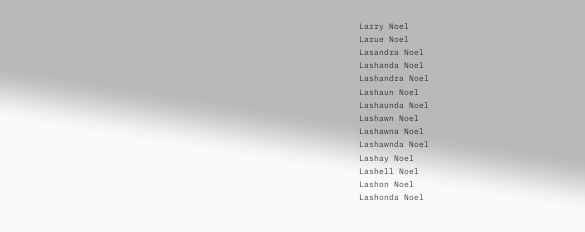Larry Noel
Larue Noel
Lasandra Noel
Lashanda Noel
Lashandra Noel
Lashaun Noel
Lashaunda Noel
Lashawn Noel
Lashawna Noel
Lashawnda Noel
Lashay Noel
Lashell Noel
Lashon Noel
Lashonda Noel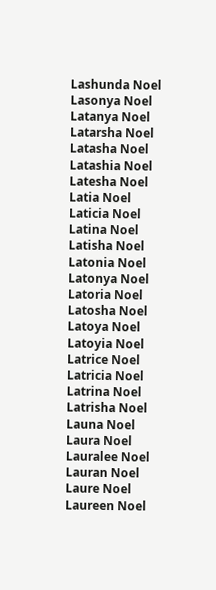Lashunda Noel
Lasonya Noel
Latanya Noel
Latarsha Noel
Latasha Noel
Latashia Noel
Latesha Noel
Latia Noel
Laticia Noel
Latina Noel
Latisha Noel
Latonia Noel
Latonya Noel
Latoria Noel
Latosha Noel
Latoya Noel
Latoyia Noel
Latrice Noel
Latricia Noel
Latrina Noel
Latrisha Noel
Launa Noel
Laura Noel
Lauralee Noel
Lauran Noel
Laure Noel
Laureen Noel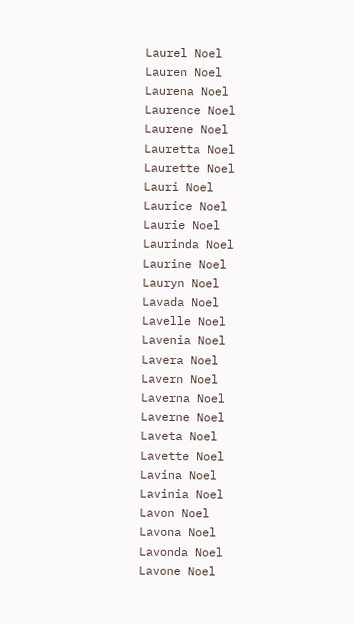Laurel Noel
Lauren Noel
Laurena Noel
Laurence Noel
Laurene Noel
Lauretta Noel
Laurette Noel
Lauri Noel
Laurice Noel
Laurie Noel
Laurinda Noel
Laurine Noel
Lauryn Noel
Lavada Noel
Lavelle Noel
Lavenia Noel
Lavera Noel
Lavern Noel
Laverna Noel
Laverne Noel
Laveta Noel
Lavette Noel
Lavina Noel
Lavinia Noel
Lavon Noel
Lavona Noel
Lavonda Noel
Lavone Noel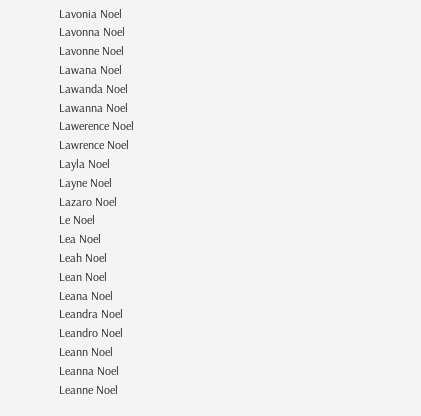Lavonia Noel
Lavonna Noel
Lavonne Noel
Lawana Noel
Lawanda Noel
Lawanna Noel
Lawerence Noel
Lawrence Noel
Layla Noel
Layne Noel
Lazaro Noel
Le Noel
Lea Noel
Leah Noel
Lean Noel
Leana Noel
Leandra Noel
Leandro Noel
Leann Noel
Leanna Noel
Leanne Noel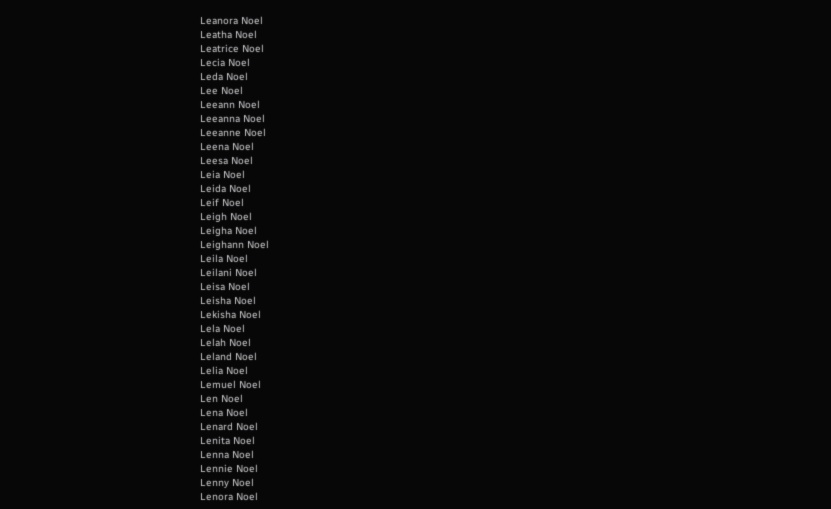Leanora Noel
Leatha Noel
Leatrice Noel
Lecia Noel
Leda Noel
Lee Noel
Leeann Noel
Leeanna Noel
Leeanne Noel
Leena Noel
Leesa Noel
Leia Noel
Leida Noel
Leif Noel
Leigh Noel
Leigha Noel
Leighann Noel
Leila Noel
Leilani Noel
Leisa Noel
Leisha Noel
Lekisha Noel
Lela Noel
Lelah Noel
Leland Noel
Lelia Noel
Lemuel Noel
Len Noel
Lena Noel
Lenard Noel
Lenita Noel
Lenna Noel
Lennie Noel
Lenny Noel
Lenora Noel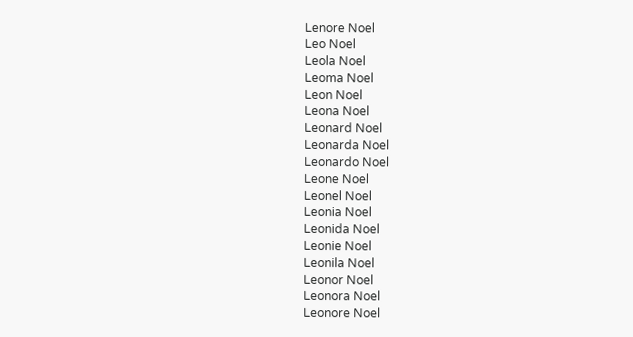Lenore Noel
Leo Noel
Leola Noel
Leoma Noel
Leon Noel
Leona Noel
Leonard Noel
Leonarda Noel
Leonardo Noel
Leone Noel
Leonel Noel
Leonia Noel
Leonida Noel
Leonie Noel
Leonila Noel
Leonor Noel
Leonora Noel
Leonore Noel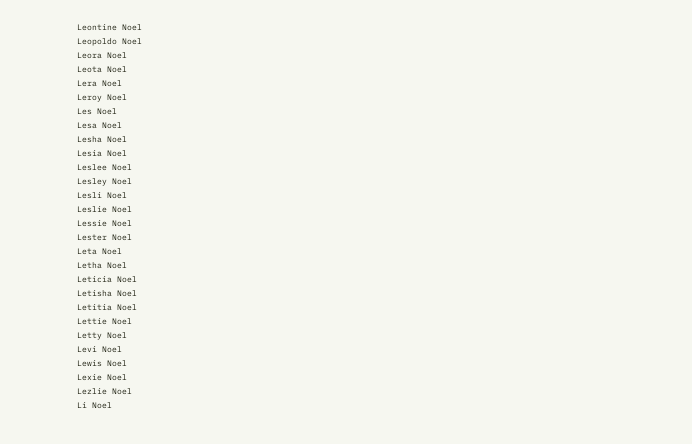Leontine Noel
Leopoldo Noel
Leora Noel
Leota Noel
Lera Noel
Leroy Noel
Les Noel
Lesa Noel
Lesha Noel
Lesia Noel
Leslee Noel
Lesley Noel
Lesli Noel
Leslie Noel
Lessie Noel
Lester Noel
Leta Noel
Letha Noel
Leticia Noel
Letisha Noel
Letitia Noel
Lettie Noel
Letty Noel
Levi Noel
Lewis Noel
Lexie Noel
Lezlie Noel
Li Noel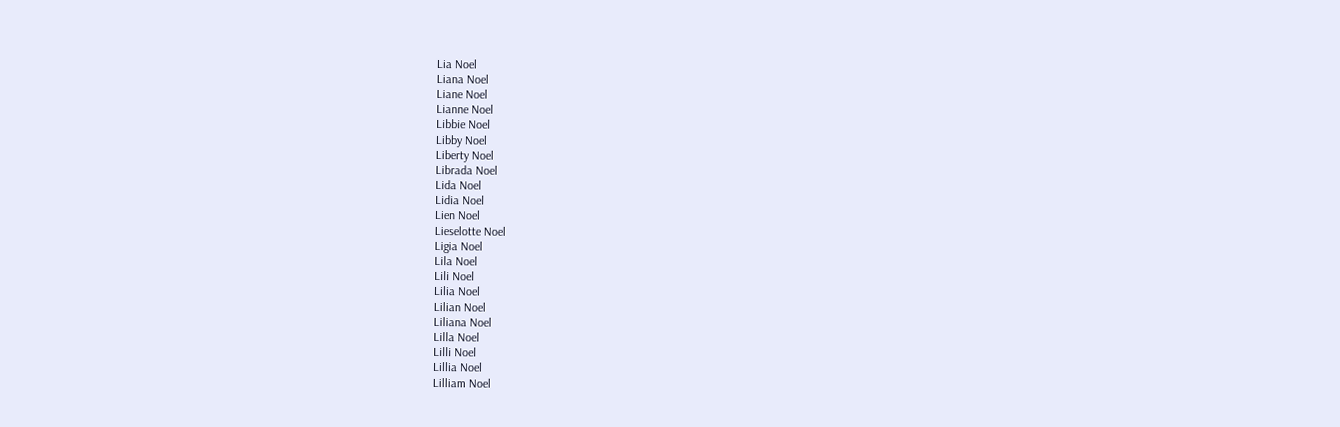Lia Noel
Liana Noel
Liane Noel
Lianne Noel
Libbie Noel
Libby Noel
Liberty Noel
Librada Noel
Lida Noel
Lidia Noel
Lien Noel
Lieselotte Noel
Ligia Noel
Lila Noel
Lili Noel
Lilia Noel
Lilian Noel
Liliana Noel
Lilla Noel
Lilli Noel
Lillia Noel
Lilliam Noel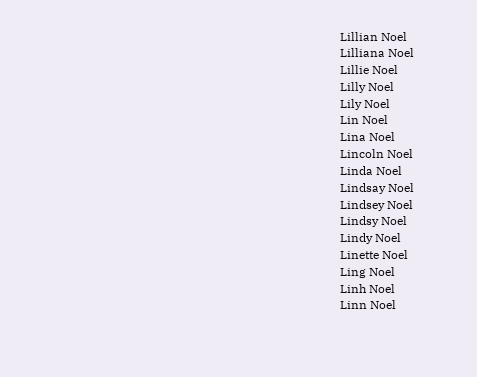Lillian Noel
Lilliana Noel
Lillie Noel
Lilly Noel
Lily Noel
Lin Noel
Lina Noel
Lincoln Noel
Linda Noel
Lindsay Noel
Lindsey Noel
Lindsy Noel
Lindy Noel
Linette Noel
Ling Noel
Linh Noel
Linn Noel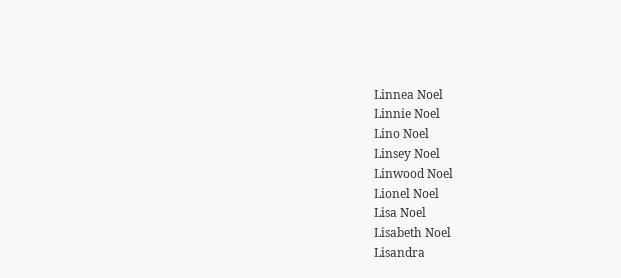Linnea Noel
Linnie Noel
Lino Noel
Linsey Noel
Linwood Noel
Lionel Noel
Lisa Noel
Lisabeth Noel
Lisandra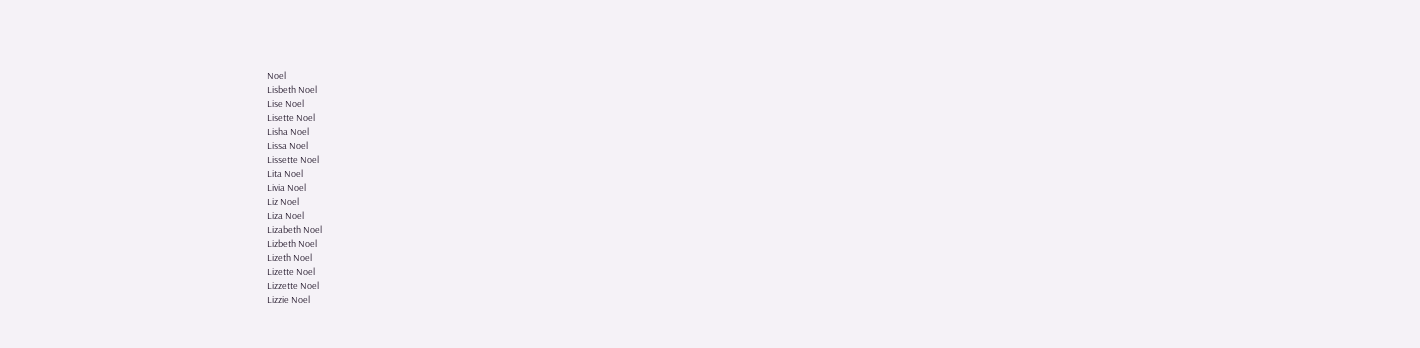Noel
Lisbeth Noel
Lise Noel
Lisette Noel
Lisha Noel
Lissa Noel
Lissette Noel
Lita Noel
Livia Noel
Liz Noel
Liza Noel
Lizabeth Noel
Lizbeth Noel
Lizeth Noel
Lizette Noel
Lizzette Noel
Lizzie Noel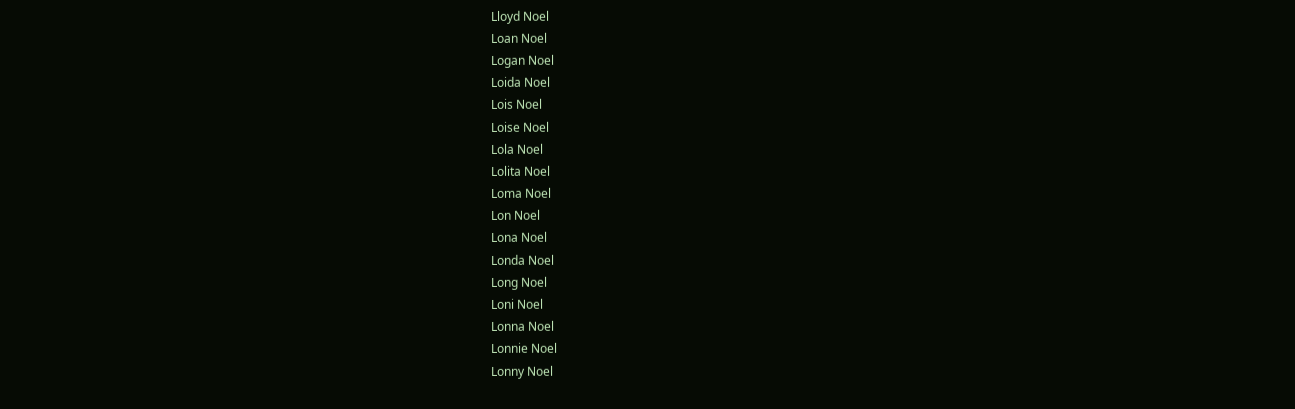Lloyd Noel
Loan Noel
Logan Noel
Loida Noel
Lois Noel
Loise Noel
Lola Noel
Lolita Noel
Loma Noel
Lon Noel
Lona Noel
Londa Noel
Long Noel
Loni Noel
Lonna Noel
Lonnie Noel
Lonny Noel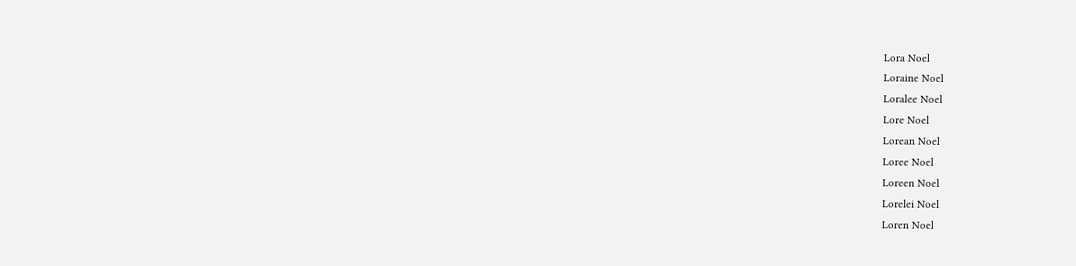Lora Noel
Loraine Noel
Loralee Noel
Lore Noel
Lorean Noel
Loree Noel
Loreen Noel
Lorelei Noel
Loren Noel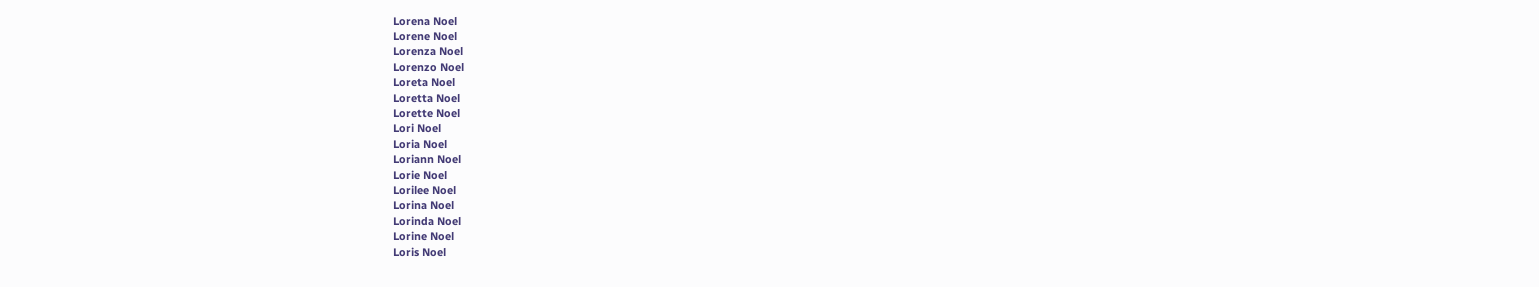Lorena Noel
Lorene Noel
Lorenza Noel
Lorenzo Noel
Loreta Noel
Loretta Noel
Lorette Noel
Lori Noel
Loria Noel
Loriann Noel
Lorie Noel
Lorilee Noel
Lorina Noel
Lorinda Noel
Lorine Noel
Loris Noel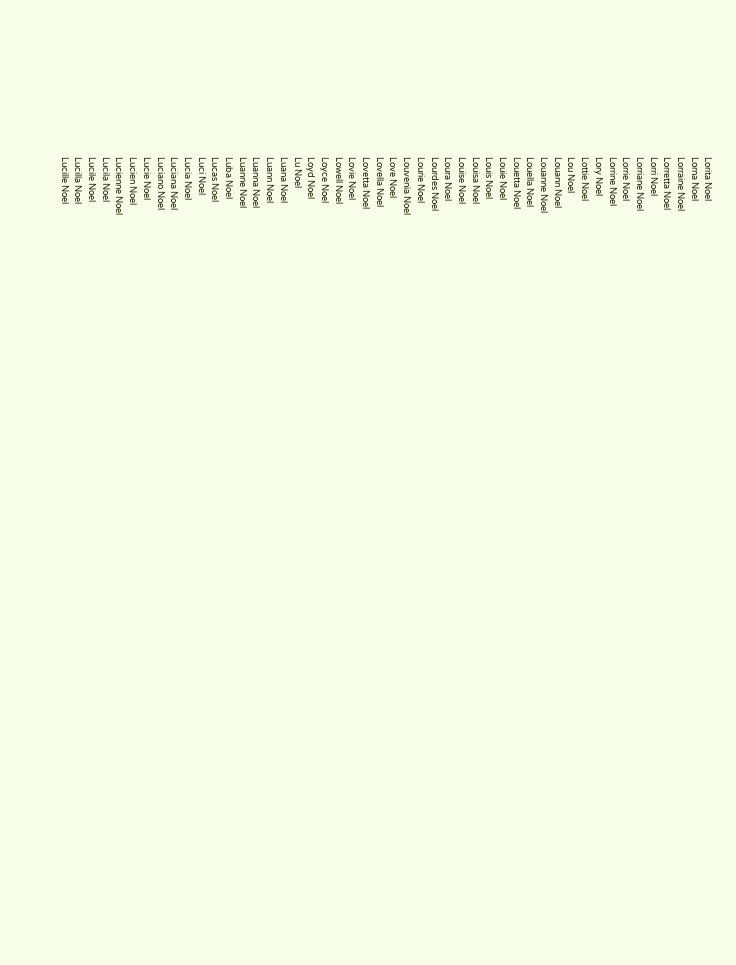Lorita Noel
Lorna Noel
Lorraine Noel
Lorretta Noel
Lorri Noel
Lorriane Noel
Lorrie Noel
Lorrine Noel
Lory Noel
Lottie Noel
Lou Noel
Louann Noel
Louanne Noel
Louella Noel
Louetta Noel
Louie Noel
Louis Noel
Louisa Noel
Louise Noel
Loura Noel
Lourdes Noel
Lourie Noel
Louvenia Noel
Love Noel
Lovella Noel
Lovetta Noel
Lovie Noel
Lowell Noel
Loyce Noel
Loyd Noel
Lu Noel
Luana Noel
Luann Noel
Luanna Noel
Luanne Noel
Luba Noel
Lucas Noel
Luci Noel
Lucia Noel
Luciana Noel
Luciano Noel
Lucie Noel
Lucien Noel
Lucienne Noel
Lucila Noel
Lucile Noel
Lucilla Noel
Lucille Noel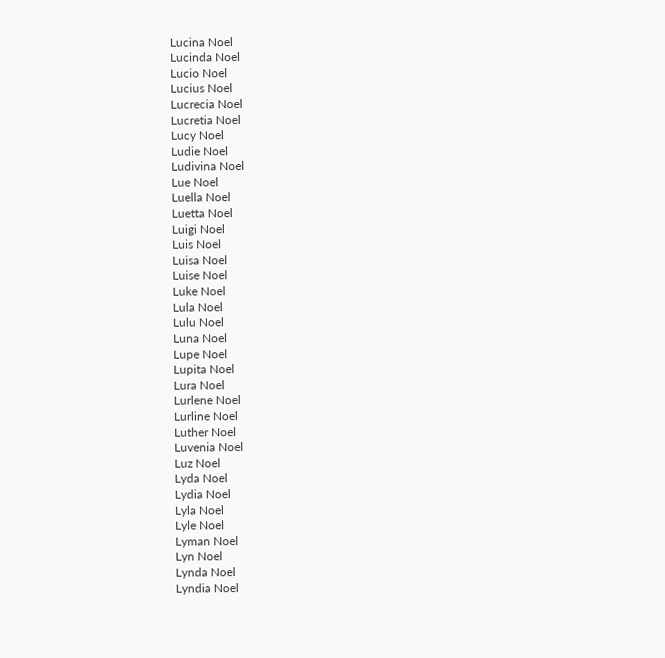Lucina Noel
Lucinda Noel
Lucio Noel
Lucius Noel
Lucrecia Noel
Lucretia Noel
Lucy Noel
Ludie Noel
Ludivina Noel
Lue Noel
Luella Noel
Luetta Noel
Luigi Noel
Luis Noel
Luisa Noel
Luise Noel
Luke Noel
Lula Noel
Lulu Noel
Luna Noel
Lupe Noel
Lupita Noel
Lura Noel
Lurlene Noel
Lurline Noel
Luther Noel
Luvenia Noel
Luz Noel
Lyda Noel
Lydia Noel
Lyla Noel
Lyle Noel
Lyman Noel
Lyn Noel
Lynda Noel
Lyndia Noel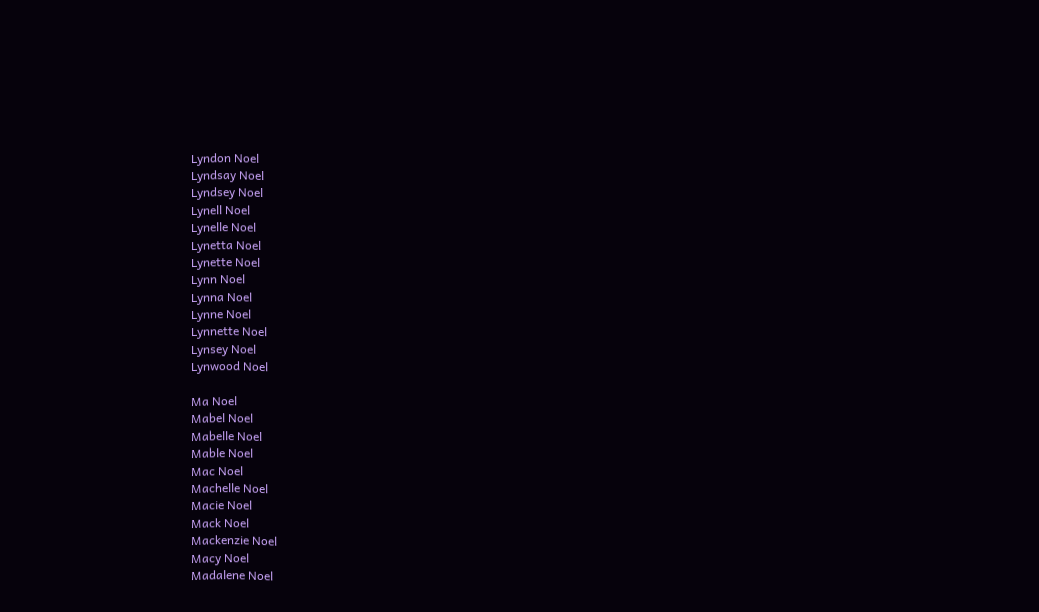Lyndon Noel
Lyndsay Noel
Lyndsey Noel
Lynell Noel
Lynelle Noel
Lynetta Noel
Lynette Noel
Lynn Noel
Lynna Noel
Lynne Noel
Lynnette Noel
Lynsey Noel
Lynwood Noel

Ma Noel
Mabel Noel
Mabelle Noel
Mable Noel
Mac Noel
Machelle Noel
Macie Noel
Mack Noel
Mackenzie Noel
Macy Noel
Madalene Noel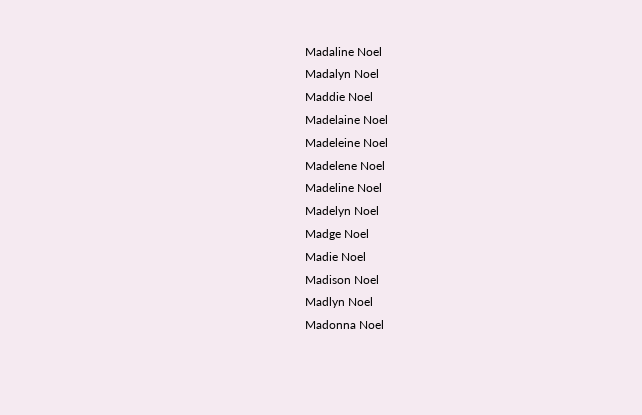Madaline Noel
Madalyn Noel
Maddie Noel
Madelaine Noel
Madeleine Noel
Madelene Noel
Madeline Noel
Madelyn Noel
Madge Noel
Madie Noel
Madison Noel
Madlyn Noel
Madonna Noel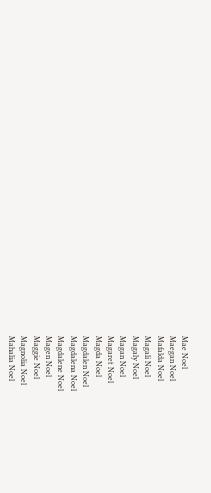Mae Noel
Maegan Noel
Mafalda Noel
Magali Noel
Magaly Noel
Magan Noel
Magaret Noel
Magda Noel
Magdalen Noel
Magdalena Noel
Magdalene Noel
Magen Noel
Maggie Noel
Magnolia Noel
Mahalia Noel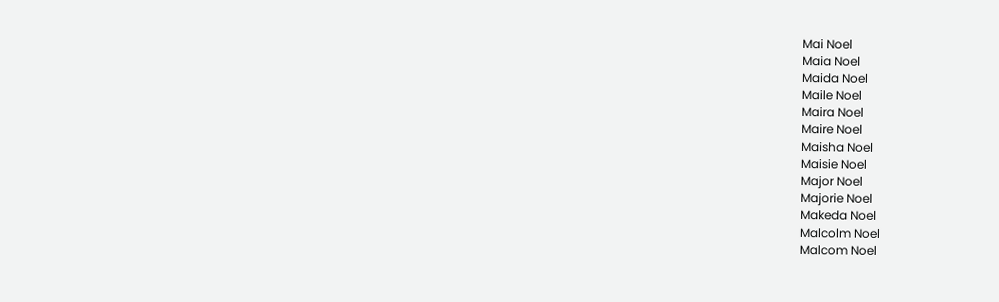Mai Noel
Maia Noel
Maida Noel
Maile Noel
Maira Noel
Maire Noel
Maisha Noel
Maisie Noel
Major Noel
Majorie Noel
Makeda Noel
Malcolm Noel
Malcom Noel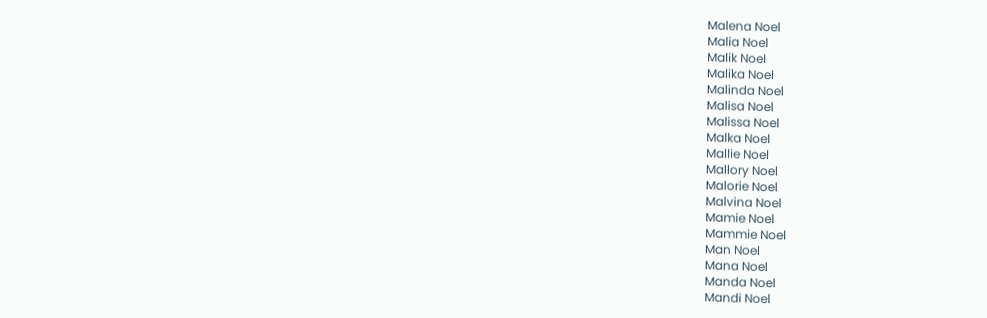Malena Noel
Malia Noel
Malik Noel
Malika Noel
Malinda Noel
Malisa Noel
Malissa Noel
Malka Noel
Mallie Noel
Mallory Noel
Malorie Noel
Malvina Noel
Mamie Noel
Mammie Noel
Man Noel
Mana Noel
Manda Noel
Mandi Noel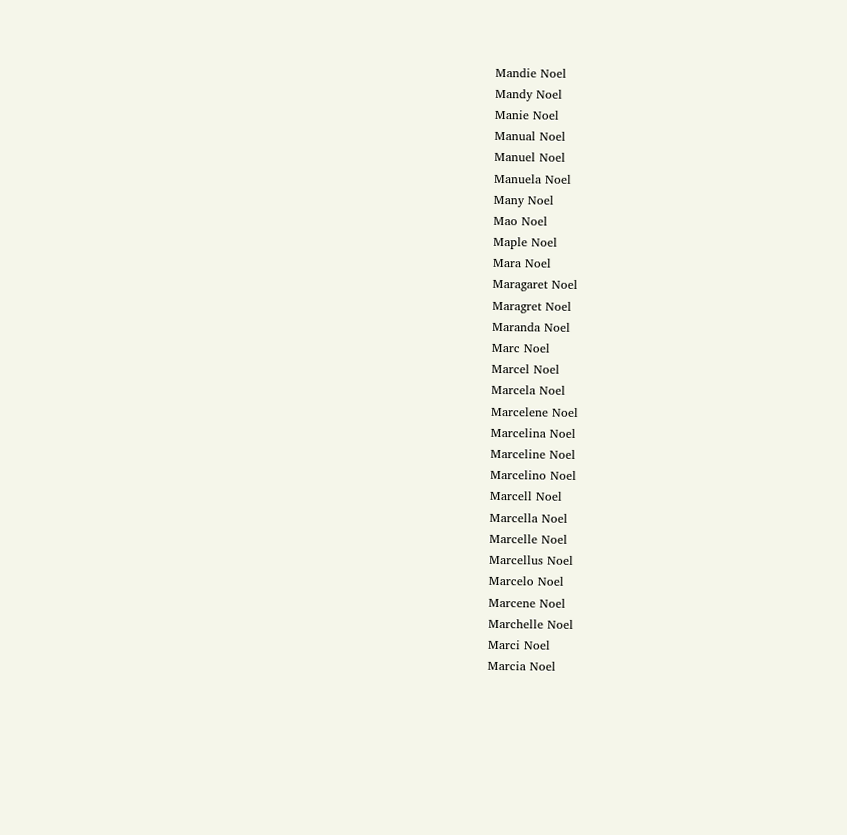Mandie Noel
Mandy Noel
Manie Noel
Manual Noel
Manuel Noel
Manuela Noel
Many Noel
Mao Noel
Maple Noel
Mara Noel
Maragaret Noel
Maragret Noel
Maranda Noel
Marc Noel
Marcel Noel
Marcela Noel
Marcelene Noel
Marcelina Noel
Marceline Noel
Marcelino Noel
Marcell Noel
Marcella Noel
Marcelle Noel
Marcellus Noel
Marcelo Noel
Marcene Noel
Marchelle Noel
Marci Noel
Marcia Noel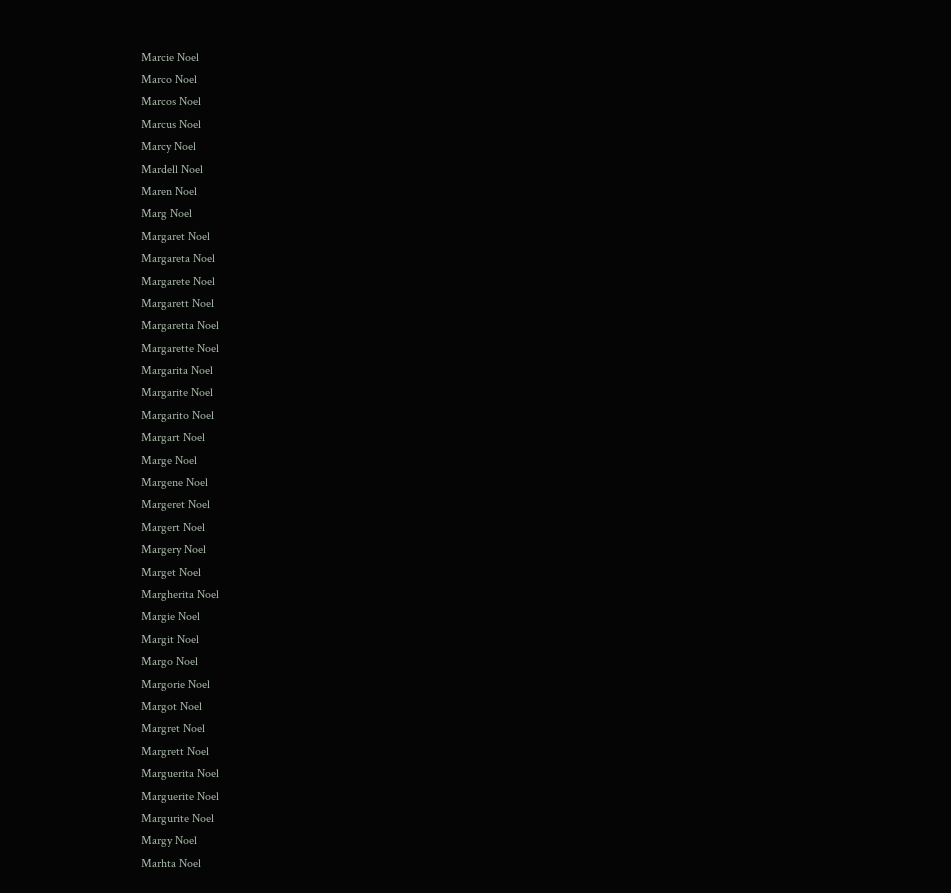Marcie Noel
Marco Noel
Marcos Noel
Marcus Noel
Marcy Noel
Mardell Noel
Maren Noel
Marg Noel
Margaret Noel
Margareta Noel
Margarete Noel
Margarett Noel
Margaretta Noel
Margarette Noel
Margarita Noel
Margarite Noel
Margarito Noel
Margart Noel
Marge Noel
Margene Noel
Margeret Noel
Margert Noel
Margery Noel
Marget Noel
Margherita Noel
Margie Noel
Margit Noel
Margo Noel
Margorie Noel
Margot Noel
Margret Noel
Margrett Noel
Marguerita Noel
Marguerite Noel
Margurite Noel
Margy Noel
Marhta Noel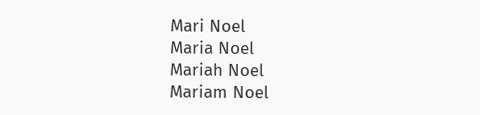Mari Noel
Maria Noel
Mariah Noel
Mariam Noel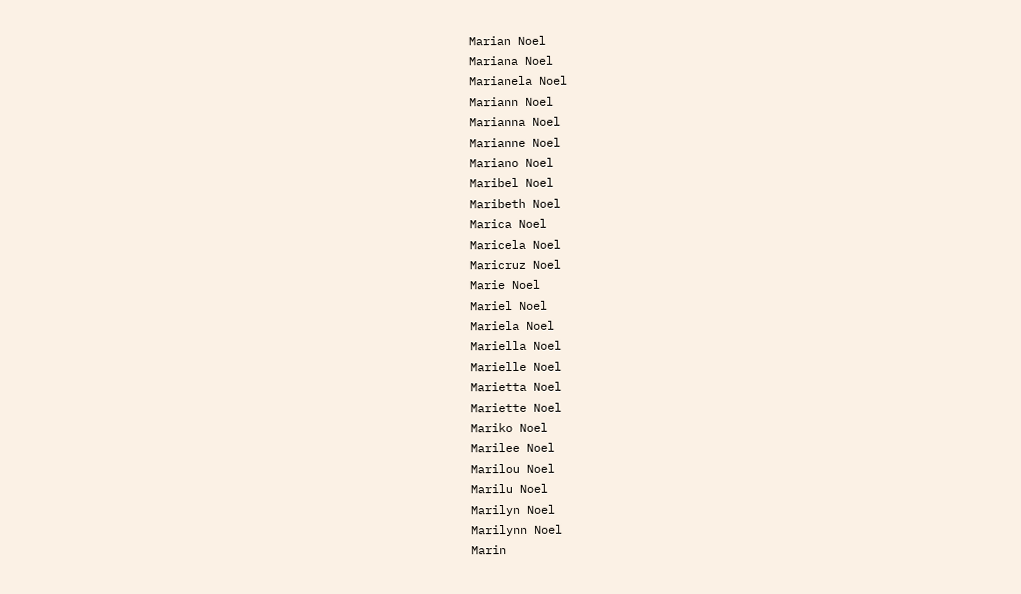Marian Noel
Mariana Noel
Marianela Noel
Mariann Noel
Marianna Noel
Marianne Noel
Mariano Noel
Maribel Noel
Maribeth Noel
Marica Noel
Maricela Noel
Maricruz Noel
Marie Noel
Mariel Noel
Mariela Noel
Mariella Noel
Marielle Noel
Marietta Noel
Mariette Noel
Mariko Noel
Marilee Noel
Marilou Noel
Marilu Noel
Marilyn Noel
Marilynn Noel
Marin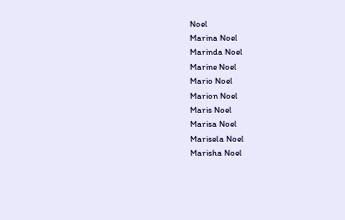Noel
Marina Noel
Marinda Noel
Marine Noel
Mario Noel
Marion Noel
Maris Noel
Marisa Noel
Marisela Noel
Marisha Noel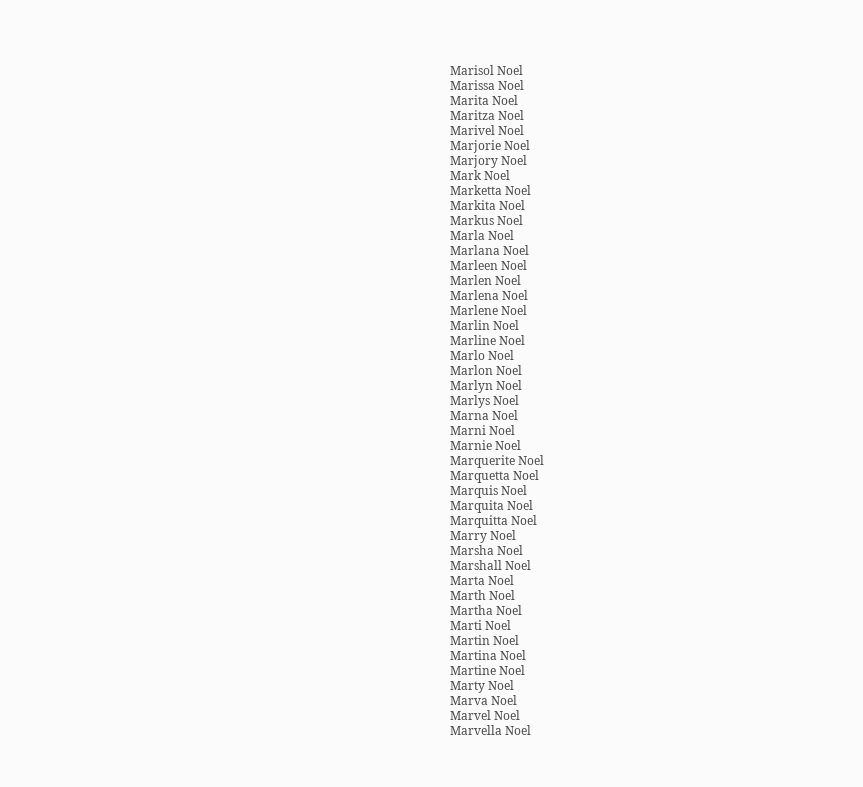Marisol Noel
Marissa Noel
Marita Noel
Maritza Noel
Marivel Noel
Marjorie Noel
Marjory Noel
Mark Noel
Marketta Noel
Markita Noel
Markus Noel
Marla Noel
Marlana Noel
Marleen Noel
Marlen Noel
Marlena Noel
Marlene Noel
Marlin Noel
Marline Noel
Marlo Noel
Marlon Noel
Marlyn Noel
Marlys Noel
Marna Noel
Marni Noel
Marnie Noel
Marquerite Noel
Marquetta Noel
Marquis Noel
Marquita Noel
Marquitta Noel
Marry Noel
Marsha Noel
Marshall Noel
Marta Noel
Marth Noel
Martha Noel
Marti Noel
Martin Noel
Martina Noel
Martine Noel
Marty Noel
Marva Noel
Marvel Noel
Marvella Noel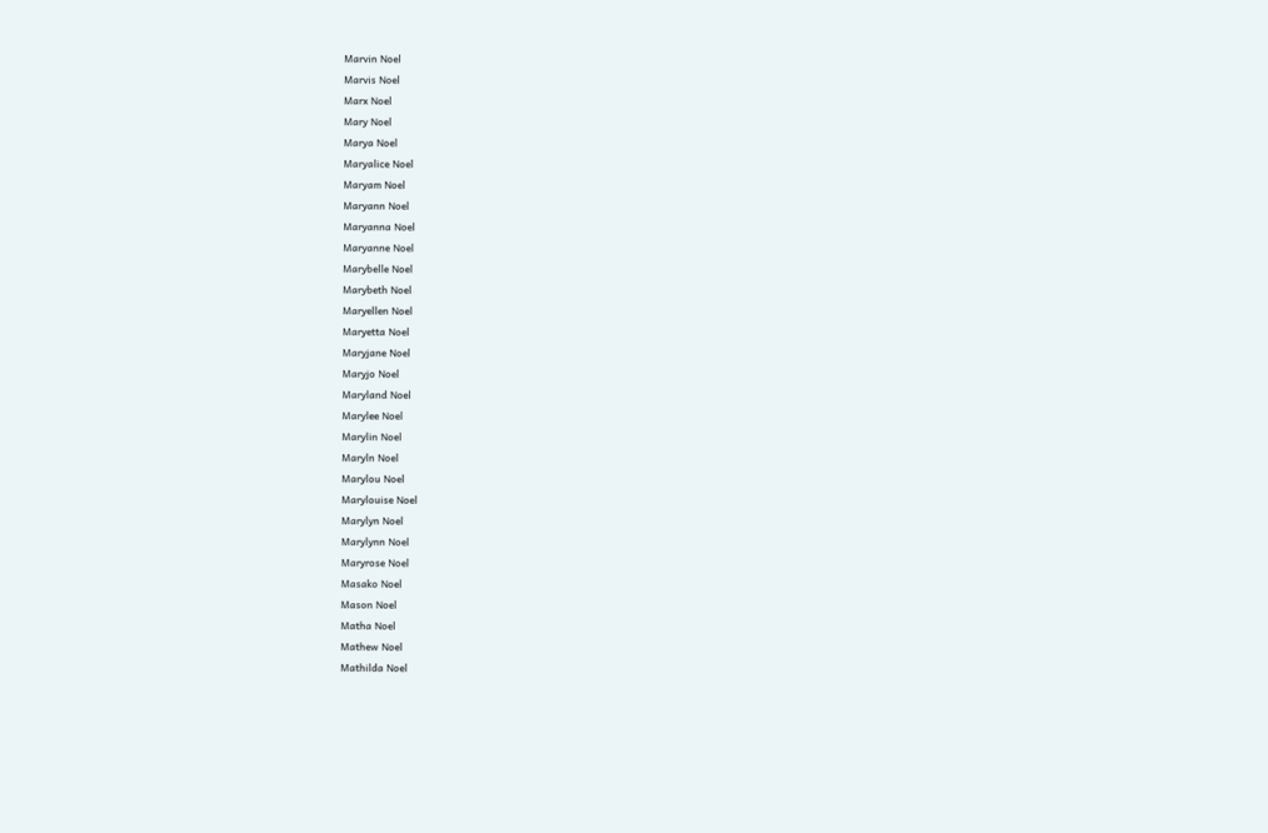Marvin Noel
Marvis Noel
Marx Noel
Mary Noel
Marya Noel
Maryalice Noel
Maryam Noel
Maryann Noel
Maryanna Noel
Maryanne Noel
Marybelle Noel
Marybeth Noel
Maryellen Noel
Maryetta Noel
Maryjane Noel
Maryjo Noel
Maryland Noel
Marylee Noel
Marylin Noel
Maryln Noel
Marylou Noel
Marylouise Noel
Marylyn Noel
Marylynn Noel
Maryrose Noel
Masako Noel
Mason Noel
Matha Noel
Mathew Noel
Mathilda Noel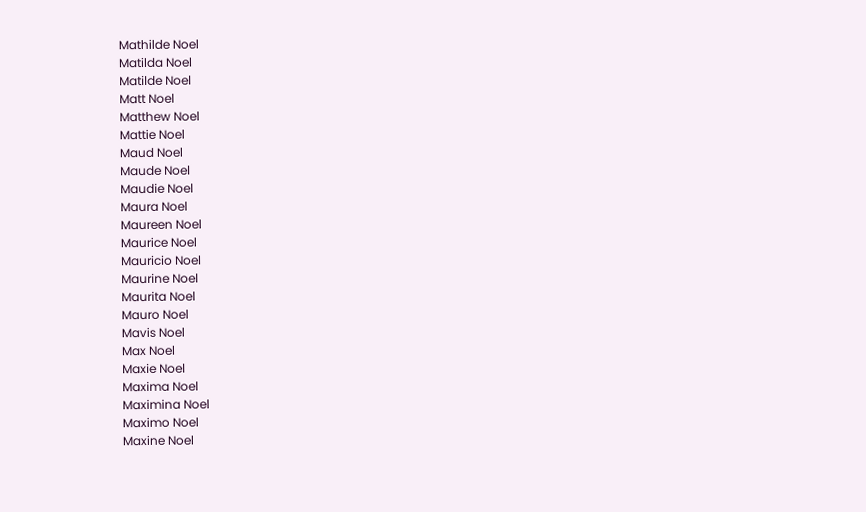Mathilde Noel
Matilda Noel
Matilde Noel
Matt Noel
Matthew Noel
Mattie Noel
Maud Noel
Maude Noel
Maudie Noel
Maura Noel
Maureen Noel
Maurice Noel
Mauricio Noel
Maurine Noel
Maurita Noel
Mauro Noel
Mavis Noel
Max Noel
Maxie Noel
Maxima Noel
Maximina Noel
Maximo Noel
Maxine Noel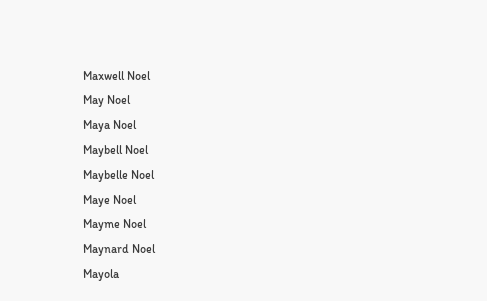Maxwell Noel
May Noel
Maya Noel
Maybell Noel
Maybelle Noel
Maye Noel
Mayme Noel
Maynard Noel
Mayola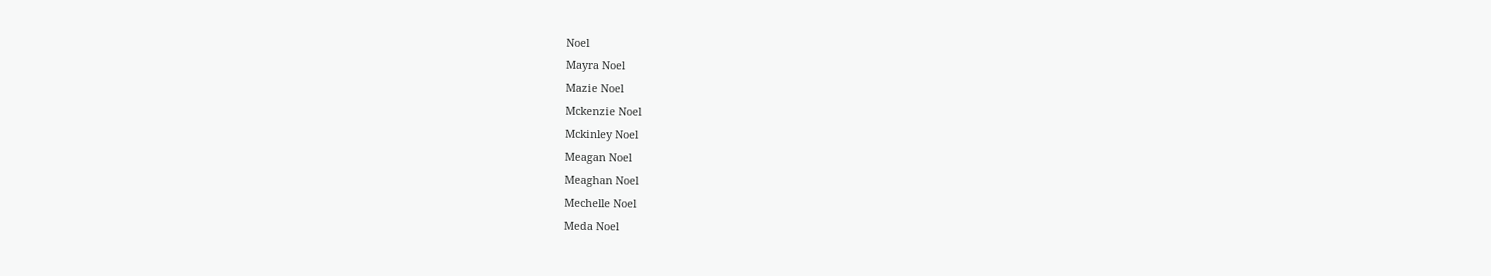Noel
Mayra Noel
Mazie Noel
Mckenzie Noel
Mckinley Noel
Meagan Noel
Meaghan Noel
Mechelle Noel
Meda Noel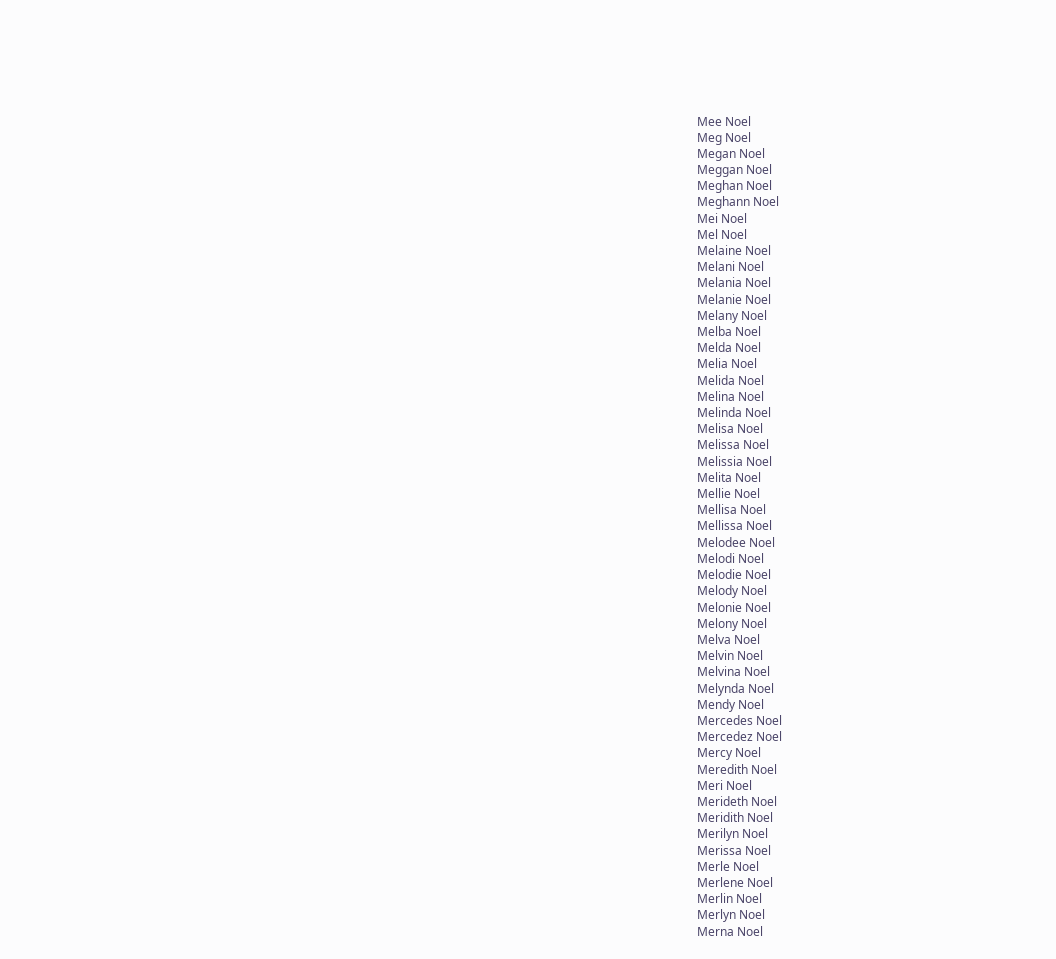Mee Noel
Meg Noel
Megan Noel
Meggan Noel
Meghan Noel
Meghann Noel
Mei Noel
Mel Noel
Melaine Noel
Melani Noel
Melania Noel
Melanie Noel
Melany Noel
Melba Noel
Melda Noel
Melia Noel
Melida Noel
Melina Noel
Melinda Noel
Melisa Noel
Melissa Noel
Melissia Noel
Melita Noel
Mellie Noel
Mellisa Noel
Mellissa Noel
Melodee Noel
Melodi Noel
Melodie Noel
Melody Noel
Melonie Noel
Melony Noel
Melva Noel
Melvin Noel
Melvina Noel
Melynda Noel
Mendy Noel
Mercedes Noel
Mercedez Noel
Mercy Noel
Meredith Noel
Meri Noel
Merideth Noel
Meridith Noel
Merilyn Noel
Merissa Noel
Merle Noel
Merlene Noel
Merlin Noel
Merlyn Noel
Merna Noel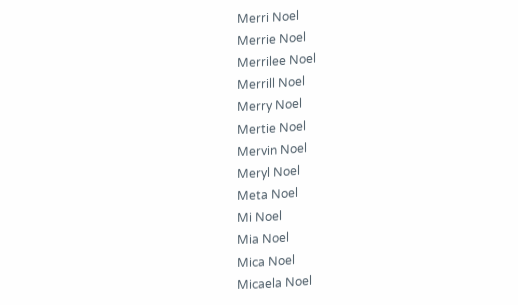Merri Noel
Merrie Noel
Merrilee Noel
Merrill Noel
Merry Noel
Mertie Noel
Mervin Noel
Meryl Noel
Meta Noel
Mi Noel
Mia Noel
Mica Noel
Micaela Noel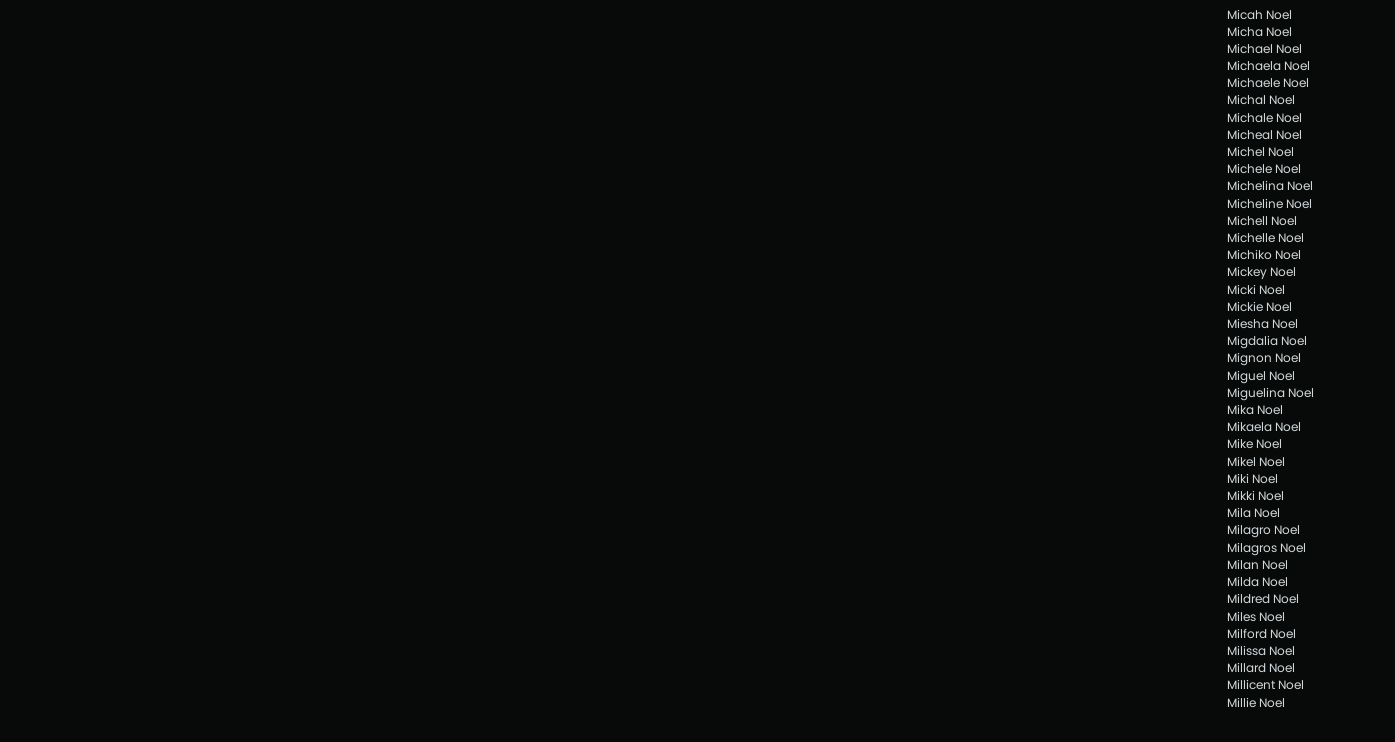Micah Noel
Micha Noel
Michael Noel
Michaela Noel
Michaele Noel
Michal Noel
Michale Noel
Micheal Noel
Michel Noel
Michele Noel
Michelina Noel
Micheline Noel
Michell Noel
Michelle Noel
Michiko Noel
Mickey Noel
Micki Noel
Mickie Noel
Miesha Noel
Migdalia Noel
Mignon Noel
Miguel Noel
Miguelina Noel
Mika Noel
Mikaela Noel
Mike Noel
Mikel Noel
Miki Noel
Mikki Noel
Mila Noel
Milagro Noel
Milagros Noel
Milan Noel
Milda Noel
Mildred Noel
Miles Noel
Milford Noel
Milissa Noel
Millard Noel
Millicent Noel
Millie Noel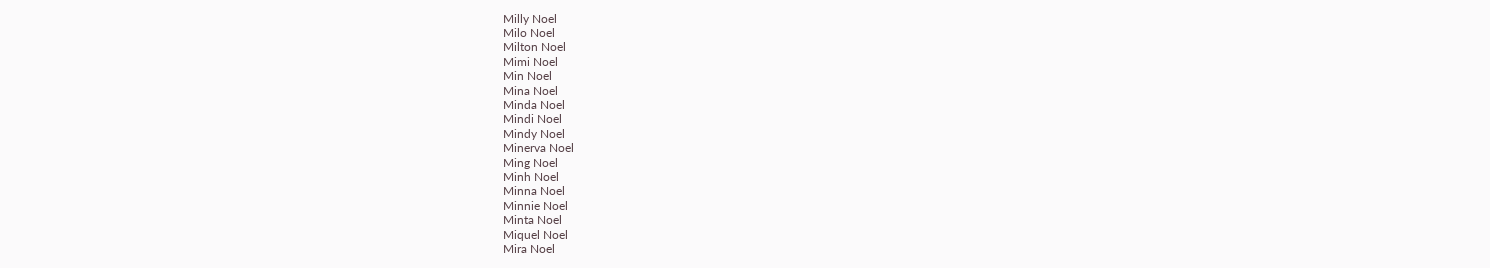Milly Noel
Milo Noel
Milton Noel
Mimi Noel
Min Noel
Mina Noel
Minda Noel
Mindi Noel
Mindy Noel
Minerva Noel
Ming Noel
Minh Noel
Minna Noel
Minnie Noel
Minta Noel
Miquel Noel
Mira Noel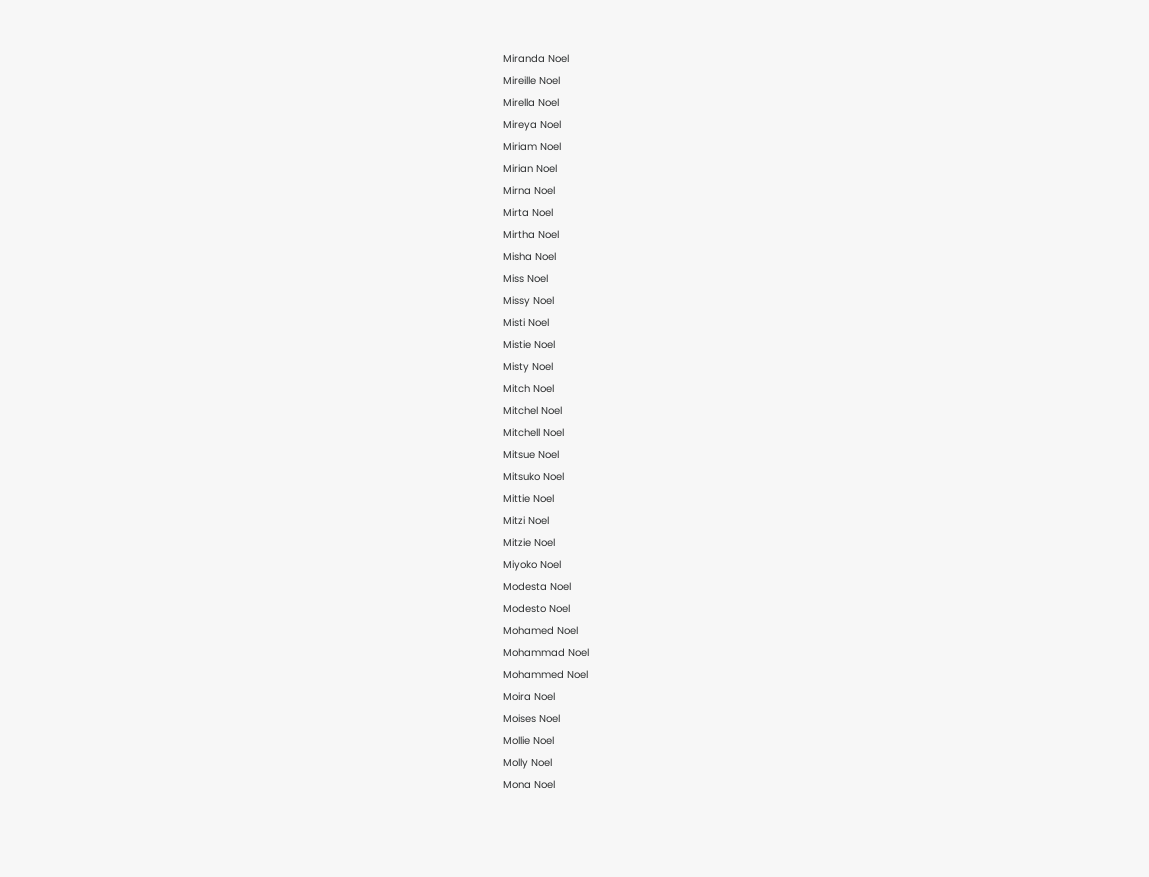Miranda Noel
Mireille Noel
Mirella Noel
Mireya Noel
Miriam Noel
Mirian Noel
Mirna Noel
Mirta Noel
Mirtha Noel
Misha Noel
Miss Noel
Missy Noel
Misti Noel
Mistie Noel
Misty Noel
Mitch Noel
Mitchel Noel
Mitchell Noel
Mitsue Noel
Mitsuko Noel
Mittie Noel
Mitzi Noel
Mitzie Noel
Miyoko Noel
Modesta Noel
Modesto Noel
Mohamed Noel
Mohammad Noel
Mohammed Noel
Moira Noel
Moises Noel
Mollie Noel
Molly Noel
Mona Noel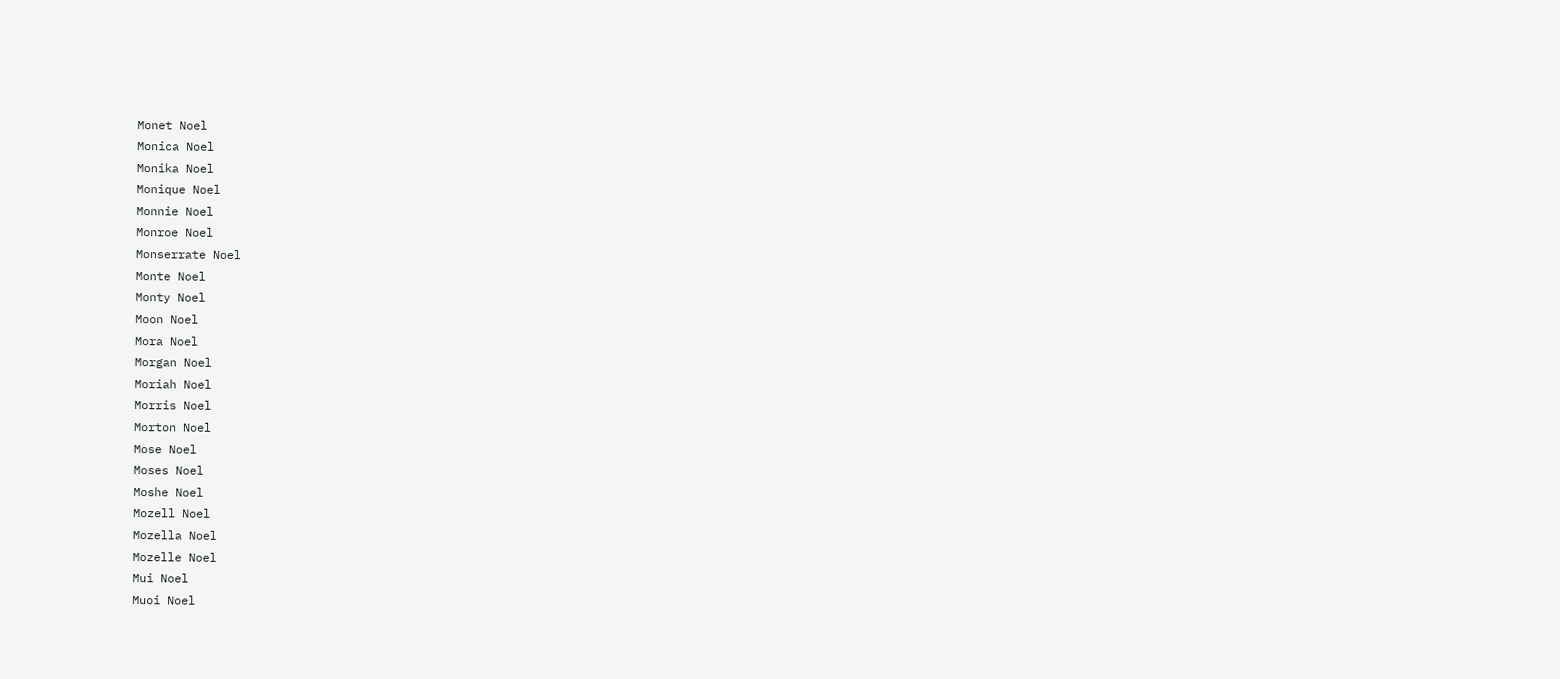Monet Noel
Monica Noel
Monika Noel
Monique Noel
Monnie Noel
Monroe Noel
Monserrate Noel
Monte Noel
Monty Noel
Moon Noel
Mora Noel
Morgan Noel
Moriah Noel
Morris Noel
Morton Noel
Mose Noel
Moses Noel
Moshe Noel
Mozell Noel
Mozella Noel
Mozelle Noel
Mui Noel
Muoi Noel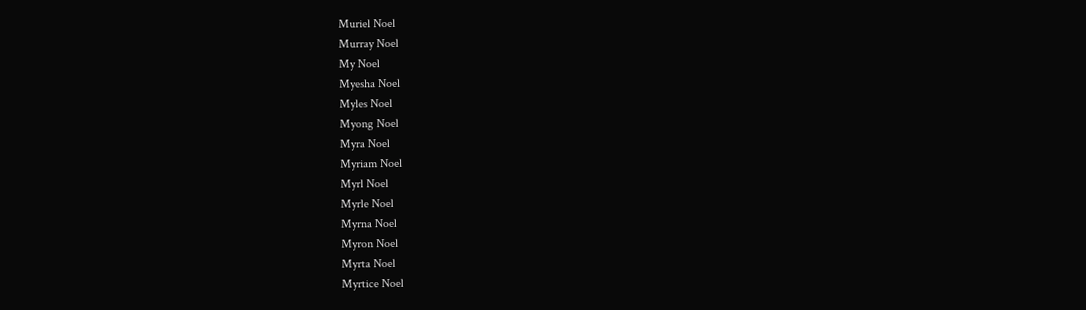Muriel Noel
Murray Noel
My Noel
Myesha Noel
Myles Noel
Myong Noel
Myra Noel
Myriam Noel
Myrl Noel
Myrle Noel
Myrna Noel
Myron Noel
Myrta Noel
Myrtice Noel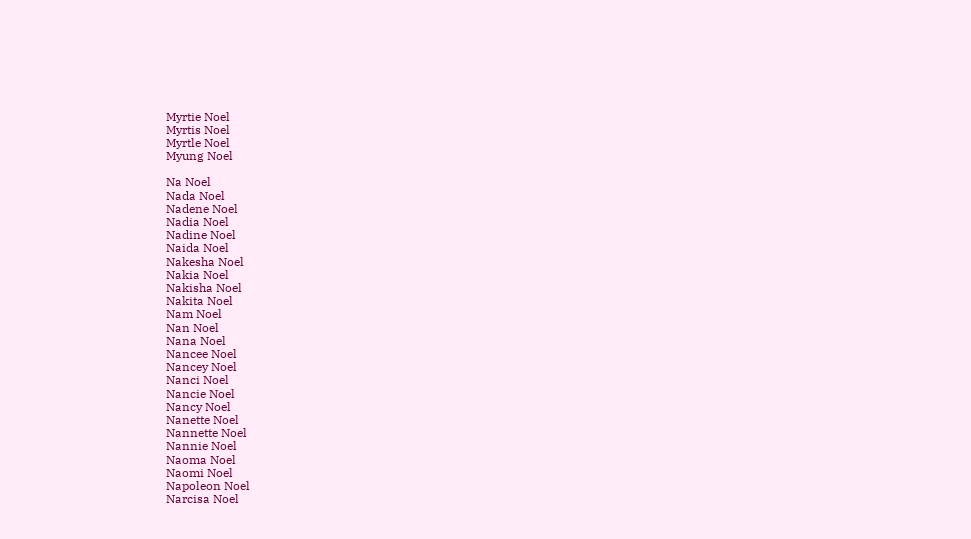Myrtie Noel
Myrtis Noel
Myrtle Noel
Myung Noel

Na Noel
Nada Noel
Nadene Noel
Nadia Noel
Nadine Noel
Naida Noel
Nakesha Noel
Nakia Noel
Nakisha Noel
Nakita Noel
Nam Noel
Nan Noel
Nana Noel
Nancee Noel
Nancey Noel
Nanci Noel
Nancie Noel
Nancy Noel
Nanette Noel
Nannette Noel
Nannie Noel
Naoma Noel
Naomi Noel
Napoleon Noel
Narcisa Noel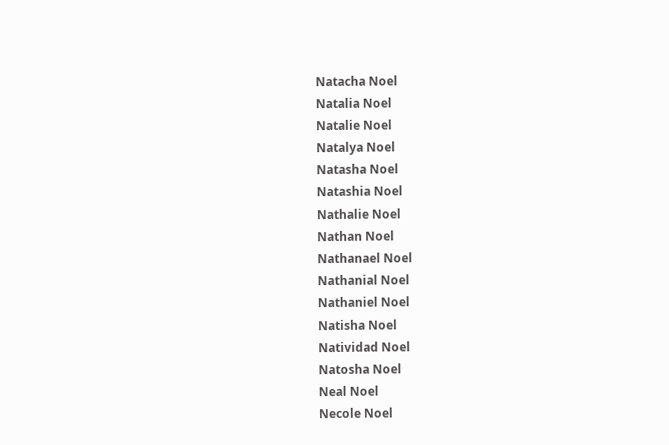Natacha Noel
Natalia Noel
Natalie Noel
Natalya Noel
Natasha Noel
Natashia Noel
Nathalie Noel
Nathan Noel
Nathanael Noel
Nathanial Noel
Nathaniel Noel
Natisha Noel
Natividad Noel
Natosha Noel
Neal Noel
Necole Noel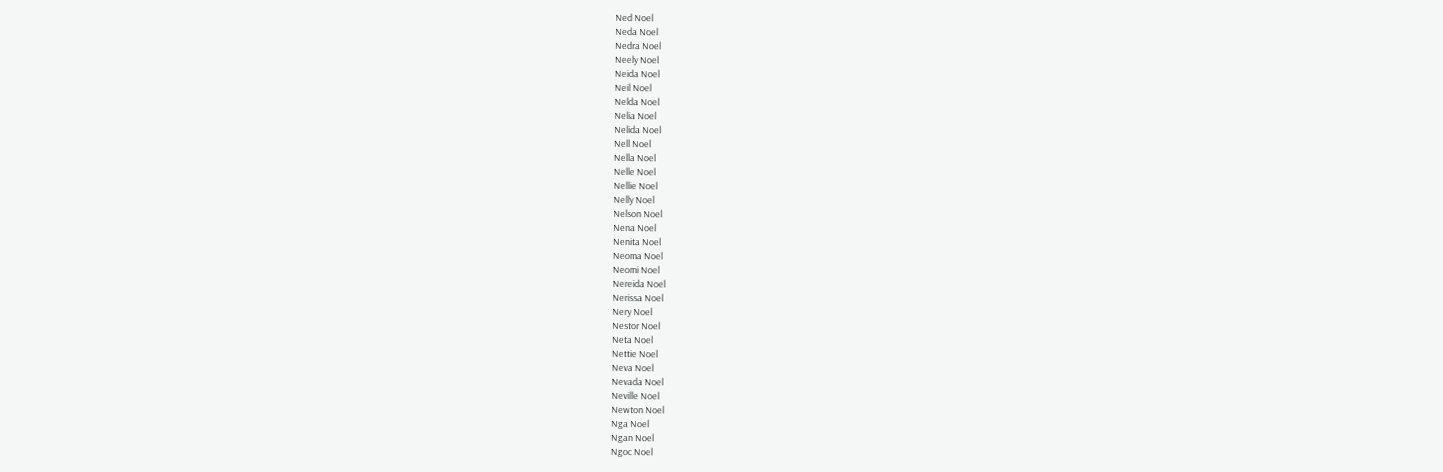Ned Noel
Neda Noel
Nedra Noel
Neely Noel
Neida Noel
Neil Noel
Nelda Noel
Nelia Noel
Nelida Noel
Nell Noel
Nella Noel
Nelle Noel
Nellie Noel
Nelly Noel
Nelson Noel
Nena Noel
Nenita Noel
Neoma Noel
Neomi Noel
Nereida Noel
Nerissa Noel
Nery Noel
Nestor Noel
Neta Noel
Nettie Noel
Neva Noel
Nevada Noel
Neville Noel
Newton Noel
Nga Noel
Ngan Noel
Ngoc Noel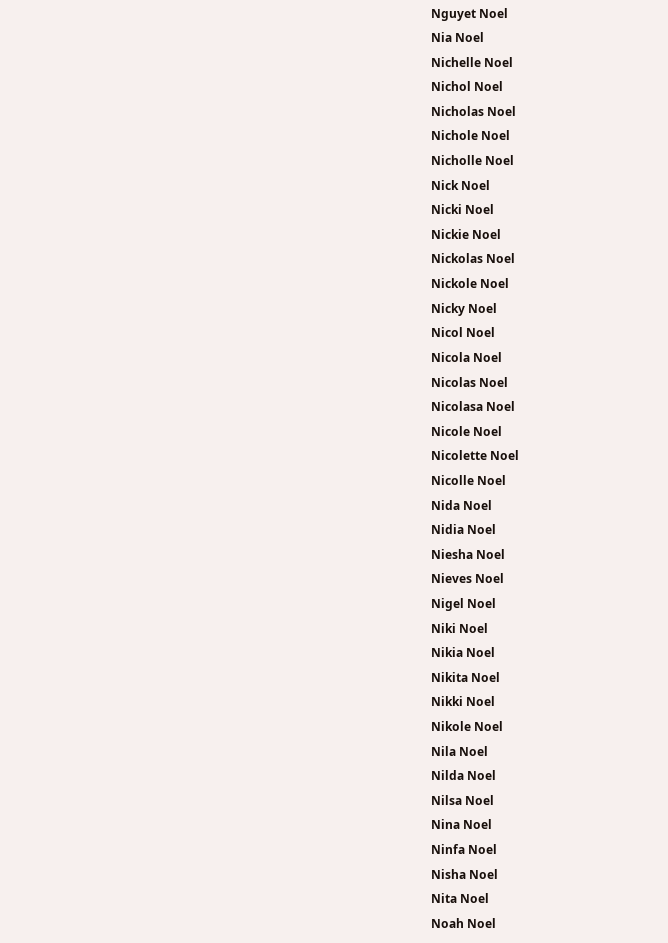Nguyet Noel
Nia Noel
Nichelle Noel
Nichol Noel
Nicholas Noel
Nichole Noel
Nicholle Noel
Nick Noel
Nicki Noel
Nickie Noel
Nickolas Noel
Nickole Noel
Nicky Noel
Nicol Noel
Nicola Noel
Nicolas Noel
Nicolasa Noel
Nicole Noel
Nicolette Noel
Nicolle Noel
Nida Noel
Nidia Noel
Niesha Noel
Nieves Noel
Nigel Noel
Niki Noel
Nikia Noel
Nikita Noel
Nikki Noel
Nikole Noel
Nila Noel
Nilda Noel
Nilsa Noel
Nina Noel
Ninfa Noel
Nisha Noel
Nita Noel
Noah Noel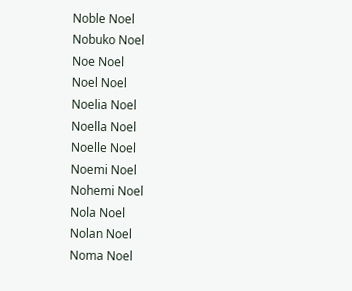Noble Noel
Nobuko Noel
Noe Noel
Noel Noel
Noelia Noel
Noella Noel
Noelle Noel
Noemi Noel
Nohemi Noel
Nola Noel
Nolan Noel
Noma Noel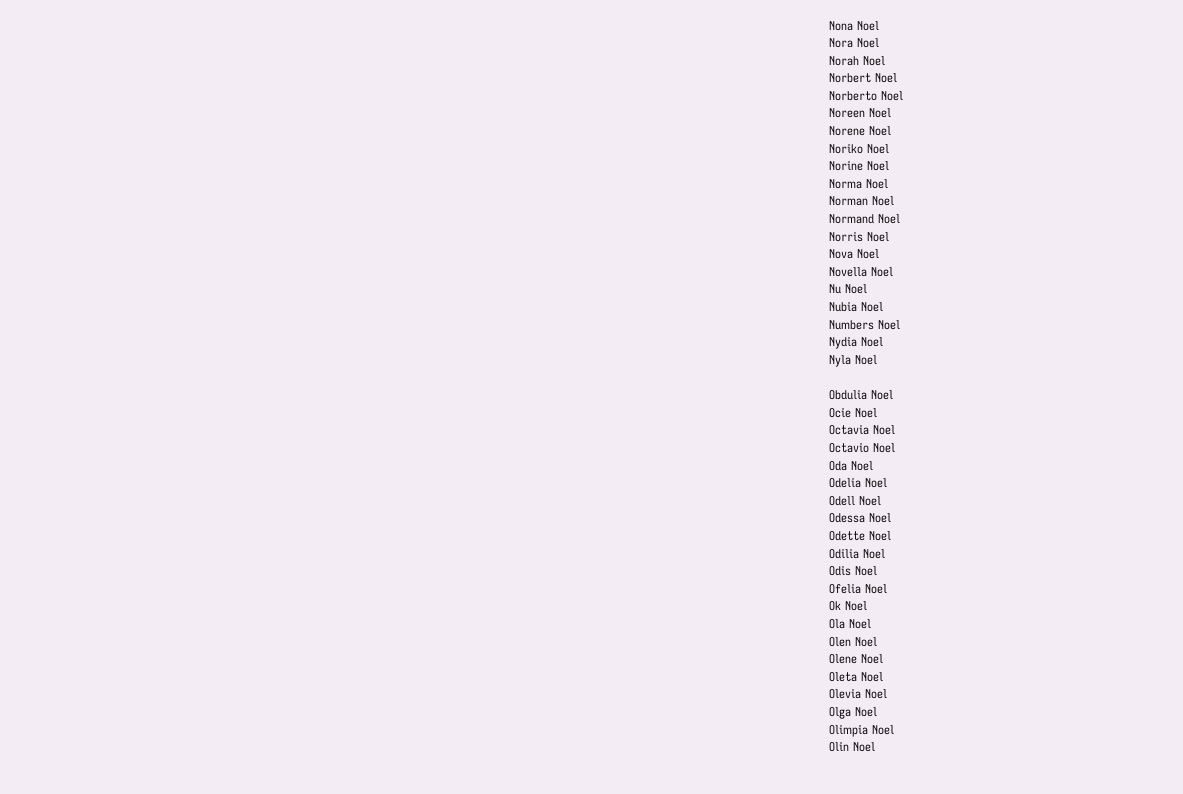Nona Noel
Nora Noel
Norah Noel
Norbert Noel
Norberto Noel
Noreen Noel
Norene Noel
Noriko Noel
Norine Noel
Norma Noel
Norman Noel
Normand Noel
Norris Noel
Nova Noel
Novella Noel
Nu Noel
Nubia Noel
Numbers Noel
Nydia Noel
Nyla Noel

Obdulia Noel
Ocie Noel
Octavia Noel
Octavio Noel
Oda Noel
Odelia Noel
Odell Noel
Odessa Noel
Odette Noel
Odilia Noel
Odis Noel
Ofelia Noel
Ok Noel
Ola Noel
Olen Noel
Olene Noel
Oleta Noel
Olevia Noel
Olga Noel
Olimpia Noel
Olin Noel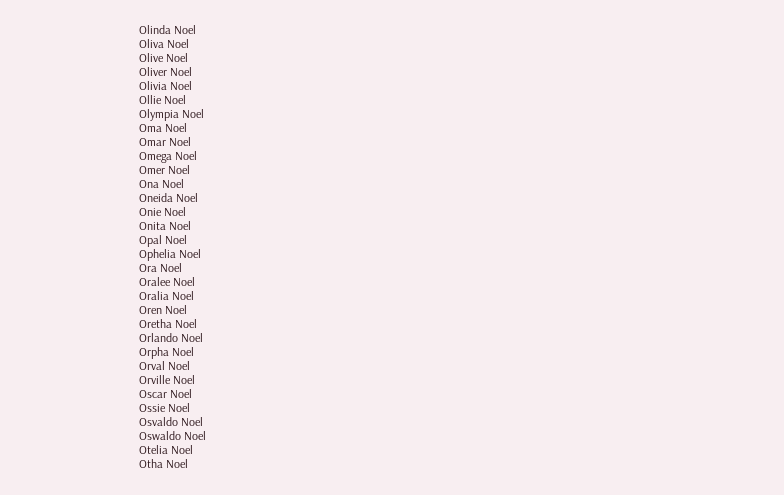Olinda Noel
Oliva Noel
Olive Noel
Oliver Noel
Olivia Noel
Ollie Noel
Olympia Noel
Oma Noel
Omar Noel
Omega Noel
Omer Noel
Ona Noel
Oneida Noel
Onie Noel
Onita Noel
Opal Noel
Ophelia Noel
Ora Noel
Oralee Noel
Oralia Noel
Oren Noel
Oretha Noel
Orlando Noel
Orpha Noel
Orval Noel
Orville Noel
Oscar Noel
Ossie Noel
Osvaldo Noel
Oswaldo Noel
Otelia Noel
Otha Noel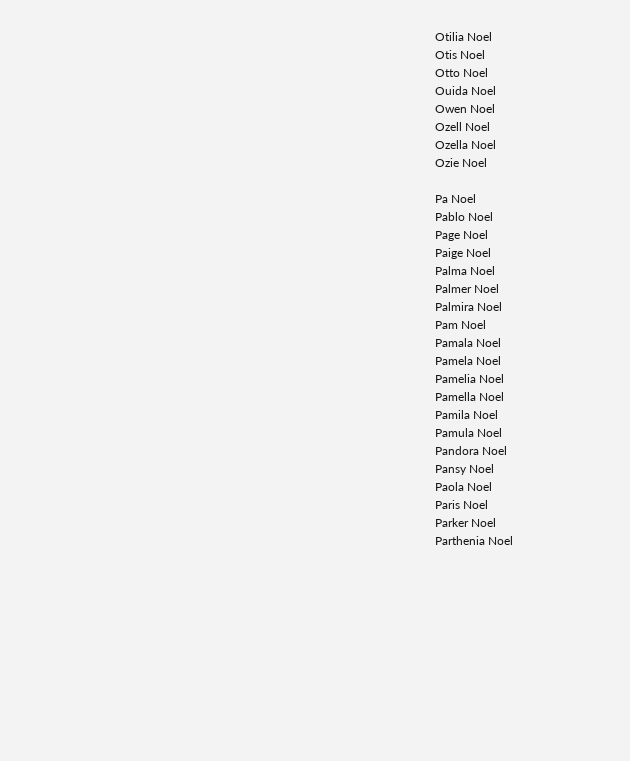Otilia Noel
Otis Noel
Otto Noel
Ouida Noel
Owen Noel
Ozell Noel
Ozella Noel
Ozie Noel

Pa Noel
Pablo Noel
Page Noel
Paige Noel
Palma Noel
Palmer Noel
Palmira Noel
Pam Noel
Pamala Noel
Pamela Noel
Pamelia Noel
Pamella Noel
Pamila Noel
Pamula Noel
Pandora Noel
Pansy Noel
Paola Noel
Paris Noel
Parker Noel
Parthenia Noel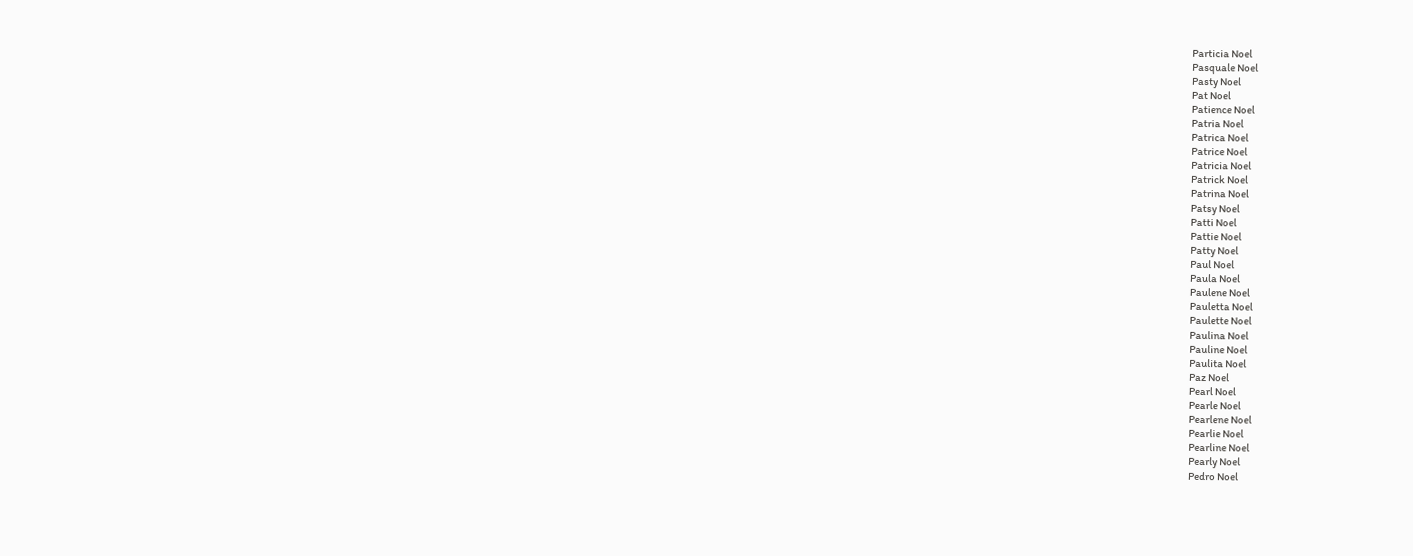Particia Noel
Pasquale Noel
Pasty Noel
Pat Noel
Patience Noel
Patria Noel
Patrica Noel
Patrice Noel
Patricia Noel
Patrick Noel
Patrina Noel
Patsy Noel
Patti Noel
Pattie Noel
Patty Noel
Paul Noel
Paula Noel
Paulene Noel
Pauletta Noel
Paulette Noel
Paulina Noel
Pauline Noel
Paulita Noel
Paz Noel
Pearl Noel
Pearle Noel
Pearlene Noel
Pearlie Noel
Pearline Noel
Pearly Noel
Pedro Noel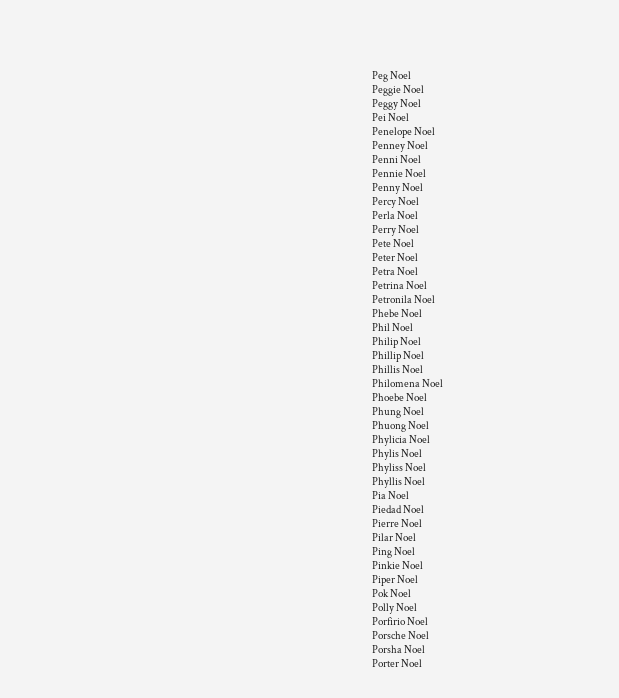Peg Noel
Peggie Noel
Peggy Noel
Pei Noel
Penelope Noel
Penney Noel
Penni Noel
Pennie Noel
Penny Noel
Percy Noel
Perla Noel
Perry Noel
Pete Noel
Peter Noel
Petra Noel
Petrina Noel
Petronila Noel
Phebe Noel
Phil Noel
Philip Noel
Phillip Noel
Phillis Noel
Philomena Noel
Phoebe Noel
Phung Noel
Phuong Noel
Phylicia Noel
Phylis Noel
Phyliss Noel
Phyllis Noel
Pia Noel
Piedad Noel
Pierre Noel
Pilar Noel
Ping Noel
Pinkie Noel
Piper Noel
Pok Noel
Polly Noel
Porfirio Noel
Porsche Noel
Porsha Noel
Porter Noel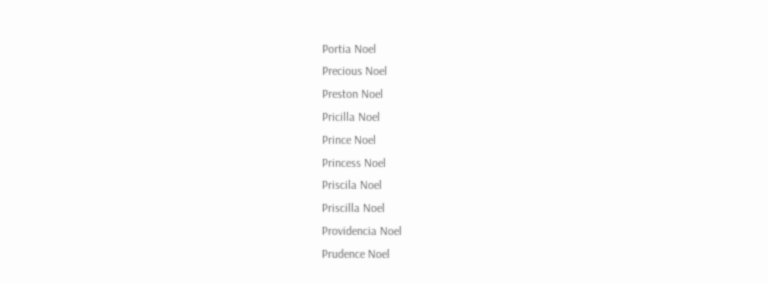Portia Noel
Precious Noel
Preston Noel
Pricilla Noel
Prince Noel
Princess Noel
Priscila Noel
Priscilla Noel
Providencia Noel
Prudence Noel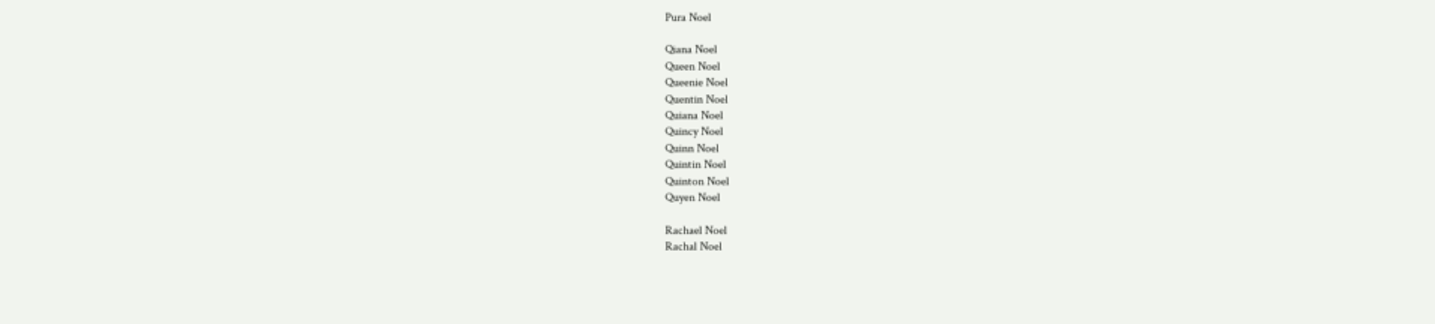Pura Noel

Qiana Noel
Queen Noel
Queenie Noel
Quentin Noel
Quiana Noel
Quincy Noel
Quinn Noel
Quintin Noel
Quinton Noel
Quyen Noel

Rachael Noel
Rachal Noel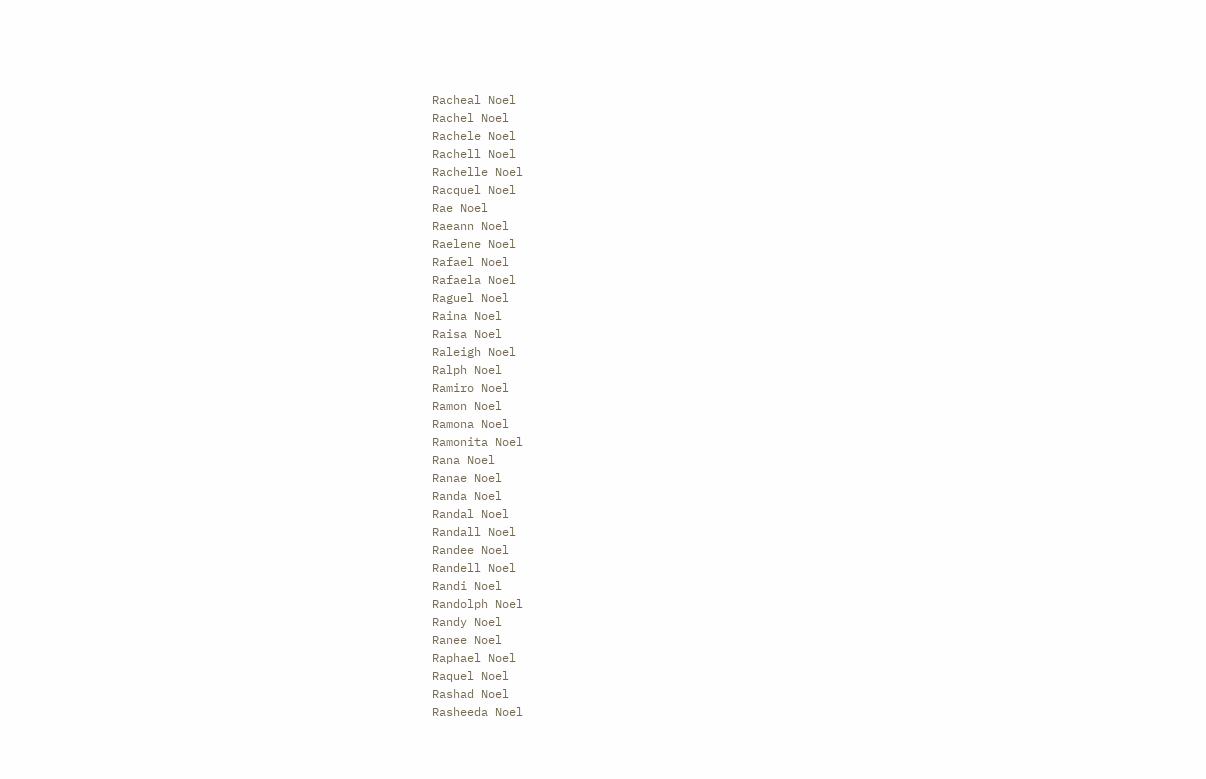Racheal Noel
Rachel Noel
Rachele Noel
Rachell Noel
Rachelle Noel
Racquel Noel
Rae Noel
Raeann Noel
Raelene Noel
Rafael Noel
Rafaela Noel
Raguel Noel
Raina Noel
Raisa Noel
Raleigh Noel
Ralph Noel
Ramiro Noel
Ramon Noel
Ramona Noel
Ramonita Noel
Rana Noel
Ranae Noel
Randa Noel
Randal Noel
Randall Noel
Randee Noel
Randell Noel
Randi Noel
Randolph Noel
Randy Noel
Ranee Noel
Raphael Noel
Raquel Noel
Rashad Noel
Rasheeda Noel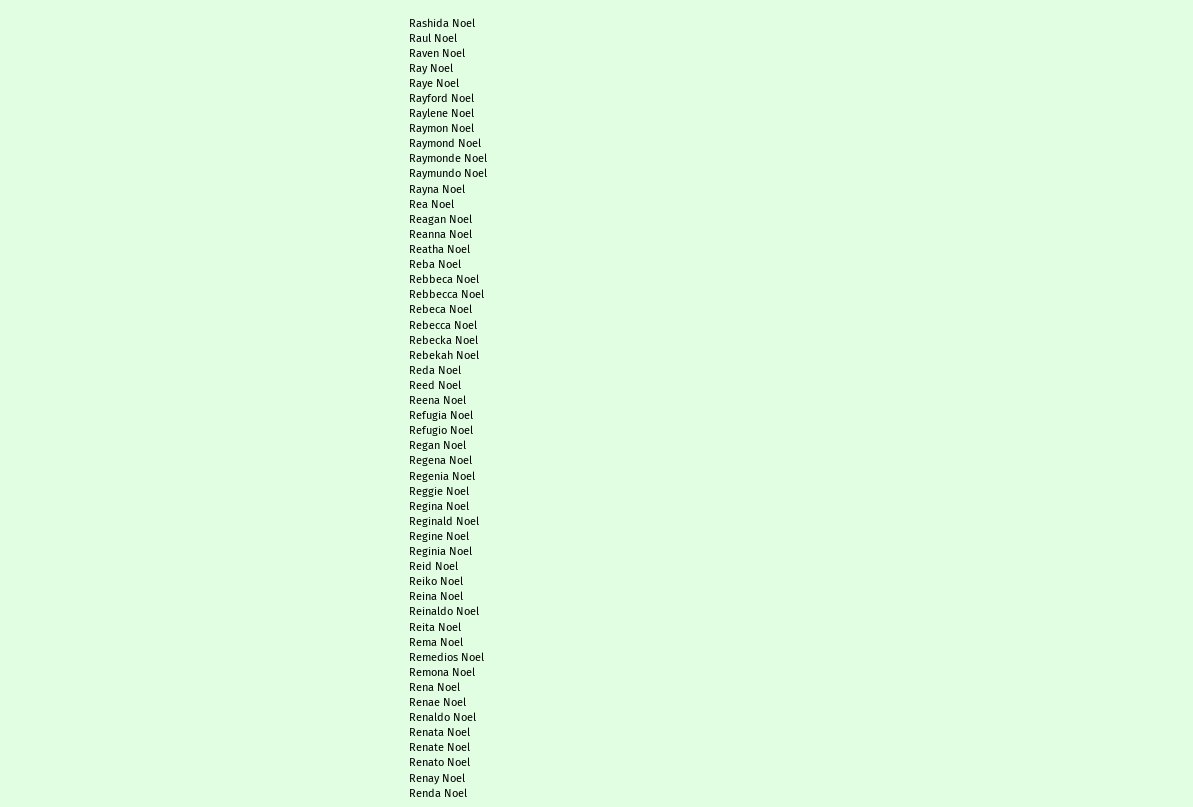Rashida Noel
Raul Noel
Raven Noel
Ray Noel
Raye Noel
Rayford Noel
Raylene Noel
Raymon Noel
Raymond Noel
Raymonde Noel
Raymundo Noel
Rayna Noel
Rea Noel
Reagan Noel
Reanna Noel
Reatha Noel
Reba Noel
Rebbeca Noel
Rebbecca Noel
Rebeca Noel
Rebecca Noel
Rebecka Noel
Rebekah Noel
Reda Noel
Reed Noel
Reena Noel
Refugia Noel
Refugio Noel
Regan Noel
Regena Noel
Regenia Noel
Reggie Noel
Regina Noel
Reginald Noel
Regine Noel
Reginia Noel
Reid Noel
Reiko Noel
Reina Noel
Reinaldo Noel
Reita Noel
Rema Noel
Remedios Noel
Remona Noel
Rena Noel
Renae Noel
Renaldo Noel
Renata Noel
Renate Noel
Renato Noel
Renay Noel
Renda Noel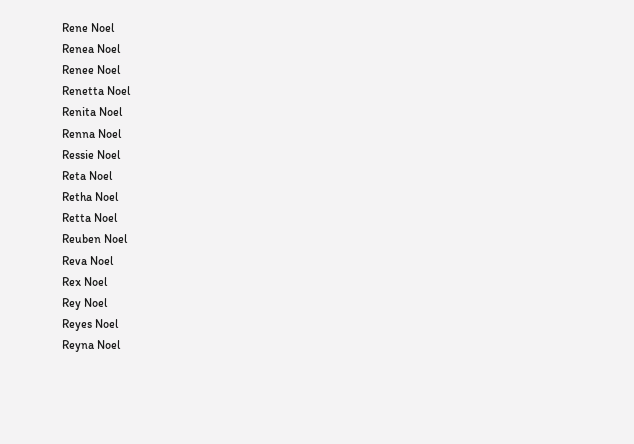Rene Noel
Renea Noel
Renee Noel
Renetta Noel
Renita Noel
Renna Noel
Ressie Noel
Reta Noel
Retha Noel
Retta Noel
Reuben Noel
Reva Noel
Rex Noel
Rey Noel
Reyes Noel
Reyna Noel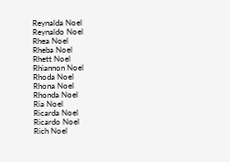Reynalda Noel
Reynaldo Noel
Rhea Noel
Rheba Noel
Rhett Noel
Rhiannon Noel
Rhoda Noel
Rhona Noel
Rhonda Noel
Ria Noel
Ricarda Noel
Ricardo Noel
Rich Noel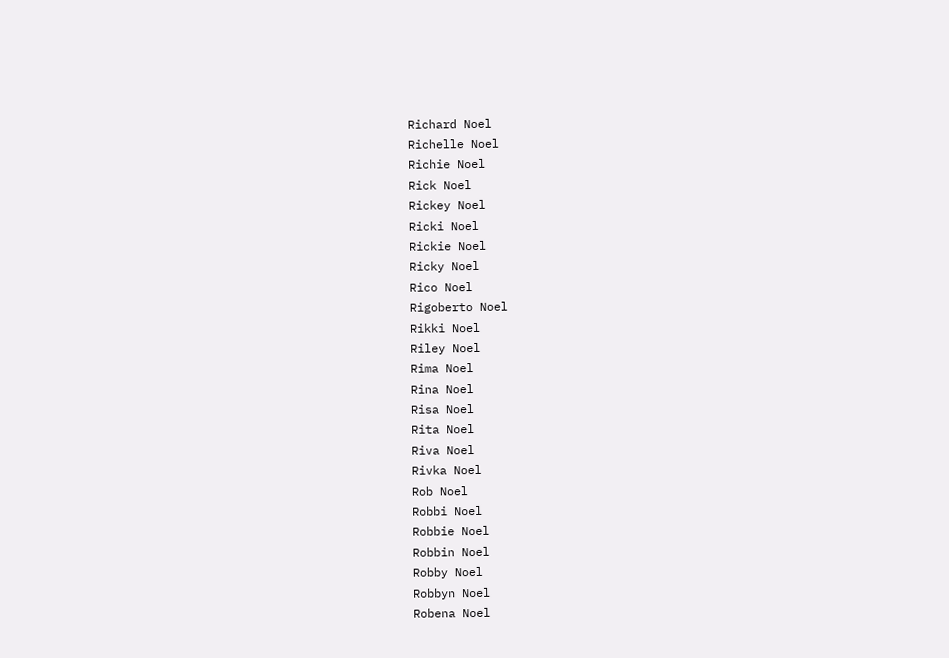Richard Noel
Richelle Noel
Richie Noel
Rick Noel
Rickey Noel
Ricki Noel
Rickie Noel
Ricky Noel
Rico Noel
Rigoberto Noel
Rikki Noel
Riley Noel
Rima Noel
Rina Noel
Risa Noel
Rita Noel
Riva Noel
Rivka Noel
Rob Noel
Robbi Noel
Robbie Noel
Robbin Noel
Robby Noel
Robbyn Noel
Robena Noel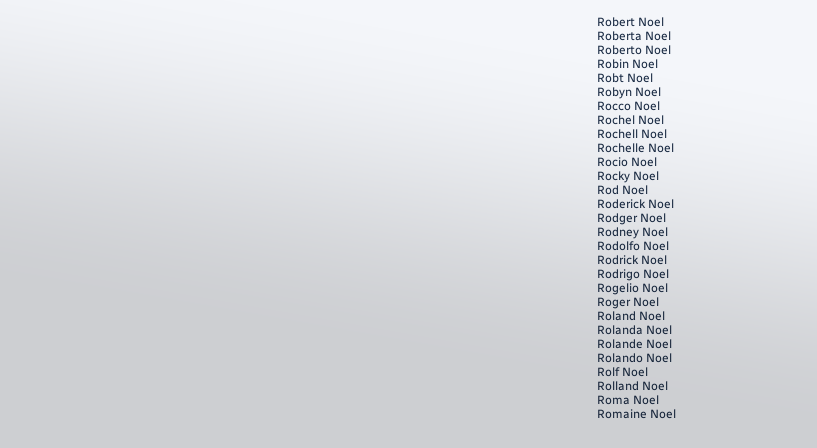Robert Noel
Roberta Noel
Roberto Noel
Robin Noel
Robt Noel
Robyn Noel
Rocco Noel
Rochel Noel
Rochell Noel
Rochelle Noel
Rocio Noel
Rocky Noel
Rod Noel
Roderick Noel
Rodger Noel
Rodney Noel
Rodolfo Noel
Rodrick Noel
Rodrigo Noel
Rogelio Noel
Roger Noel
Roland Noel
Rolanda Noel
Rolande Noel
Rolando Noel
Rolf Noel
Rolland Noel
Roma Noel
Romaine Noel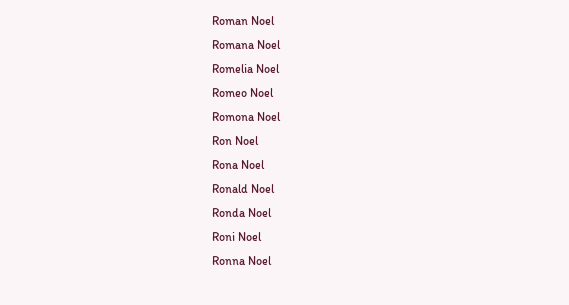Roman Noel
Romana Noel
Romelia Noel
Romeo Noel
Romona Noel
Ron Noel
Rona Noel
Ronald Noel
Ronda Noel
Roni Noel
Ronna Noel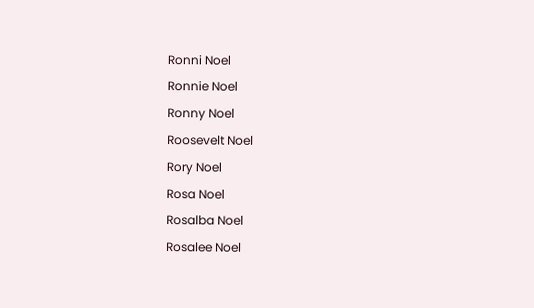Ronni Noel
Ronnie Noel
Ronny Noel
Roosevelt Noel
Rory Noel
Rosa Noel
Rosalba Noel
Rosalee Noel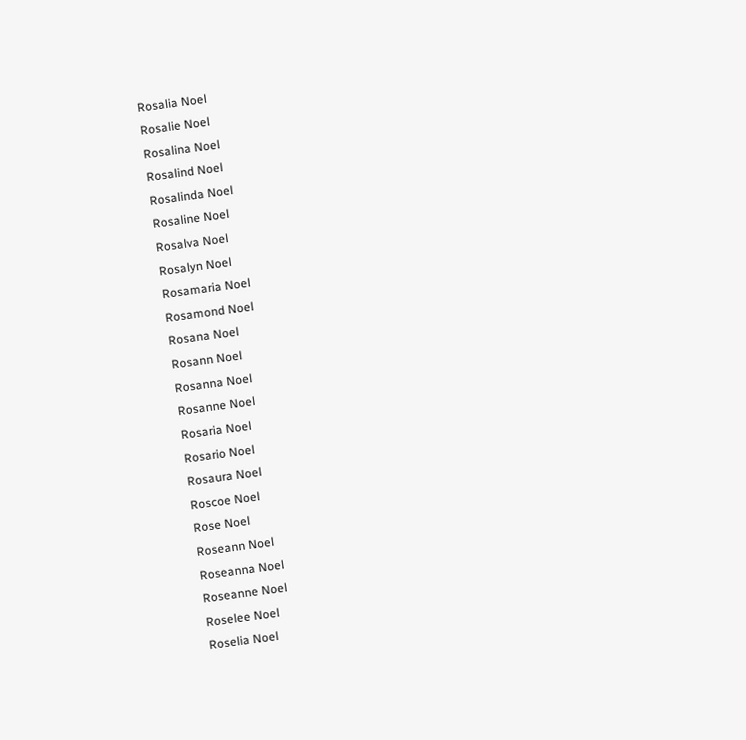Rosalia Noel
Rosalie Noel
Rosalina Noel
Rosalind Noel
Rosalinda Noel
Rosaline Noel
Rosalva Noel
Rosalyn Noel
Rosamaria Noel
Rosamond Noel
Rosana Noel
Rosann Noel
Rosanna Noel
Rosanne Noel
Rosaria Noel
Rosario Noel
Rosaura Noel
Roscoe Noel
Rose Noel
Roseann Noel
Roseanna Noel
Roseanne Noel
Roselee Noel
Roselia Noel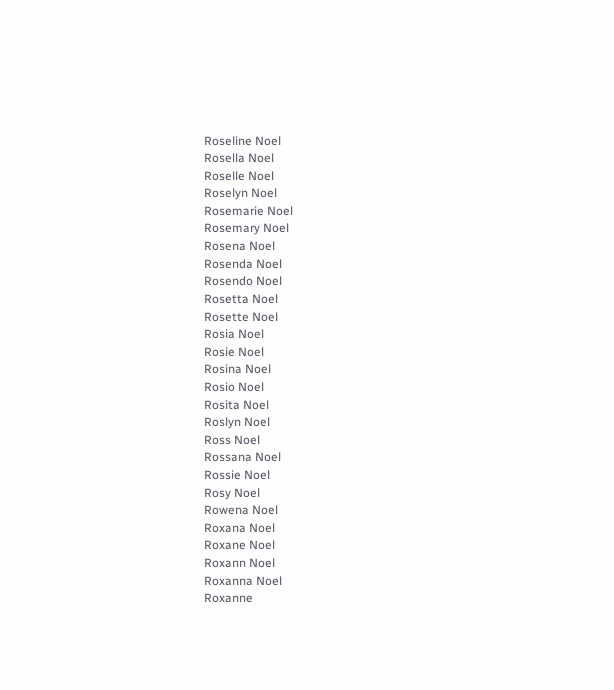Roseline Noel
Rosella Noel
Roselle Noel
Roselyn Noel
Rosemarie Noel
Rosemary Noel
Rosena Noel
Rosenda Noel
Rosendo Noel
Rosetta Noel
Rosette Noel
Rosia Noel
Rosie Noel
Rosina Noel
Rosio Noel
Rosita Noel
Roslyn Noel
Ross Noel
Rossana Noel
Rossie Noel
Rosy Noel
Rowena Noel
Roxana Noel
Roxane Noel
Roxann Noel
Roxanna Noel
Roxanne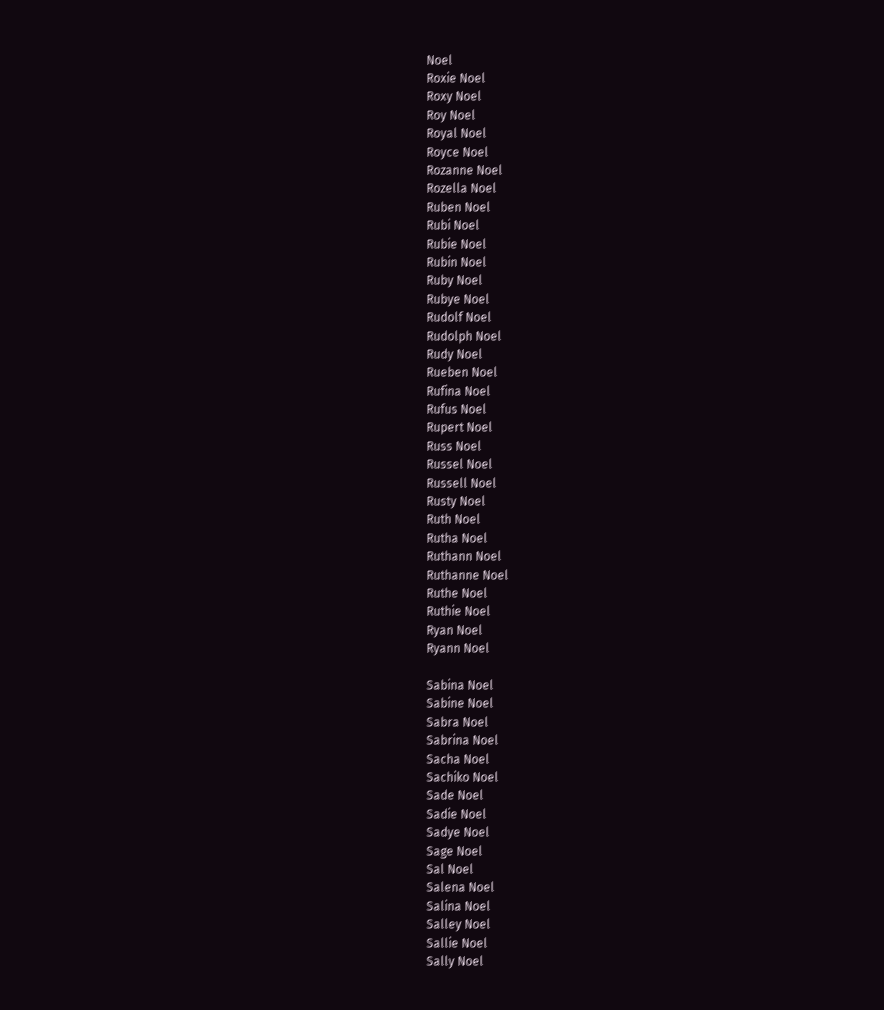Noel
Roxie Noel
Roxy Noel
Roy Noel
Royal Noel
Royce Noel
Rozanne Noel
Rozella Noel
Ruben Noel
Rubi Noel
Rubie Noel
Rubin Noel
Ruby Noel
Rubye Noel
Rudolf Noel
Rudolph Noel
Rudy Noel
Rueben Noel
Rufina Noel
Rufus Noel
Rupert Noel
Russ Noel
Russel Noel
Russell Noel
Rusty Noel
Ruth Noel
Rutha Noel
Ruthann Noel
Ruthanne Noel
Ruthe Noel
Ruthie Noel
Ryan Noel
Ryann Noel

Sabina Noel
Sabine Noel
Sabra Noel
Sabrina Noel
Sacha Noel
Sachiko Noel
Sade Noel
Sadie Noel
Sadye Noel
Sage Noel
Sal Noel
Salena Noel
Salina Noel
Salley Noel
Sallie Noel
Sally Noel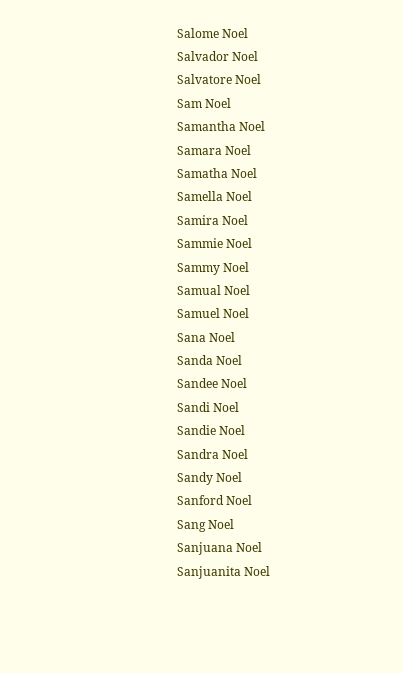Salome Noel
Salvador Noel
Salvatore Noel
Sam Noel
Samantha Noel
Samara Noel
Samatha Noel
Samella Noel
Samira Noel
Sammie Noel
Sammy Noel
Samual Noel
Samuel Noel
Sana Noel
Sanda Noel
Sandee Noel
Sandi Noel
Sandie Noel
Sandra Noel
Sandy Noel
Sanford Noel
Sang Noel
Sanjuana Noel
Sanjuanita Noel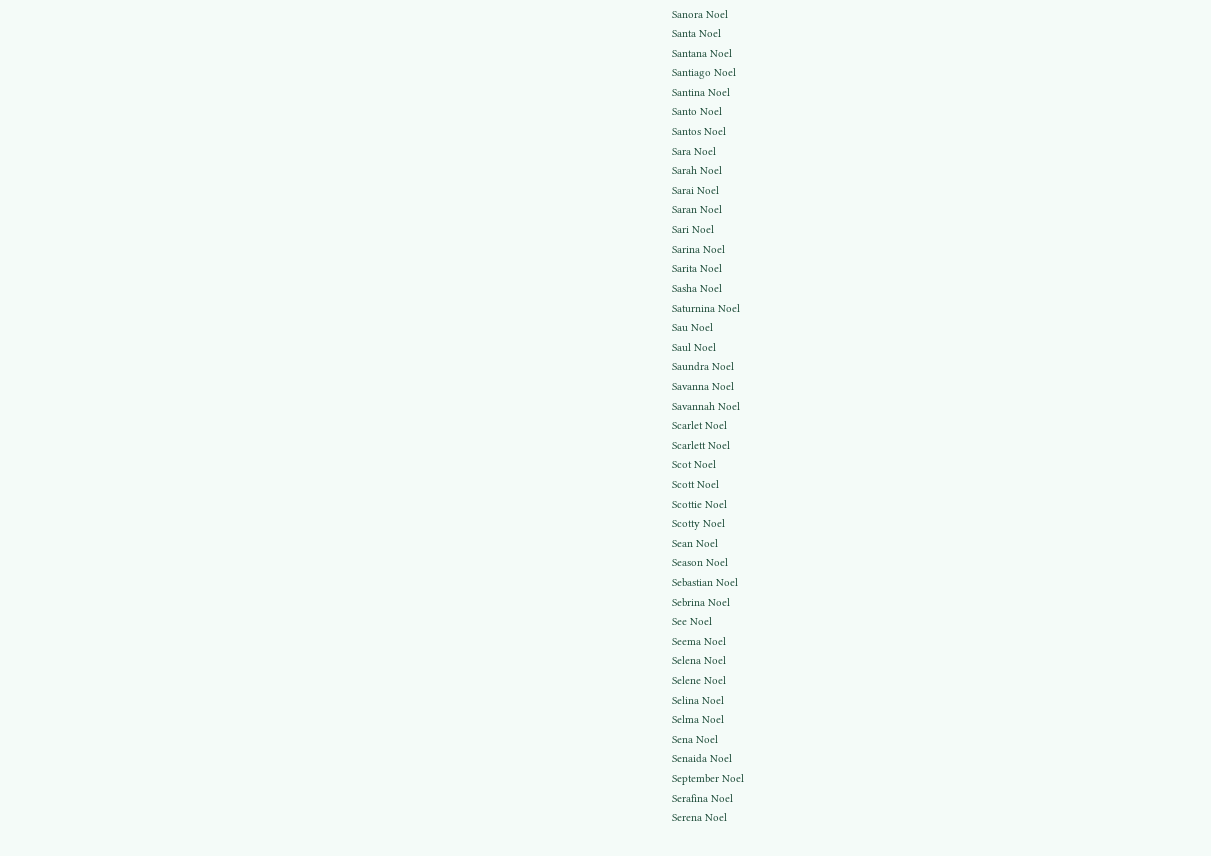Sanora Noel
Santa Noel
Santana Noel
Santiago Noel
Santina Noel
Santo Noel
Santos Noel
Sara Noel
Sarah Noel
Sarai Noel
Saran Noel
Sari Noel
Sarina Noel
Sarita Noel
Sasha Noel
Saturnina Noel
Sau Noel
Saul Noel
Saundra Noel
Savanna Noel
Savannah Noel
Scarlet Noel
Scarlett Noel
Scot Noel
Scott Noel
Scottie Noel
Scotty Noel
Sean Noel
Season Noel
Sebastian Noel
Sebrina Noel
See Noel
Seema Noel
Selena Noel
Selene Noel
Selina Noel
Selma Noel
Sena Noel
Senaida Noel
September Noel
Serafina Noel
Serena Noel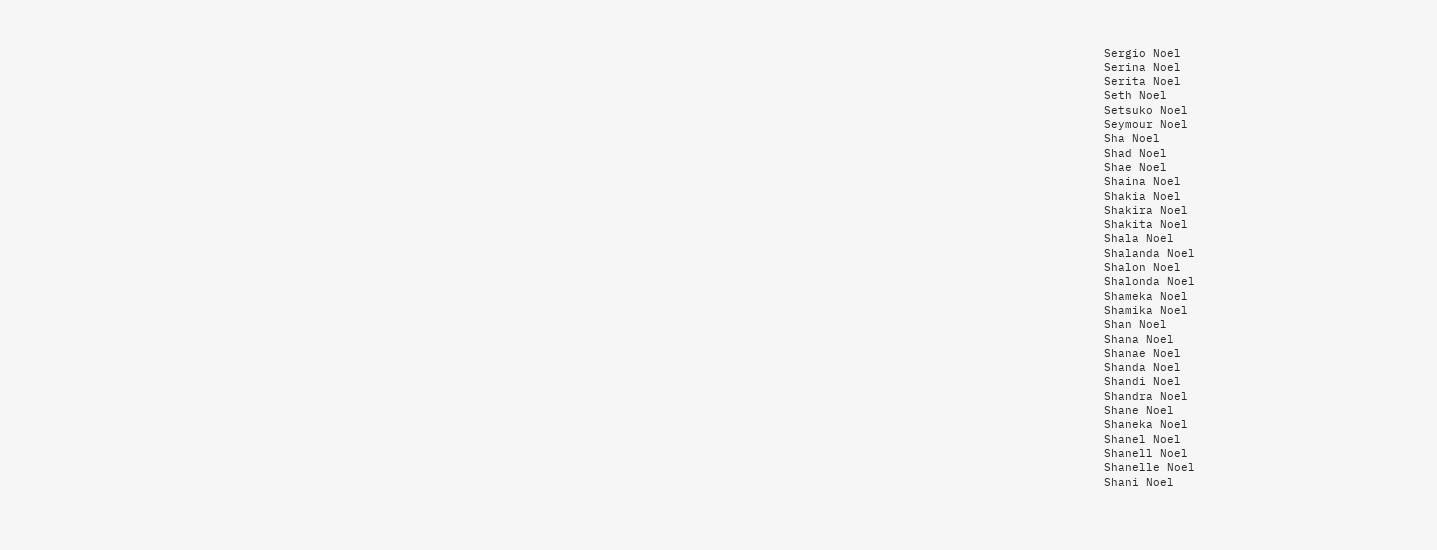Sergio Noel
Serina Noel
Serita Noel
Seth Noel
Setsuko Noel
Seymour Noel
Sha Noel
Shad Noel
Shae Noel
Shaina Noel
Shakia Noel
Shakira Noel
Shakita Noel
Shala Noel
Shalanda Noel
Shalon Noel
Shalonda Noel
Shameka Noel
Shamika Noel
Shan Noel
Shana Noel
Shanae Noel
Shanda Noel
Shandi Noel
Shandra Noel
Shane Noel
Shaneka Noel
Shanel Noel
Shanell Noel
Shanelle Noel
Shani Noel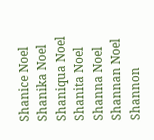Shanice Noel
Shanika Noel
Shaniqua Noel
Shanita Noel
Shanna Noel
Shannan Noel
Shannon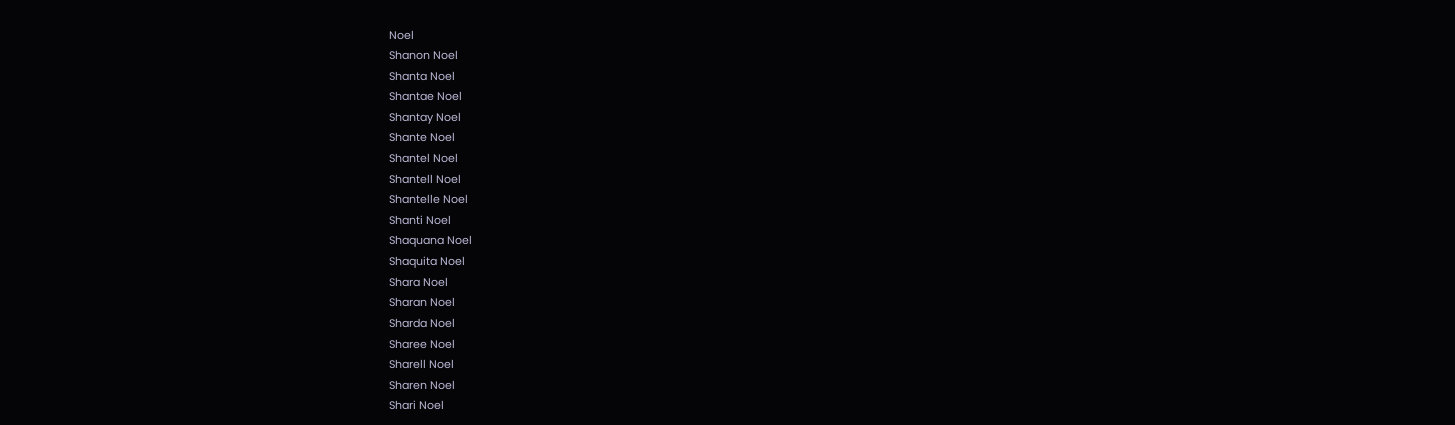Noel
Shanon Noel
Shanta Noel
Shantae Noel
Shantay Noel
Shante Noel
Shantel Noel
Shantell Noel
Shantelle Noel
Shanti Noel
Shaquana Noel
Shaquita Noel
Shara Noel
Sharan Noel
Sharda Noel
Sharee Noel
Sharell Noel
Sharen Noel
Shari Noel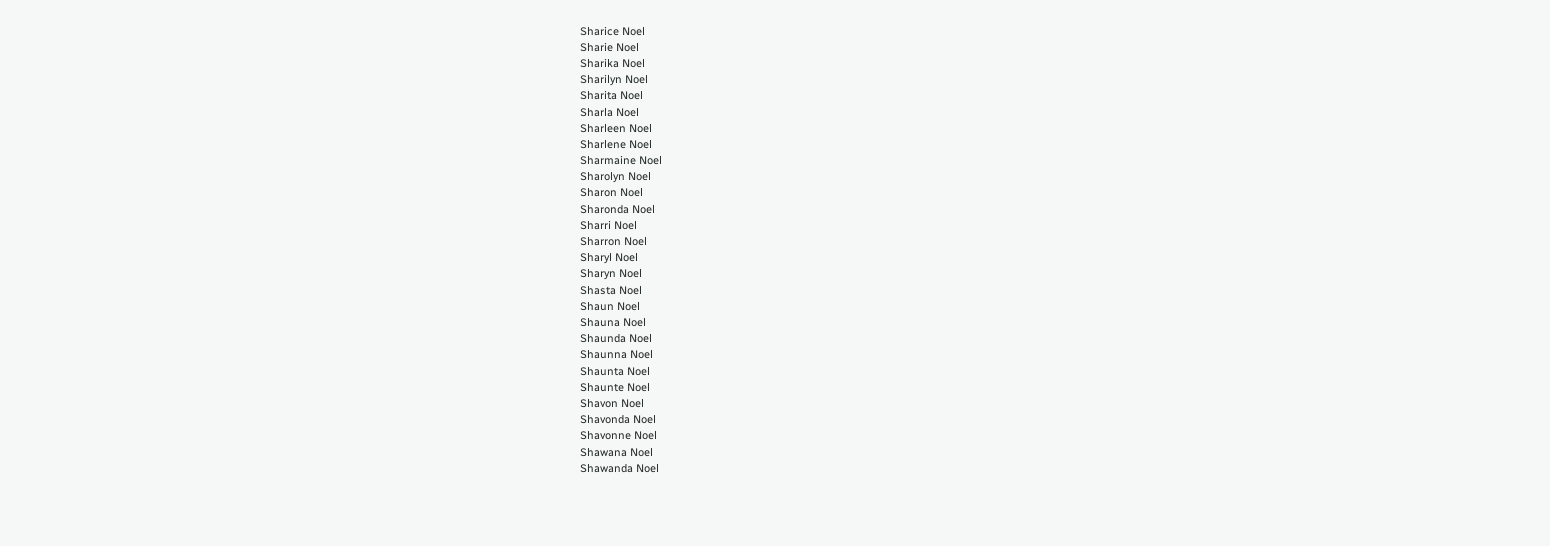Sharice Noel
Sharie Noel
Sharika Noel
Sharilyn Noel
Sharita Noel
Sharla Noel
Sharleen Noel
Sharlene Noel
Sharmaine Noel
Sharolyn Noel
Sharon Noel
Sharonda Noel
Sharri Noel
Sharron Noel
Sharyl Noel
Sharyn Noel
Shasta Noel
Shaun Noel
Shauna Noel
Shaunda Noel
Shaunna Noel
Shaunta Noel
Shaunte Noel
Shavon Noel
Shavonda Noel
Shavonne Noel
Shawana Noel
Shawanda Noel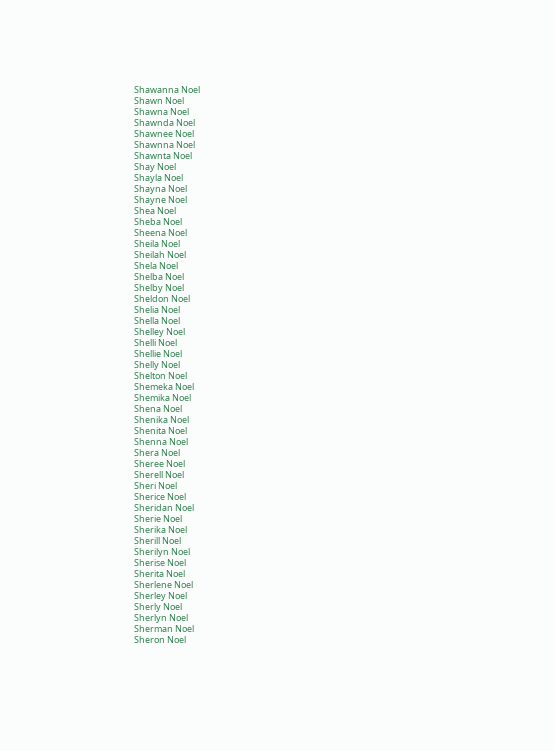Shawanna Noel
Shawn Noel
Shawna Noel
Shawnda Noel
Shawnee Noel
Shawnna Noel
Shawnta Noel
Shay Noel
Shayla Noel
Shayna Noel
Shayne Noel
Shea Noel
Sheba Noel
Sheena Noel
Sheila Noel
Sheilah Noel
Shela Noel
Shelba Noel
Shelby Noel
Sheldon Noel
Shelia Noel
Shella Noel
Shelley Noel
Shelli Noel
Shellie Noel
Shelly Noel
Shelton Noel
Shemeka Noel
Shemika Noel
Shena Noel
Shenika Noel
Shenita Noel
Shenna Noel
Shera Noel
Sheree Noel
Sherell Noel
Sheri Noel
Sherice Noel
Sheridan Noel
Sherie Noel
Sherika Noel
Sherill Noel
Sherilyn Noel
Sherise Noel
Sherita Noel
Sherlene Noel
Sherley Noel
Sherly Noel
Sherlyn Noel
Sherman Noel
Sheron Noel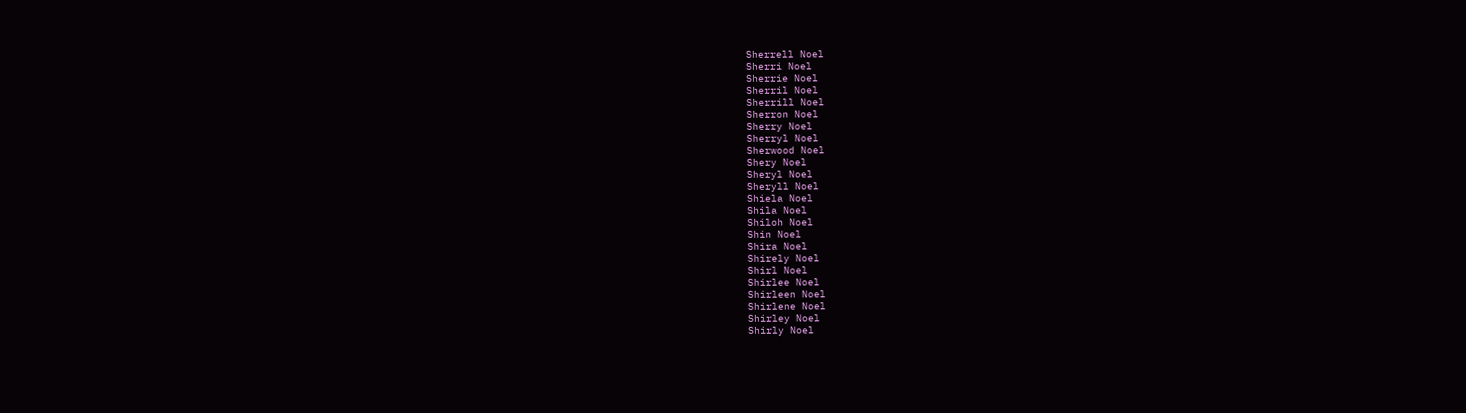Sherrell Noel
Sherri Noel
Sherrie Noel
Sherril Noel
Sherrill Noel
Sherron Noel
Sherry Noel
Sherryl Noel
Sherwood Noel
Shery Noel
Sheryl Noel
Sheryll Noel
Shiela Noel
Shila Noel
Shiloh Noel
Shin Noel
Shira Noel
Shirely Noel
Shirl Noel
Shirlee Noel
Shirleen Noel
Shirlene Noel
Shirley Noel
Shirly Noel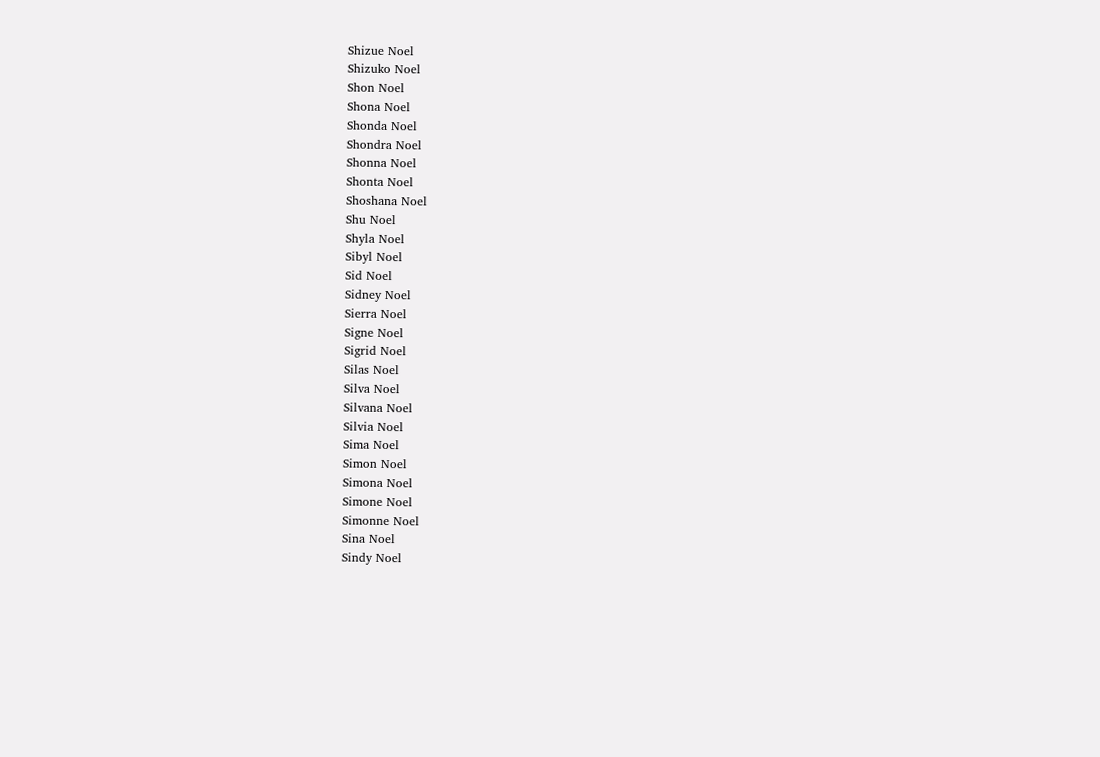Shizue Noel
Shizuko Noel
Shon Noel
Shona Noel
Shonda Noel
Shondra Noel
Shonna Noel
Shonta Noel
Shoshana Noel
Shu Noel
Shyla Noel
Sibyl Noel
Sid Noel
Sidney Noel
Sierra Noel
Signe Noel
Sigrid Noel
Silas Noel
Silva Noel
Silvana Noel
Silvia Noel
Sima Noel
Simon Noel
Simona Noel
Simone Noel
Simonne Noel
Sina Noel
Sindy Noel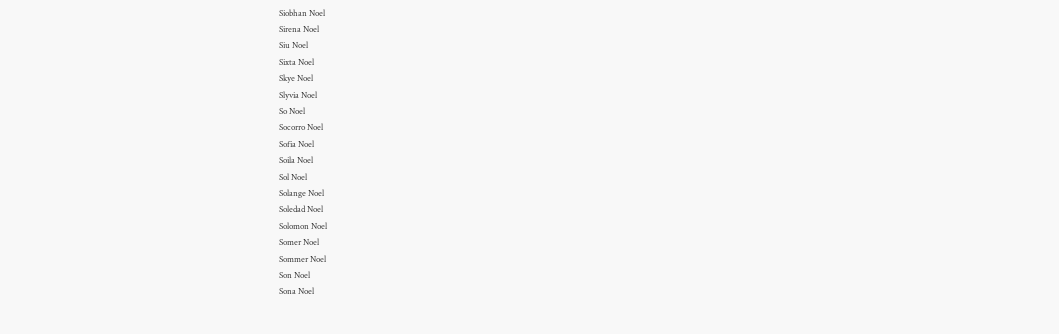Siobhan Noel
Sirena Noel
Siu Noel
Sixta Noel
Skye Noel
Slyvia Noel
So Noel
Socorro Noel
Sofia Noel
Soila Noel
Sol Noel
Solange Noel
Soledad Noel
Solomon Noel
Somer Noel
Sommer Noel
Son Noel
Sona Noel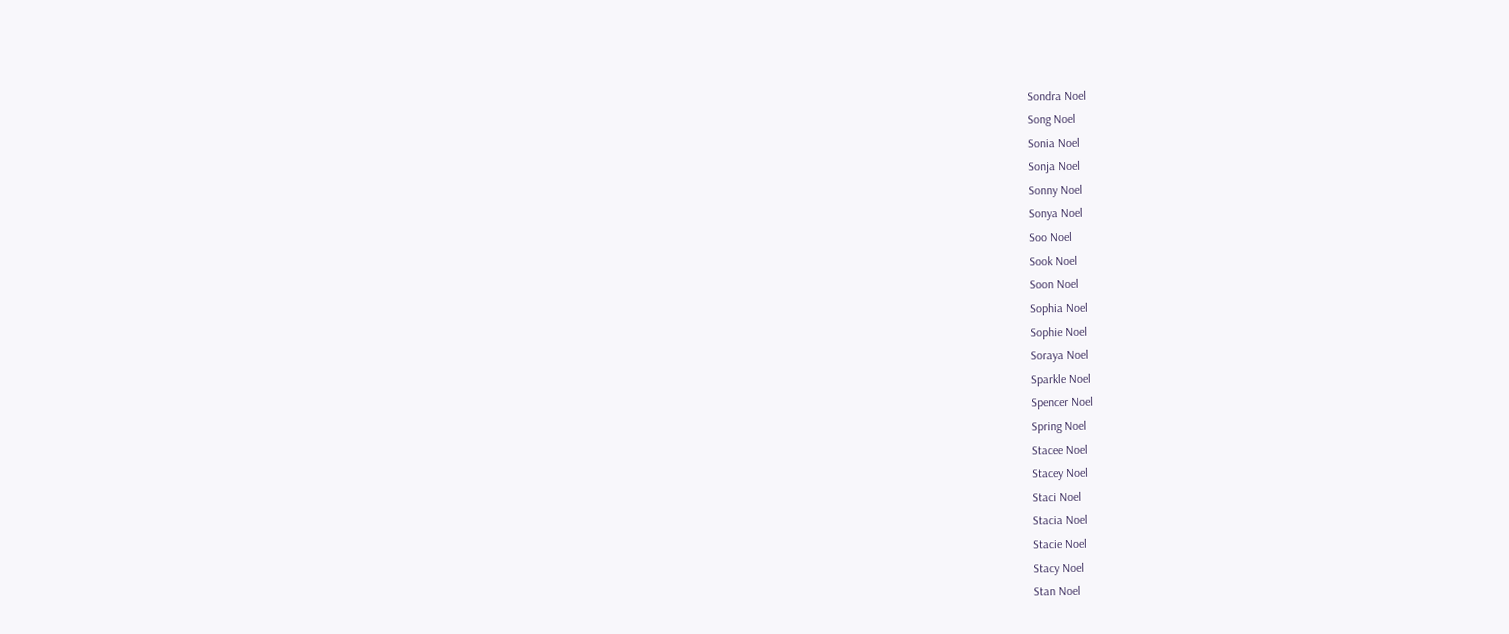Sondra Noel
Song Noel
Sonia Noel
Sonja Noel
Sonny Noel
Sonya Noel
Soo Noel
Sook Noel
Soon Noel
Sophia Noel
Sophie Noel
Soraya Noel
Sparkle Noel
Spencer Noel
Spring Noel
Stacee Noel
Stacey Noel
Staci Noel
Stacia Noel
Stacie Noel
Stacy Noel
Stan Noel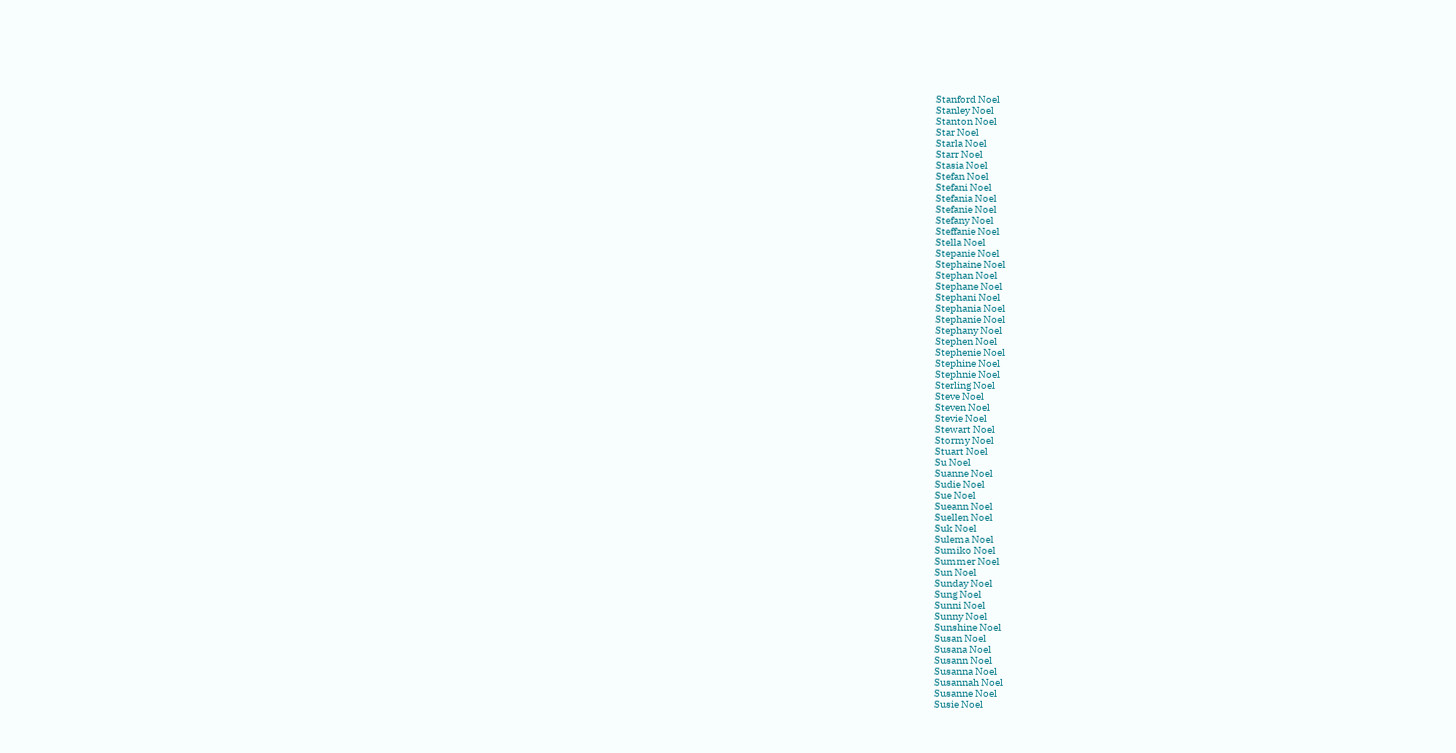Stanford Noel
Stanley Noel
Stanton Noel
Star Noel
Starla Noel
Starr Noel
Stasia Noel
Stefan Noel
Stefani Noel
Stefania Noel
Stefanie Noel
Stefany Noel
Steffanie Noel
Stella Noel
Stepanie Noel
Stephaine Noel
Stephan Noel
Stephane Noel
Stephani Noel
Stephania Noel
Stephanie Noel
Stephany Noel
Stephen Noel
Stephenie Noel
Stephine Noel
Stephnie Noel
Sterling Noel
Steve Noel
Steven Noel
Stevie Noel
Stewart Noel
Stormy Noel
Stuart Noel
Su Noel
Suanne Noel
Sudie Noel
Sue Noel
Sueann Noel
Suellen Noel
Suk Noel
Sulema Noel
Sumiko Noel
Summer Noel
Sun Noel
Sunday Noel
Sung Noel
Sunni Noel
Sunny Noel
Sunshine Noel
Susan Noel
Susana Noel
Susann Noel
Susanna Noel
Susannah Noel
Susanne Noel
Susie Noel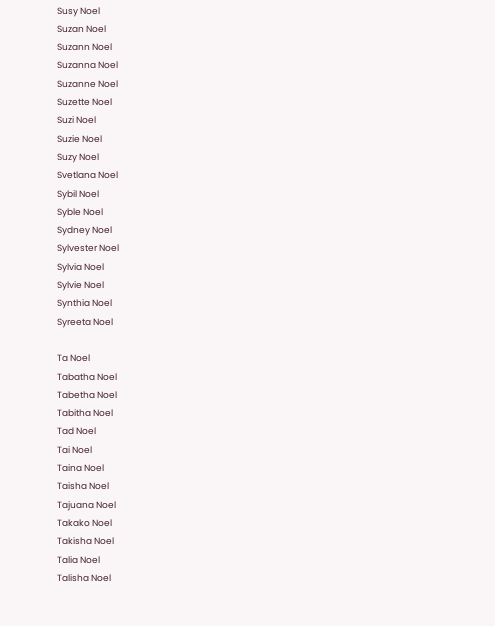Susy Noel
Suzan Noel
Suzann Noel
Suzanna Noel
Suzanne Noel
Suzette Noel
Suzi Noel
Suzie Noel
Suzy Noel
Svetlana Noel
Sybil Noel
Syble Noel
Sydney Noel
Sylvester Noel
Sylvia Noel
Sylvie Noel
Synthia Noel
Syreeta Noel

Ta Noel
Tabatha Noel
Tabetha Noel
Tabitha Noel
Tad Noel
Tai Noel
Taina Noel
Taisha Noel
Tajuana Noel
Takako Noel
Takisha Noel
Talia Noel
Talisha Noel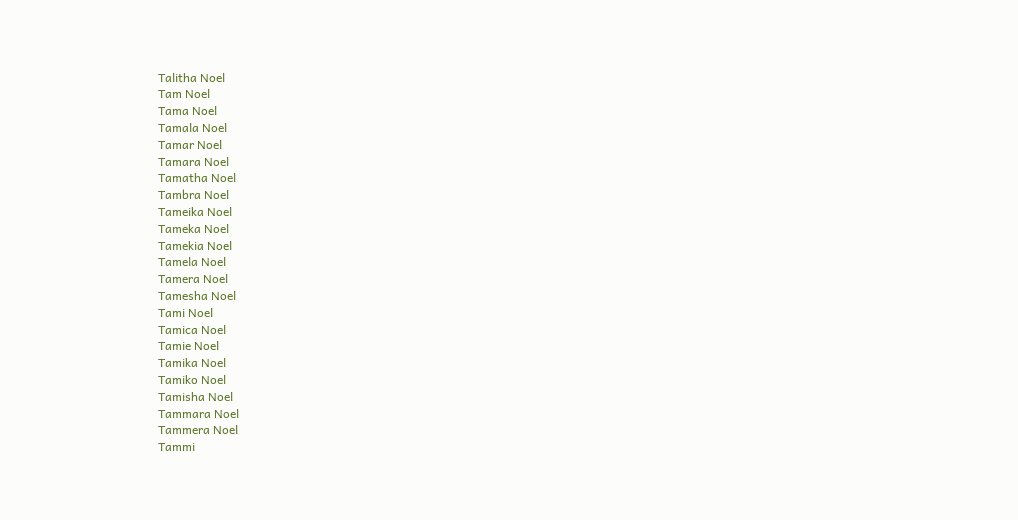Talitha Noel
Tam Noel
Tama Noel
Tamala Noel
Tamar Noel
Tamara Noel
Tamatha Noel
Tambra Noel
Tameika Noel
Tameka Noel
Tamekia Noel
Tamela Noel
Tamera Noel
Tamesha Noel
Tami Noel
Tamica Noel
Tamie Noel
Tamika Noel
Tamiko Noel
Tamisha Noel
Tammara Noel
Tammera Noel
Tammi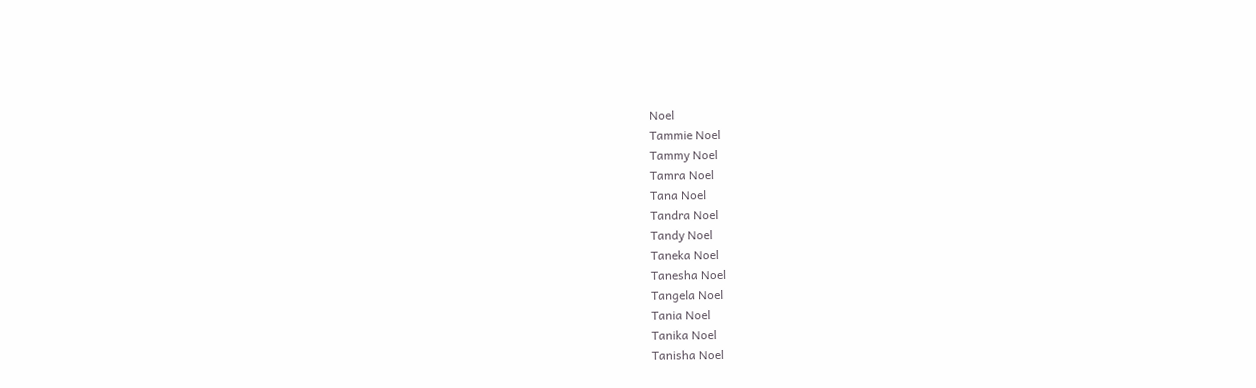Noel
Tammie Noel
Tammy Noel
Tamra Noel
Tana Noel
Tandra Noel
Tandy Noel
Taneka Noel
Tanesha Noel
Tangela Noel
Tania Noel
Tanika Noel
Tanisha Noel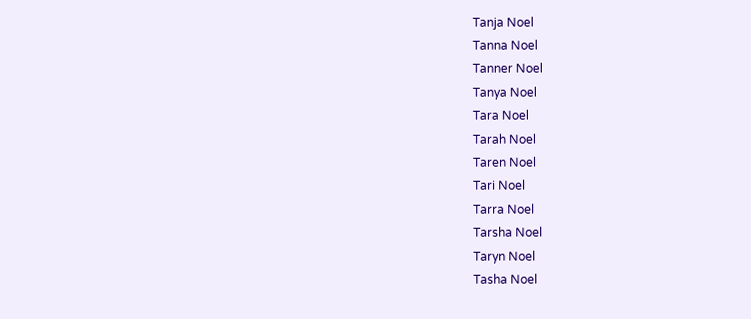Tanja Noel
Tanna Noel
Tanner Noel
Tanya Noel
Tara Noel
Tarah Noel
Taren Noel
Tari Noel
Tarra Noel
Tarsha Noel
Taryn Noel
Tasha Noel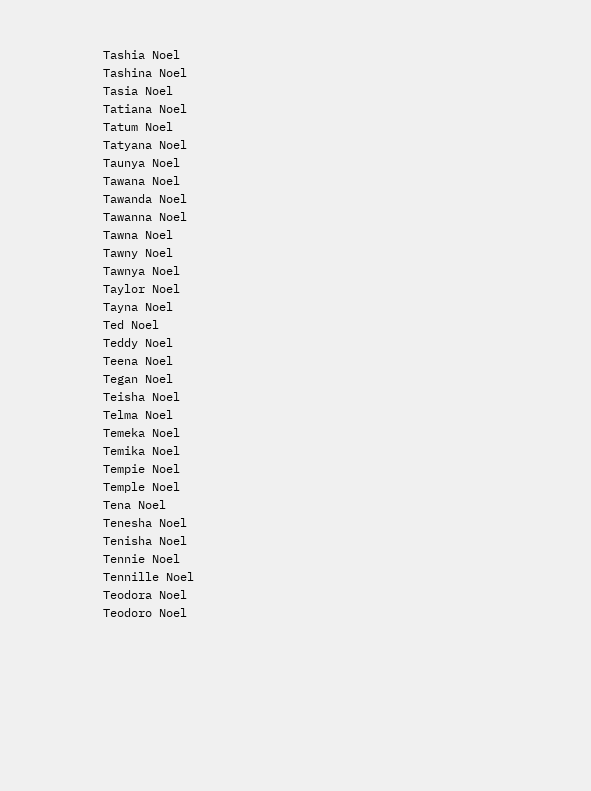Tashia Noel
Tashina Noel
Tasia Noel
Tatiana Noel
Tatum Noel
Tatyana Noel
Taunya Noel
Tawana Noel
Tawanda Noel
Tawanna Noel
Tawna Noel
Tawny Noel
Tawnya Noel
Taylor Noel
Tayna Noel
Ted Noel
Teddy Noel
Teena Noel
Tegan Noel
Teisha Noel
Telma Noel
Temeka Noel
Temika Noel
Tempie Noel
Temple Noel
Tena Noel
Tenesha Noel
Tenisha Noel
Tennie Noel
Tennille Noel
Teodora Noel
Teodoro Noel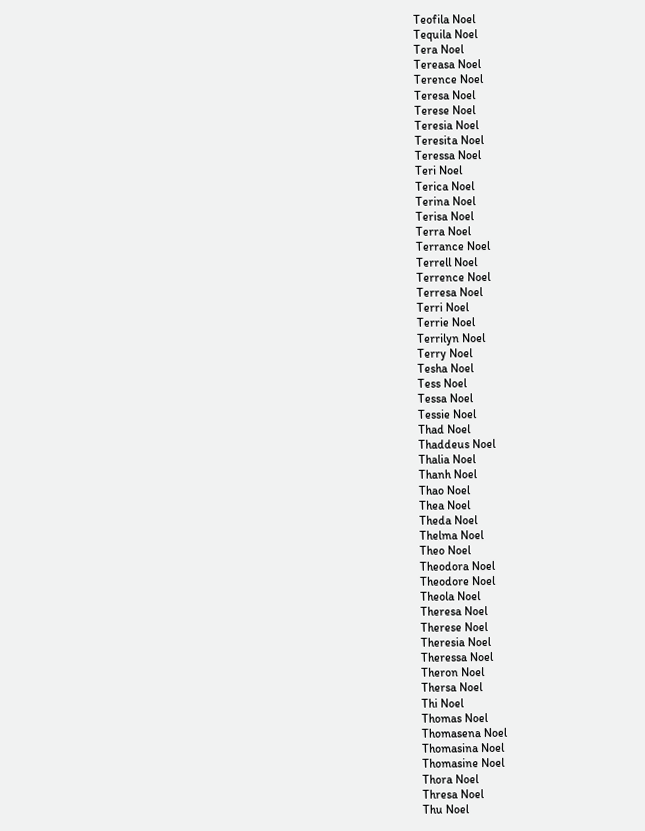Teofila Noel
Tequila Noel
Tera Noel
Tereasa Noel
Terence Noel
Teresa Noel
Terese Noel
Teresia Noel
Teresita Noel
Teressa Noel
Teri Noel
Terica Noel
Terina Noel
Terisa Noel
Terra Noel
Terrance Noel
Terrell Noel
Terrence Noel
Terresa Noel
Terri Noel
Terrie Noel
Terrilyn Noel
Terry Noel
Tesha Noel
Tess Noel
Tessa Noel
Tessie Noel
Thad Noel
Thaddeus Noel
Thalia Noel
Thanh Noel
Thao Noel
Thea Noel
Theda Noel
Thelma Noel
Theo Noel
Theodora Noel
Theodore Noel
Theola Noel
Theresa Noel
Therese Noel
Theresia Noel
Theressa Noel
Theron Noel
Thersa Noel
Thi Noel
Thomas Noel
Thomasena Noel
Thomasina Noel
Thomasine Noel
Thora Noel
Thresa Noel
Thu Noel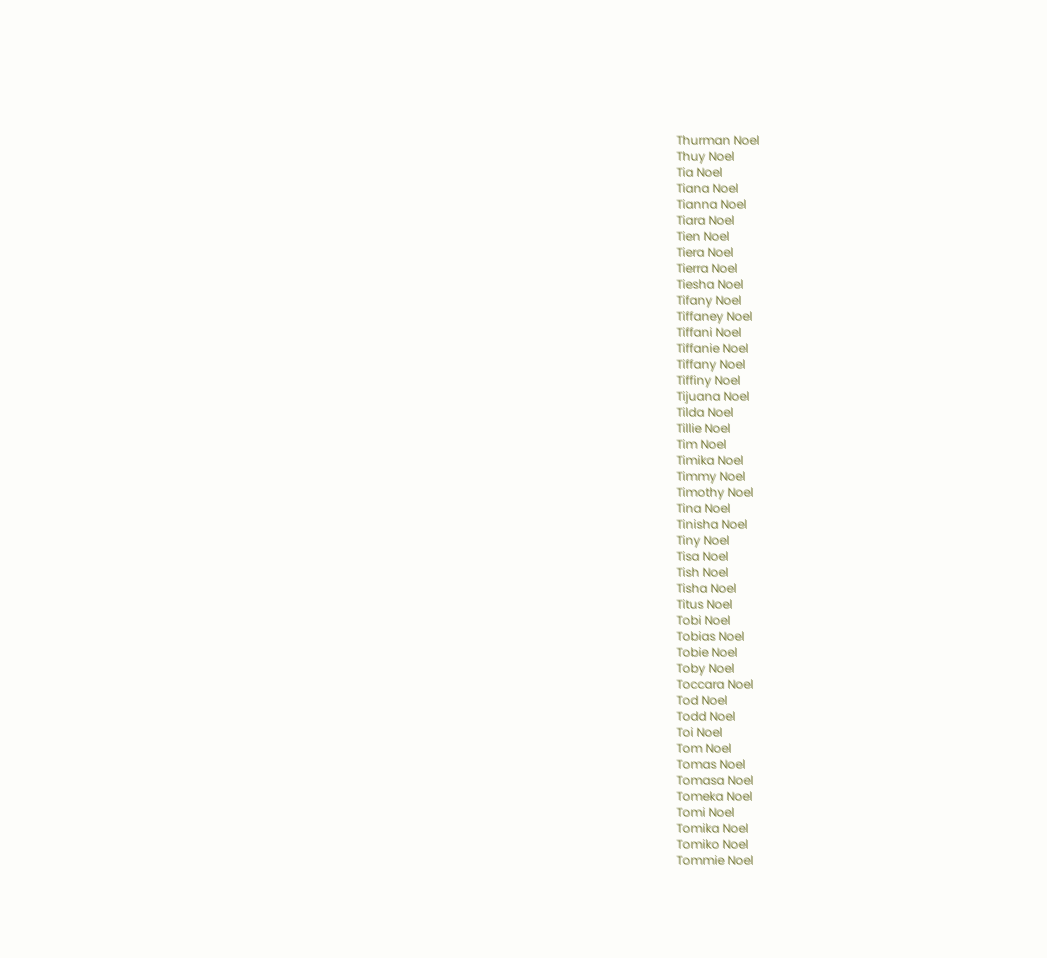Thurman Noel
Thuy Noel
Tia Noel
Tiana Noel
Tianna Noel
Tiara Noel
Tien Noel
Tiera Noel
Tierra Noel
Tiesha Noel
Tifany Noel
Tiffaney Noel
Tiffani Noel
Tiffanie Noel
Tiffany Noel
Tiffiny Noel
Tijuana Noel
Tilda Noel
Tillie Noel
Tim Noel
Timika Noel
Timmy Noel
Timothy Noel
Tina Noel
Tinisha Noel
Tiny Noel
Tisa Noel
Tish Noel
Tisha Noel
Titus Noel
Tobi Noel
Tobias Noel
Tobie Noel
Toby Noel
Toccara Noel
Tod Noel
Todd Noel
Toi Noel
Tom Noel
Tomas Noel
Tomasa Noel
Tomeka Noel
Tomi Noel
Tomika Noel
Tomiko Noel
Tommie Noel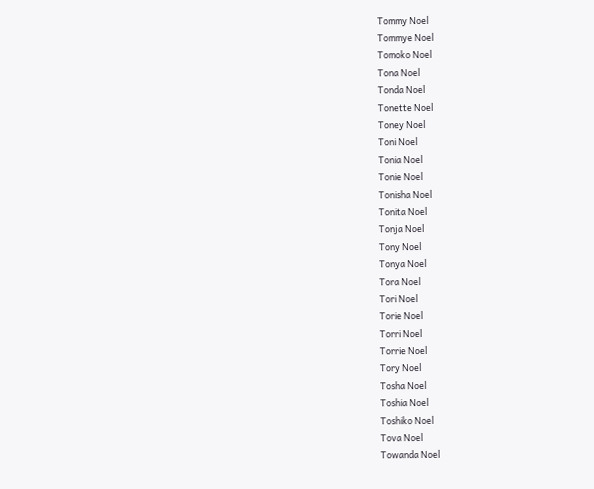Tommy Noel
Tommye Noel
Tomoko Noel
Tona Noel
Tonda Noel
Tonette Noel
Toney Noel
Toni Noel
Tonia Noel
Tonie Noel
Tonisha Noel
Tonita Noel
Tonja Noel
Tony Noel
Tonya Noel
Tora Noel
Tori Noel
Torie Noel
Torri Noel
Torrie Noel
Tory Noel
Tosha Noel
Toshia Noel
Toshiko Noel
Tova Noel
Towanda Noel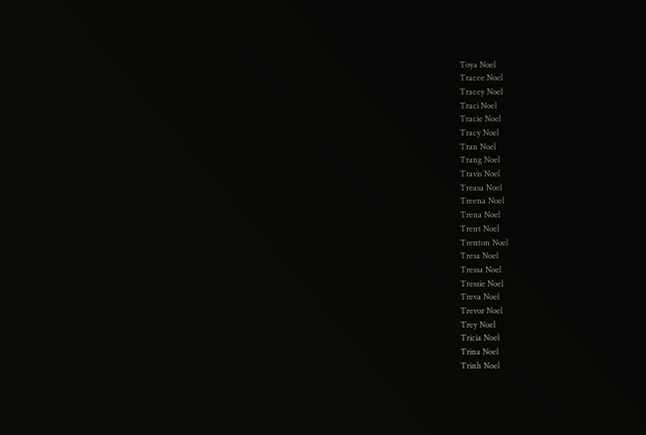Toya Noel
Tracee Noel
Tracey Noel
Traci Noel
Tracie Noel
Tracy Noel
Tran Noel
Trang Noel
Travis Noel
Treasa Noel
Treena Noel
Trena Noel
Trent Noel
Trenton Noel
Tresa Noel
Tressa Noel
Tressie Noel
Treva Noel
Trevor Noel
Trey Noel
Tricia Noel
Trina Noel
Trinh Noel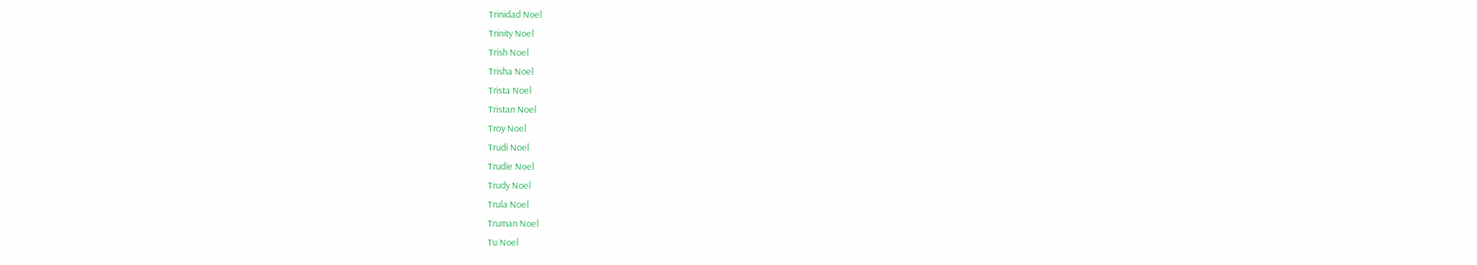Trinidad Noel
Trinity Noel
Trish Noel
Trisha Noel
Trista Noel
Tristan Noel
Troy Noel
Trudi Noel
Trudie Noel
Trudy Noel
Trula Noel
Truman Noel
Tu Noel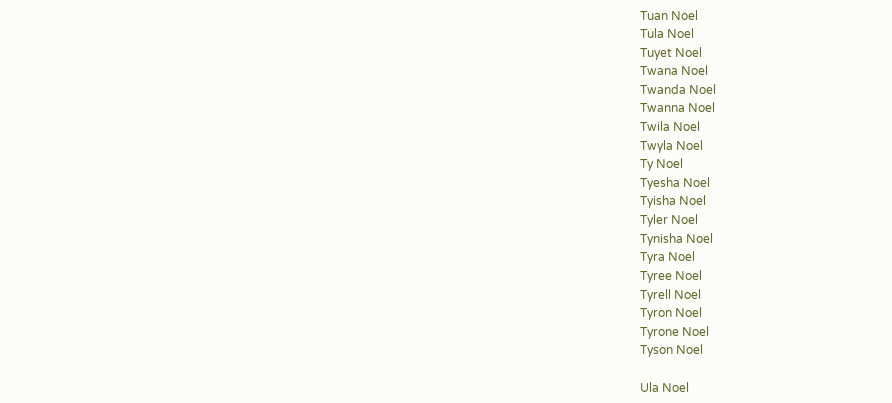Tuan Noel
Tula Noel
Tuyet Noel
Twana Noel
Twanda Noel
Twanna Noel
Twila Noel
Twyla Noel
Ty Noel
Tyesha Noel
Tyisha Noel
Tyler Noel
Tynisha Noel
Tyra Noel
Tyree Noel
Tyrell Noel
Tyron Noel
Tyrone Noel
Tyson Noel

Ula Noel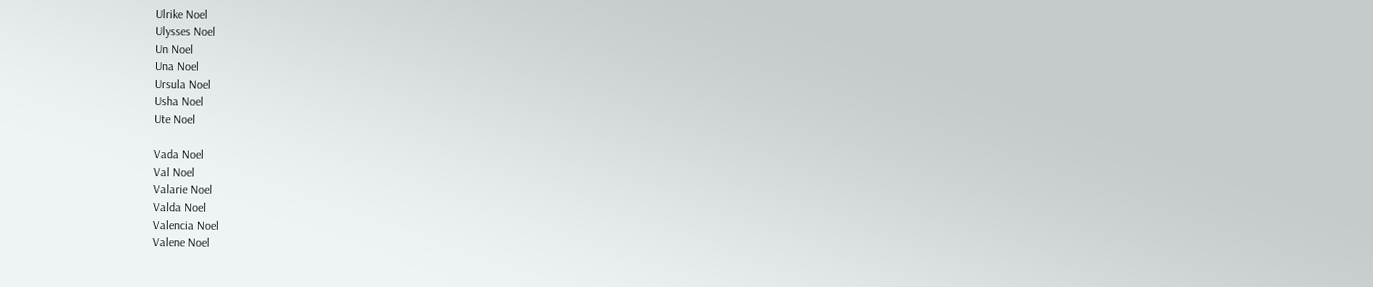Ulrike Noel
Ulysses Noel
Un Noel
Una Noel
Ursula Noel
Usha Noel
Ute Noel

Vada Noel
Val Noel
Valarie Noel
Valda Noel
Valencia Noel
Valene Noel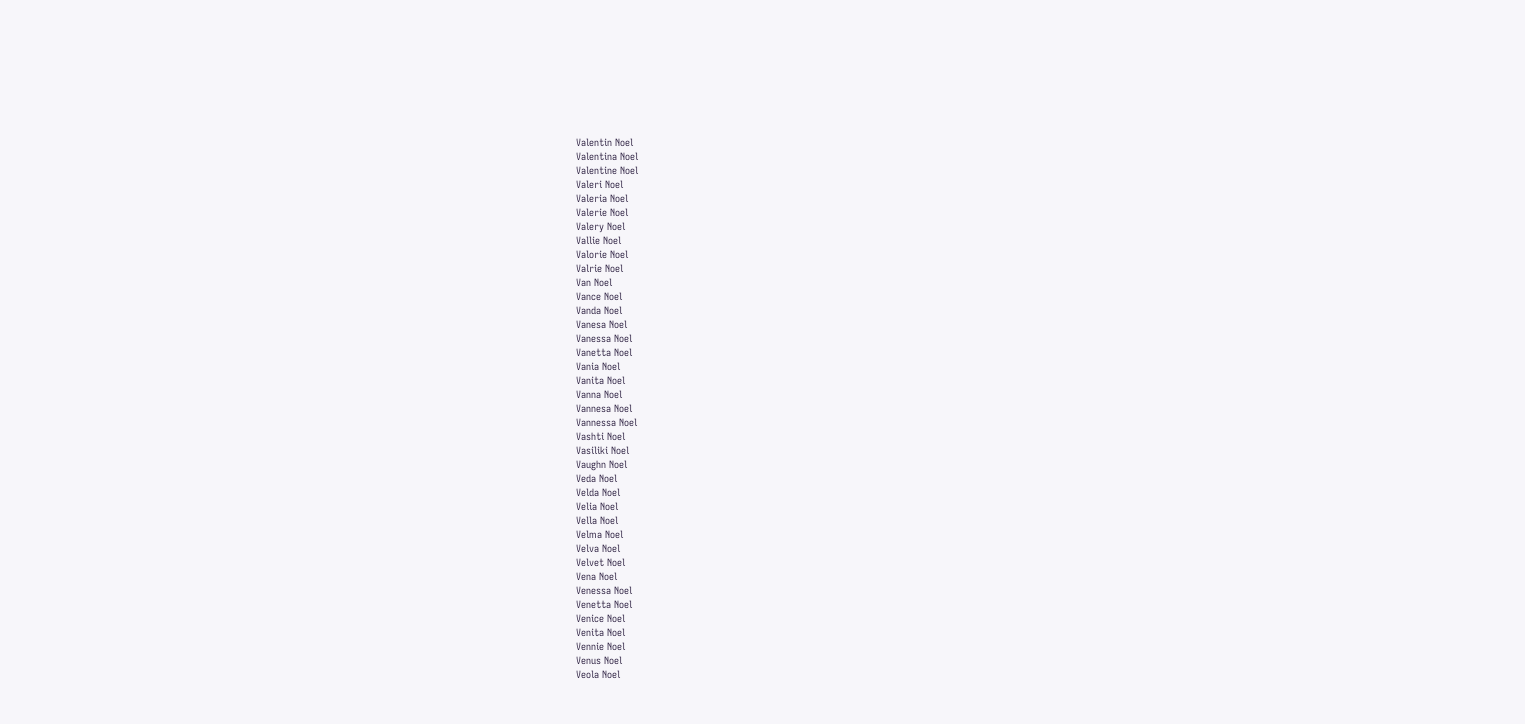Valentin Noel
Valentina Noel
Valentine Noel
Valeri Noel
Valeria Noel
Valerie Noel
Valery Noel
Vallie Noel
Valorie Noel
Valrie Noel
Van Noel
Vance Noel
Vanda Noel
Vanesa Noel
Vanessa Noel
Vanetta Noel
Vania Noel
Vanita Noel
Vanna Noel
Vannesa Noel
Vannessa Noel
Vashti Noel
Vasiliki Noel
Vaughn Noel
Veda Noel
Velda Noel
Velia Noel
Vella Noel
Velma Noel
Velva Noel
Velvet Noel
Vena Noel
Venessa Noel
Venetta Noel
Venice Noel
Venita Noel
Vennie Noel
Venus Noel
Veola Noel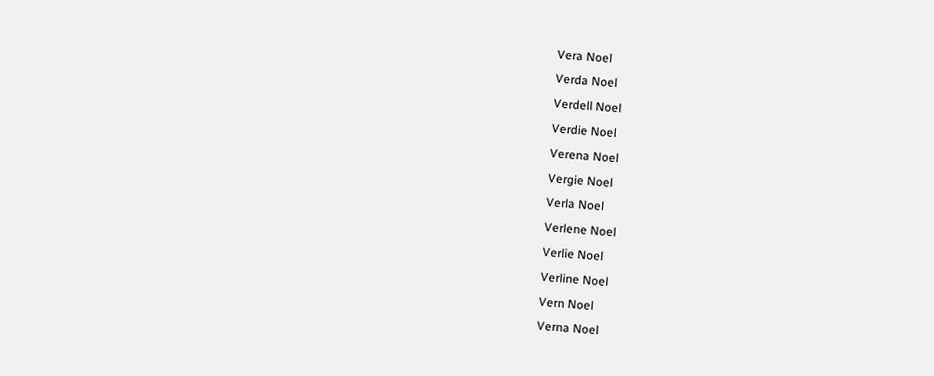Vera Noel
Verda Noel
Verdell Noel
Verdie Noel
Verena Noel
Vergie Noel
Verla Noel
Verlene Noel
Verlie Noel
Verline Noel
Vern Noel
Verna Noel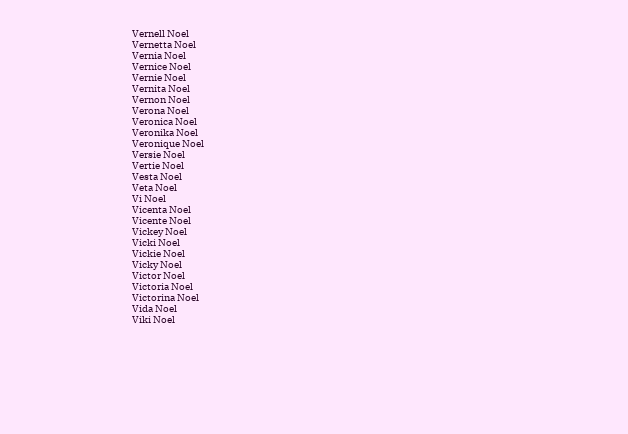Vernell Noel
Vernetta Noel
Vernia Noel
Vernice Noel
Vernie Noel
Vernita Noel
Vernon Noel
Verona Noel
Veronica Noel
Veronika Noel
Veronique Noel
Versie Noel
Vertie Noel
Vesta Noel
Veta Noel
Vi Noel
Vicenta Noel
Vicente Noel
Vickey Noel
Vicki Noel
Vickie Noel
Vicky Noel
Victor Noel
Victoria Noel
Victorina Noel
Vida Noel
Viki Noel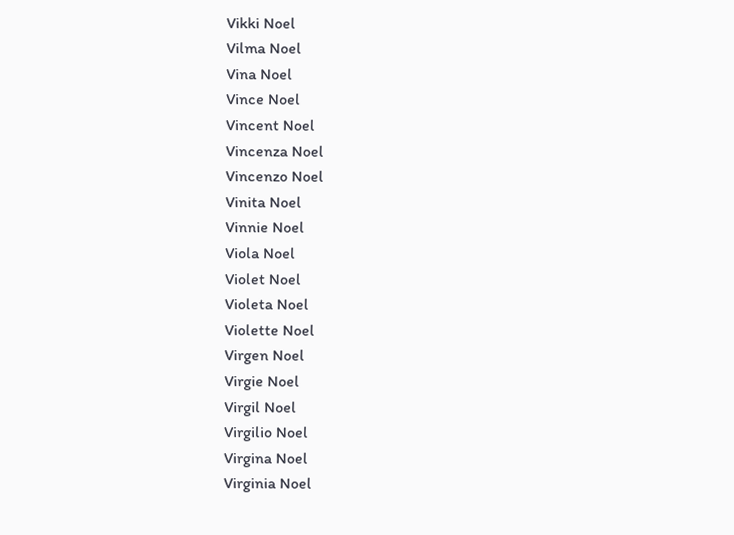Vikki Noel
Vilma Noel
Vina Noel
Vince Noel
Vincent Noel
Vincenza Noel
Vincenzo Noel
Vinita Noel
Vinnie Noel
Viola Noel
Violet Noel
Violeta Noel
Violette Noel
Virgen Noel
Virgie Noel
Virgil Noel
Virgilio Noel
Virgina Noel
Virginia Noel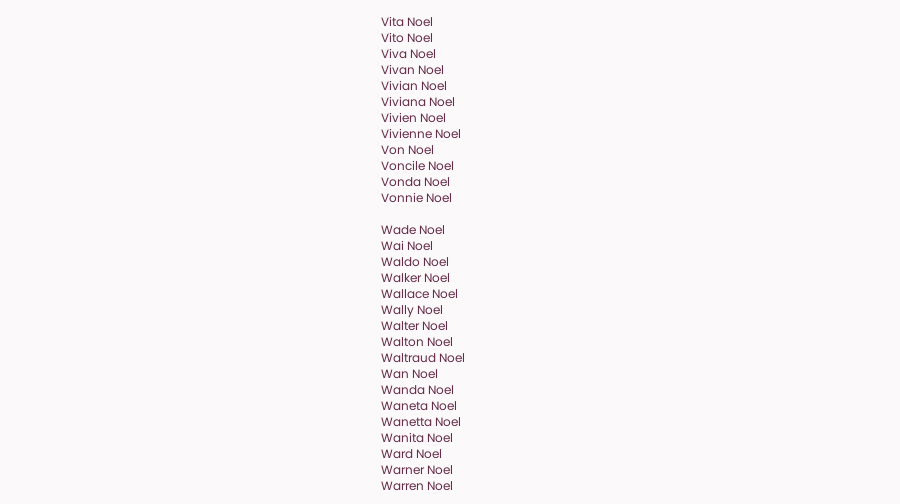Vita Noel
Vito Noel
Viva Noel
Vivan Noel
Vivian Noel
Viviana Noel
Vivien Noel
Vivienne Noel
Von Noel
Voncile Noel
Vonda Noel
Vonnie Noel

Wade Noel
Wai Noel
Waldo Noel
Walker Noel
Wallace Noel
Wally Noel
Walter Noel
Walton Noel
Waltraud Noel
Wan Noel
Wanda Noel
Waneta Noel
Wanetta Noel
Wanita Noel
Ward Noel
Warner Noel
Warren Noel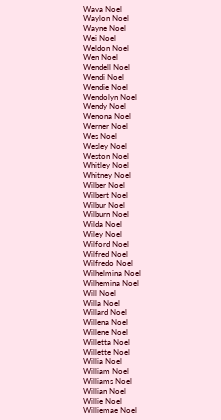Wava Noel
Waylon Noel
Wayne Noel
Wei Noel
Weldon Noel
Wen Noel
Wendell Noel
Wendi Noel
Wendie Noel
Wendolyn Noel
Wendy Noel
Wenona Noel
Werner Noel
Wes Noel
Wesley Noel
Weston Noel
Whitley Noel
Whitney Noel
Wilber Noel
Wilbert Noel
Wilbur Noel
Wilburn Noel
Wilda Noel
Wiley Noel
Wilford Noel
Wilfred Noel
Wilfredo Noel
Wilhelmina Noel
Wilhemina Noel
Will Noel
Willa Noel
Willard Noel
Willena Noel
Willene Noel
Willetta Noel
Willette Noel
Willia Noel
William Noel
Williams Noel
Willian Noel
Willie Noel
Williemae Noel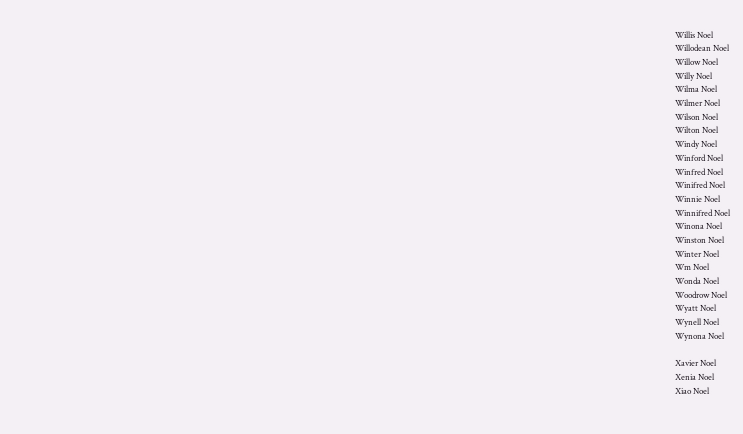Willis Noel
Willodean Noel
Willow Noel
Willy Noel
Wilma Noel
Wilmer Noel
Wilson Noel
Wilton Noel
Windy Noel
Winford Noel
Winfred Noel
Winifred Noel
Winnie Noel
Winnifred Noel
Winona Noel
Winston Noel
Winter Noel
Wm Noel
Wonda Noel
Woodrow Noel
Wyatt Noel
Wynell Noel
Wynona Noel

Xavier Noel
Xenia Noel
Xiao Noel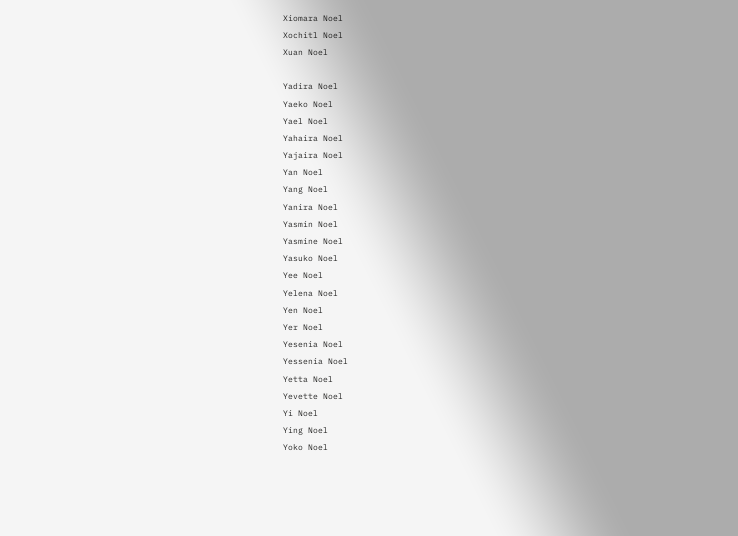Xiomara Noel
Xochitl Noel
Xuan Noel

Yadira Noel
Yaeko Noel
Yael Noel
Yahaira Noel
Yajaira Noel
Yan Noel
Yang Noel
Yanira Noel
Yasmin Noel
Yasmine Noel
Yasuko Noel
Yee Noel
Yelena Noel
Yen Noel
Yer Noel
Yesenia Noel
Yessenia Noel
Yetta Noel
Yevette Noel
Yi Noel
Ying Noel
Yoko Noel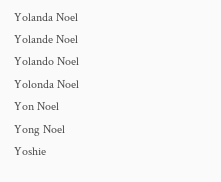Yolanda Noel
Yolande Noel
Yolando Noel
Yolonda Noel
Yon Noel
Yong Noel
Yoshie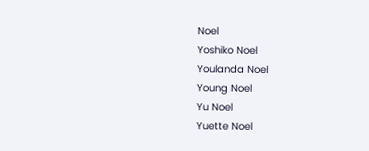Noel
Yoshiko Noel
Youlanda Noel
Young Noel
Yu Noel
Yuette Noel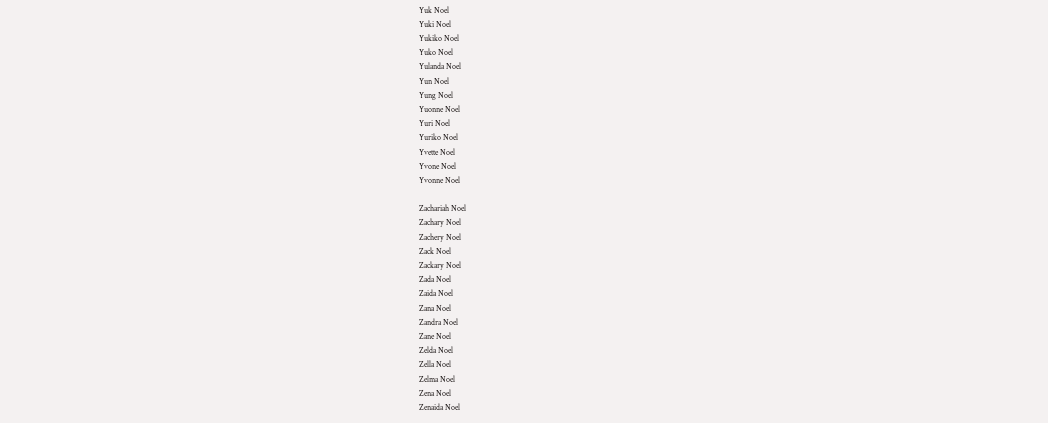Yuk Noel
Yuki Noel
Yukiko Noel
Yuko Noel
Yulanda Noel
Yun Noel
Yung Noel
Yuonne Noel
Yuri Noel
Yuriko Noel
Yvette Noel
Yvone Noel
Yvonne Noel

Zachariah Noel
Zachary Noel
Zachery Noel
Zack Noel
Zackary Noel
Zada Noel
Zaida Noel
Zana Noel
Zandra Noel
Zane Noel
Zelda Noel
Zella Noel
Zelma Noel
Zena Noel
Zenaida Noel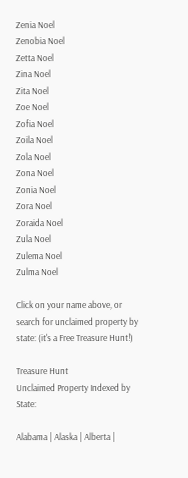Zenia Noel
Zenobia Noel
Zetta Noel
Zina Noel
Zita Noel
Zoe Noel
Zofia Noel
Zoila Noel
Zola Noel
Zona Noel
Zonia Noel
Zora Noel
Zoraida Noel
Zula Noel
Zulema Noel
Zulma Noel

Click on your name above, or search for unclaimed property by state: (it's a Free Treasure Hunt!)

Treasure Hunt
Unclaimed Property Indexed by State:

Alabama | Alaska | Alberta |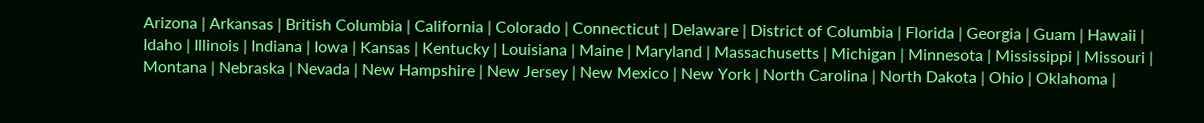Arizona | Arkansas | British Columbia | California | Colorado | Connecticut | Delaware | District of Columbia | Florida | Georgia | Guam | Hawaii | Idaho | Illinois | Indiana | Iowa | Kansas | Kentucky | Louisiana | Maine | Maryland | Massachusetts | Michigan | Minnesota | Mississippi | Missouri | Montana | Nebraska | Nevada | New Hampshire | New Jersey | New Mexico | New York | North Carolina | North Dakota | Ohio | Oklahoma |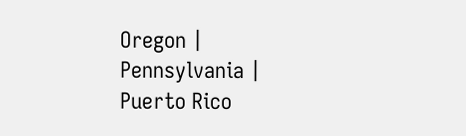Oregon | Pennsylvania | Puerto Rico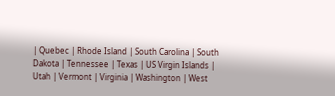| Quebec | Rhode Island | South Carolina | South Dakota | Tennessee | Texas | US Virgin Islands | Utah | Vermont | Virginia | Washington | West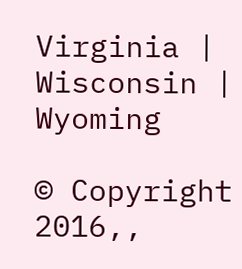Virginia | Wisconsin | Wyoming

© Copyright 2016,,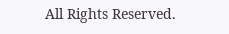All Rights Reserved.